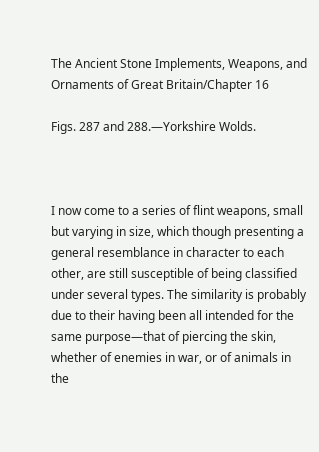The Ancient Stone Implements, Weapons, and Ornaments of Great Britain/Chapter 16

Figs. 287 and 288.—Yorkshire Wolds.



I now come to a series of flint weapons, small but varying in size, which though presenting a general resemblance in character to each other, are still susceptible of being classified under several types. The similarity is probably due to their having been all intended for the same purpose—that of piercing the skin, whether of enemies in war, or of animals in the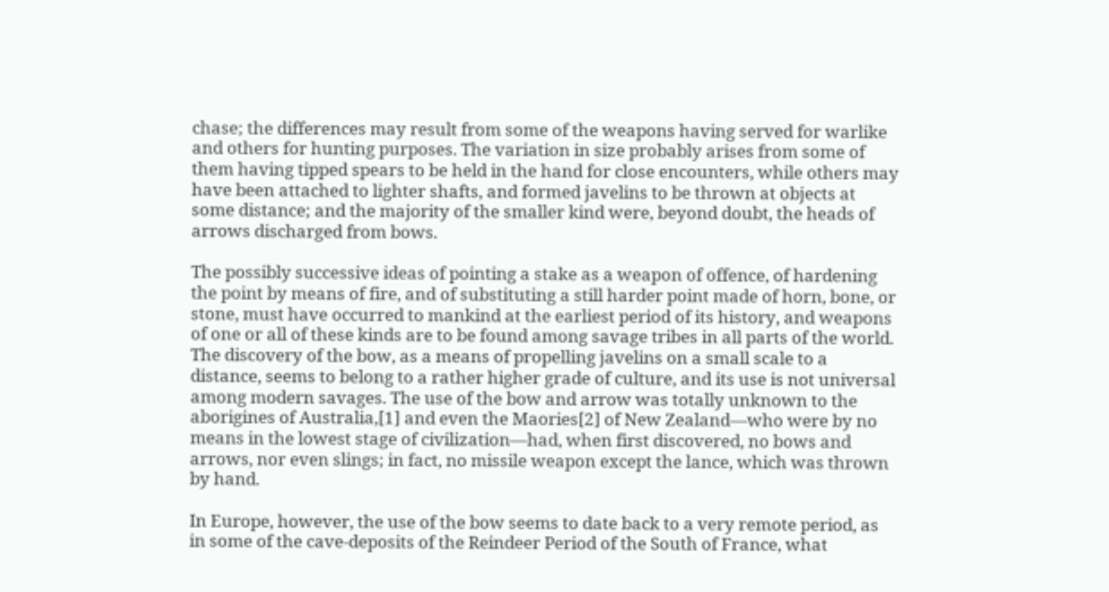chase; the differences may result from some of the weapons having served for warlike and others for hunting purposes. The variation in size probably arises from some of them having tipped spears to be held in the hand for close encounters, while others may have been attached to lighter shafts, and formed javelins to be thrown at objects at some distance; and the majority of the smaller kind were, beyond doubt, the heads of arrows discharged from bows.

The possibly successive ideas of pointing a stake as a weapon of offence, of hardening the point by means of fire, and of substituting a still harder point made of horn, bone, or stone, must have occurred to mankind at the earliest period of its history, and weapons of one or all of these kinds are to be found among savage tribes in all parts of the world. The discovery of the bow, as a means of propelling javelins on a small scale to a distance, seems to belong to a rather higher grade of culture, and its use is not universal among modern savages. The use of the bow and arrow was totally unknown to the aborigines of Australia,[1] and even the Maories[2] of New Zealand—who were by no means in the lowest stage of civilization—had, when first discovered, no bows and arrows, nor even slings; in fact, no missile weapon except the lance, which was thrown by hand.

In Europe, however, the use of the bow seems to date back to a very remote period, as in some of the cave-deposits of the Reindeer Period of the South of France, what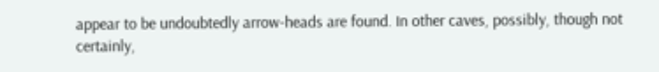appear to be undoubtedly arrow-heads are found. In other caves, possibly, though not certainly,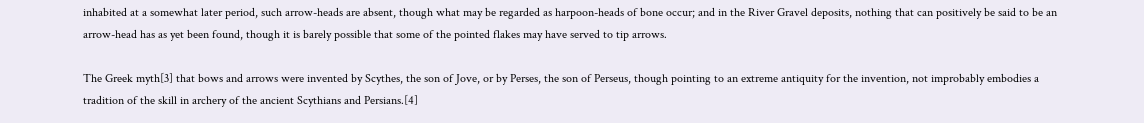inhabited at a somewhat later period, such arrow-heads are absent, though what may be regarded as harpoon-heads of bone occur; and in the River Gravel deposits, nothing that can positively be said to be an arrow-head has as yet been found, though it is barely possible that some of the pointed flakes may have served to tip arrows.

The Greek myth[3] that bows and arrows were invented by Scythes, the son of Jove, or by Perses, the son of Perseus, though pointing to an extreme antiquity for the invention, not improbably embodies a tradition of the skill in archery of the ancient Scythians and Persians.[4]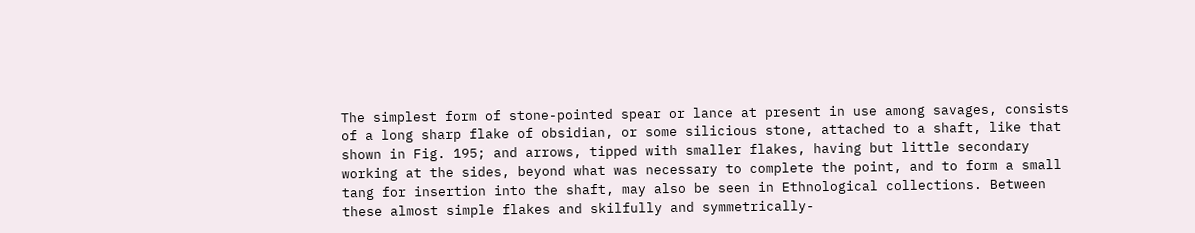The simplest form of stone-pointed spear or lance at present in use among savages, consists of a long sharp flake of obsidian, or some silicious stone, attached to a shaft, like that shown in Fig. 195; and arrows, tipped with smaller flakes, having but little secondary working at the sides, beyond what was necessary to complete the point, and to form a small tang for insertion into the shaft, may also be seen in Ethnological collections. Between these almost simple flakes and skilfully and symmetrically-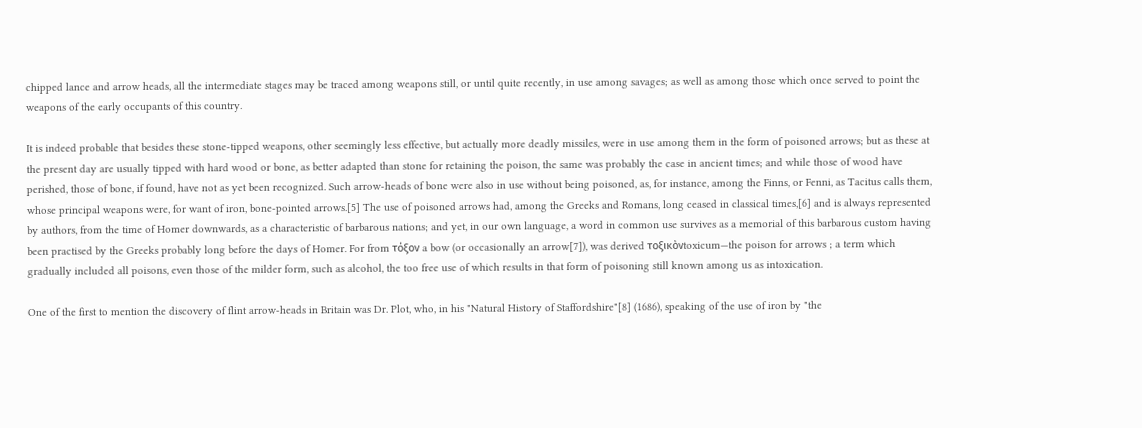chipped lance and arrow heads, all the intermediate stages may be traced among weapons still, or until quite recently, in use among savages; as well as among those which once served to point the weapons of the early occupants of this country.

It is indeed probable that besides these stone-tipped weapons, other seemingly less effective, but actually more deadly missiles, were in use among them in the form of poisoned arrows; but as these at the present day are usually tipped with hard wood or bone, as better adapted than stone for retaining the poison, the same was probably the case in ancient times; and while those of wood have perished, those of bone, if found, have not as yet been recognized. Such arrow-heads of bone were also in use without being poisoned, as, for instance, among the Finns, or Fenni, as Tacitus calls them, whose principal weapons were, for want of iron, bone-pointed arrows.[5] The use of poisoned arrows had, among the Greeks and Romans, long ceased in classical times,[6] and is always represented by authors, from the time of Homer downwards, as a characteristic of barbarous nations; and yet, in our own language, a word in common use survives as a memorial of this barbarous custom having been practised by the Greeks probably long before the days of Homer. For from τόξον a bow (or occasionally an arrow[7]), was derived τοξικὸνtoxicum—the poison for arrows ; a term which gradually included all poisons, even those of the milder form, such as alcohol, the too free use of which results in that form of poisoning still known among us as intoxication.

One of the first to mention the discovery of flint arrow-heads in Britain was Dr. Plot, who, in his "Natural History of Staffordshire"[8] (1686), speaking of the use of iron by "the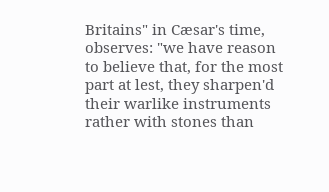Britains" in Cæsar's time, observes: "we have reason to believe that, for the most part at lest, they sharpen'd their warlike instruments rather with stones than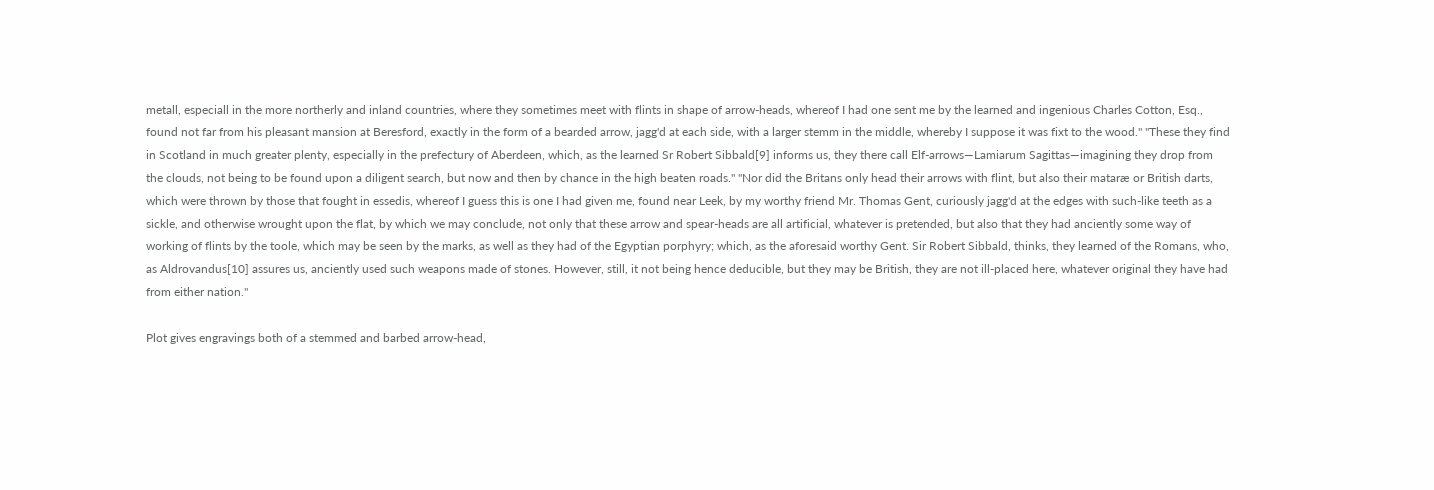metall, especiall in the more northerly and inland countries, where they sometimes meet with flints in shape of arrow-heads, whereof I had one sent me by the learned and ingenious Charles Cotton, Esq., found not far from his pleasant mansion at Beresford, exactly in the form of a bearded arrow, jagg'd at each side, with a larger stemm in the middle, whereby I suppose it was fixt to the wood." "These they find in Scotland in much greater plenty, especially in the prefectury of Aberdeen, which, as the learned Sr Robert Sibbald[9] informs us, they there call Elf-arrows—Lamiarum Sagittas—imagining they drop from the clouds, not being to be found upon a diligent search, but now and then by chance in the high beaten roads." "Nor did the Britans only head their arrows with flint, but also their mataræ or British darts, which were thrown by those that fought in essedis, whereof I guess this is one I had given me, found near Leek, by my worthy friend Mr. Thomas Gent, curiously jagg'd at the edges with such-like teeth as a sickle, and otherwise wrought upon the flat, by which we may conclude, not only that these arrow and spear-heads are all artificial, whatever is pretended, but also that they had anciently some way of working of flints by the toole, which may be seen by the marks, as well as they had of the Egyptian porphyry; which, as the aforesaid worthy Gent. Sir Robert Sibbald, thinks, they learned of the Romans, who, as Aldrovandus[10] assures us, anciently used such weapons made of stones. However, still, it not being hence deducible, but they may be British, they are not ill-placed here, whatever original they have had from either nation."

Plot gives engravings both of a stemmed and barbed arrow-head,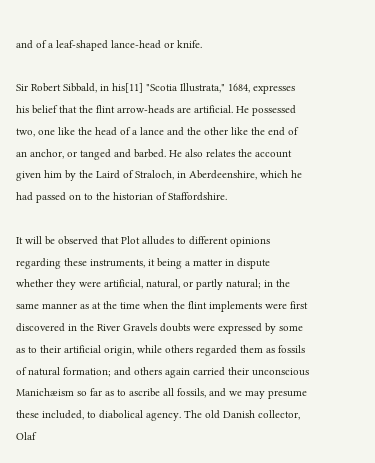and of a leaf-shaped lance-head or knife.

Sir Robert Sibbald, in his[11] "Scotia Illustrata," 1684, expresses his belief that the flint arrow-heads are artificial. He possessed two, one like the head of a lance and the other like the end of an anchor, or tanged and barbed. He also relates the account given him by the Laird of Straloch, in Aberdeenshire, which he had passed on to the historian of Staffordshire.

It will be observed that Plot alludes to different opinions regarding these instruments, it being a matter in dispute whether they were artificial, natural, or partly natural; in the same manner as at the time when the flint implements were first discovered in the River Gravels doubts were expressed by some as to their artificial origin, while others regarded them as fossils of natural formation; and others again carried their unconscious Manichæism so far as to ascribe all fossils, and we may presume these included, to diabolical agency. The old Danish collector, Olaf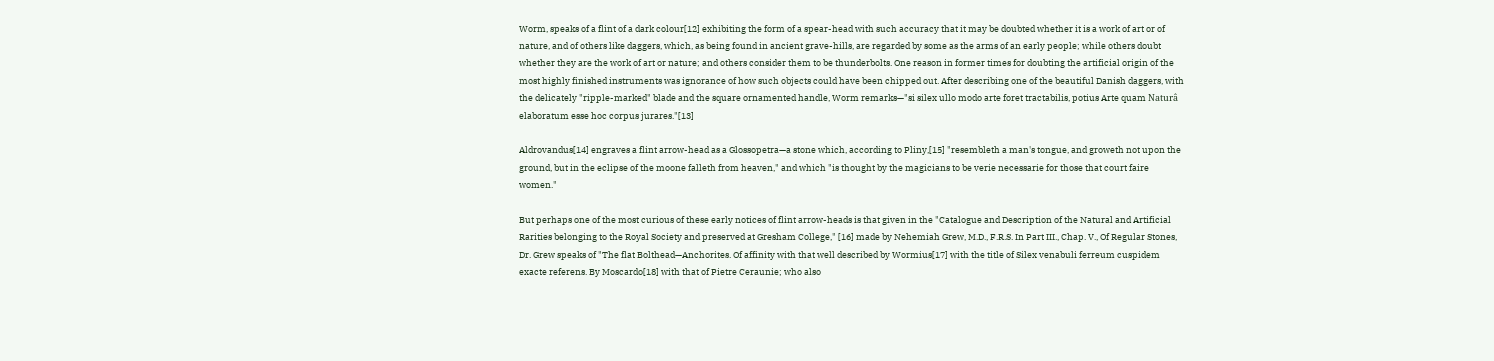Worm, speaks of a flint of a dark colour[12] exhibiting the form of a spear-head with such accuracy that it may be doubted whether it is a work of art or of nature, and of others like daggers, which, as being found in ancient grave-hills, are regarded by some as the arms of an early people; while others doubt whether they are the work of art or nature; and others consider them to be thunderbolts. One reason in former times for doubting the artificial origin of the most highly finished instruments was ignorance of how such objects could have been chipped out. After describing one of the beautiful Danish daggers, with the delicately "ripple-marked" blade and the square ornamented handle, Worm remarks—"si silex ullo modo arte foret tractabilis, potius Arte quam Naturâ elaboratum esse hoc corpus jurares."[13]

Aldrovandus[14] engraves a flint arrow-head as a Glossopetra—a stone which, according to Pliny,[15] "resembleth a man's tongue, and groweth not upon the ground, but in the eclipse of the moone falleth from heaven," and which "is thought by the magicians to be verie necessarie for those that court faire women."

But perhaps one of the most curious of these early notices of flint arrow-heads is that given in the "Catalogue and Description of the Natural and Artificial Rarities belonging to the Royal Society and preserved at Gresham College," [16] made by Nehemiah Grew, M.D., F.R.S. In Part III., Chap. V., Of Regular Stones, Dr. Grew speaks of "The flat Bolthead—Anchorites. Of affinity with that well described by Wormius[17] with the title of Silex venabuli ferreum cuspidem exacte referens. By Moscardo[18] with that of Pietre Ceraunie; who also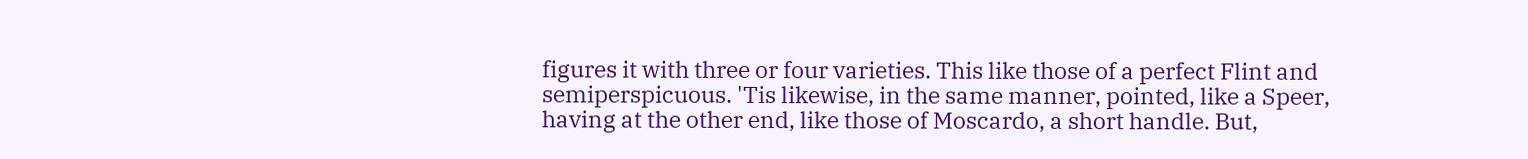figures it with three or four varieties. This like those of a perfect Flint and semiperspicuous. 'Tis likewise, in the same manner, pointed, like a Speer, having at the other end, like those of Moscardo, a short handle. But,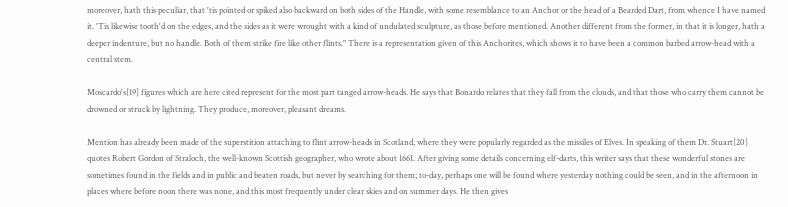moreover, hath this peculiar, that 'tis pointed or spiked also backward on both sides of the Handle, with some resemblance to an Anchor or the head of a Bearded Dart, from whence I have named it. 'Tis likewise tooth'd on the edges, and the sides as it were wrought with a kind of undulated sculpture, as those before mentioned. Another different from the former, in that it is longer, hath a deeper indenture, but no handle. Both of them strike fire like other flints." There is a representation given of this Anchorites, which shows it to have been a common barbed arrow-head with a central stem.

Moscardo's[19] figures which are here cited represent for the most part tanged arrow-heads. He says that Bonardo relates that they fall from the clouds, and that those who carry them cannot be drowned or struck by lightning. They produce, moreover, pleasant dreams.

Mention has already been made of the superstition attaching to flint arrow-heads in Scotland, where they were popularly regarded as the missiles of Elves. In speaking of them Dr. Stuart[20] quotes Robert Gordon of Straloch, the well-known Scottish geographer, who wrote about 1661. After giving some details concerning elf-darts, this writer says that these wonderful stones are sometimes found in the fields and in public and beaten roads, but never by searching for them; to-day, perhaps one will be found where yesterday nothing could be seen, and in the afternoon in places where before noon there was none, and this most frequently under clear skies and on summer days. He then gives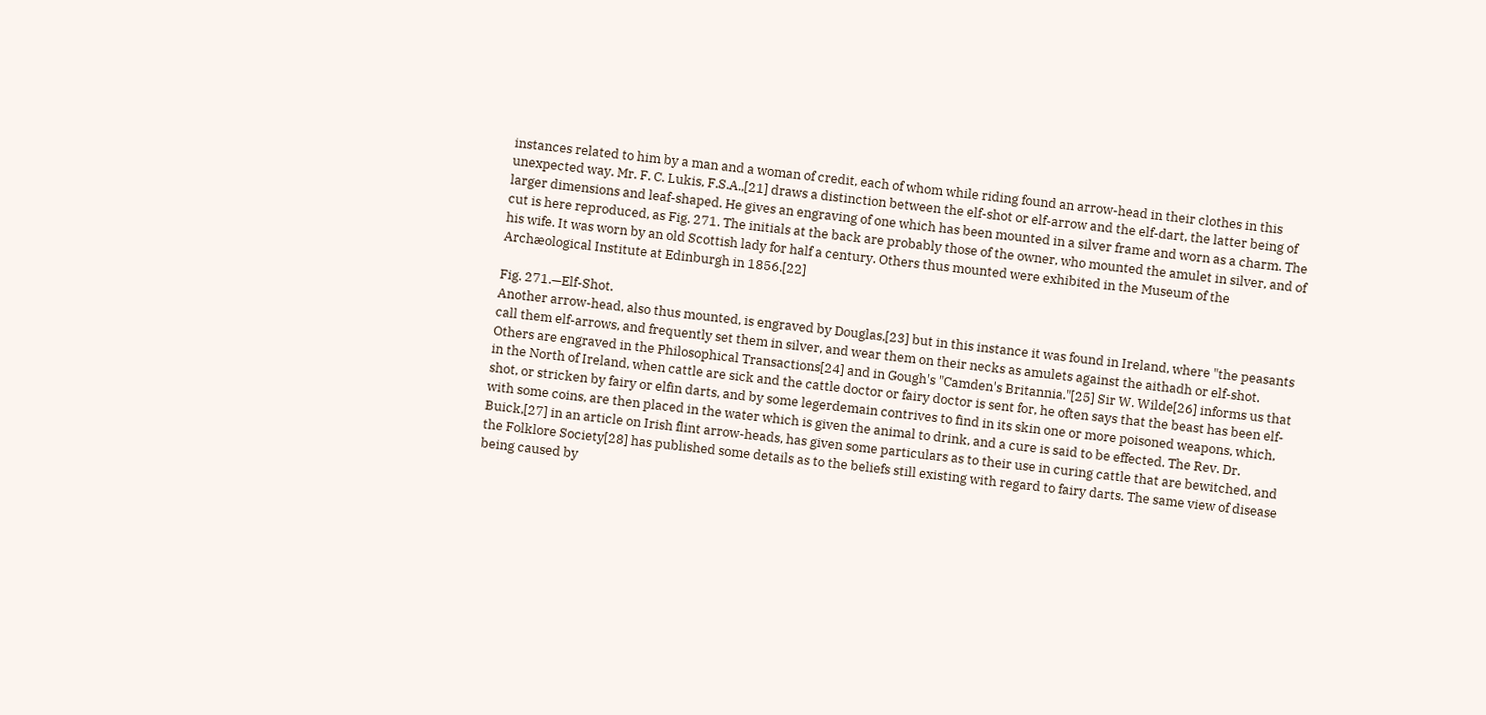instances related to him by a man and a woman of credit, each of whom while riding found an arrow-head in their clothes in this unexpected way. Mr. F. C. Lukis, F.S.A.,[21] draws a distinction between the elf-shot or elf-arrow and the elf-dart, the latter being of larger dimensions and leaf-shaped. He gives an engraving of one which has been mounted in a silver frame and worn as a charm. The cut is here reproduced, as Fig. 271. The initials at the back are probably those of the owner, who mounted the amulet in silver, and of his wife. It was worn by an old Scottish lady for half a century. Others thus mounted were exhibited in the Museum of the Archæological Institute at Edinburgh in 1856.[22]

Fig. 271.—Elf-Shot.
Another arrow-head, also thus mounted, is engraved by Douglas,[23] but in this instance it was found in Ireland, where "the peasants call them elf-arrows, and frequently set them in silver, and wear them on their necks as amulets against the aithadh or elf-shot. Others are engraved in the Philosophical Transactions[24] and in Gough's "Camden's Britannia."[25] Sir W. Wilde[26] informs us that in the North of Ireland, when cattle are sick and the cattle doctor or fairy doctor is sent for, he often says that the beast has been elf-shot, or stricken by fairy or elfin darts, and by some legerdemain contrives to find in its skin one or more poisoned weapons, which, with some coins, are then placed in the water which is given the animal to drink, and a cure is said to be effected. The Rev. Dr. Buick,[27] in an article on Irish flint arrow-heads, has given some particulars as to their use in curing cattle that are bewitched, and the Folklore Society[28] has published some details as to the beliefs still existing with regard to fairy darts. The same view of disease being caused by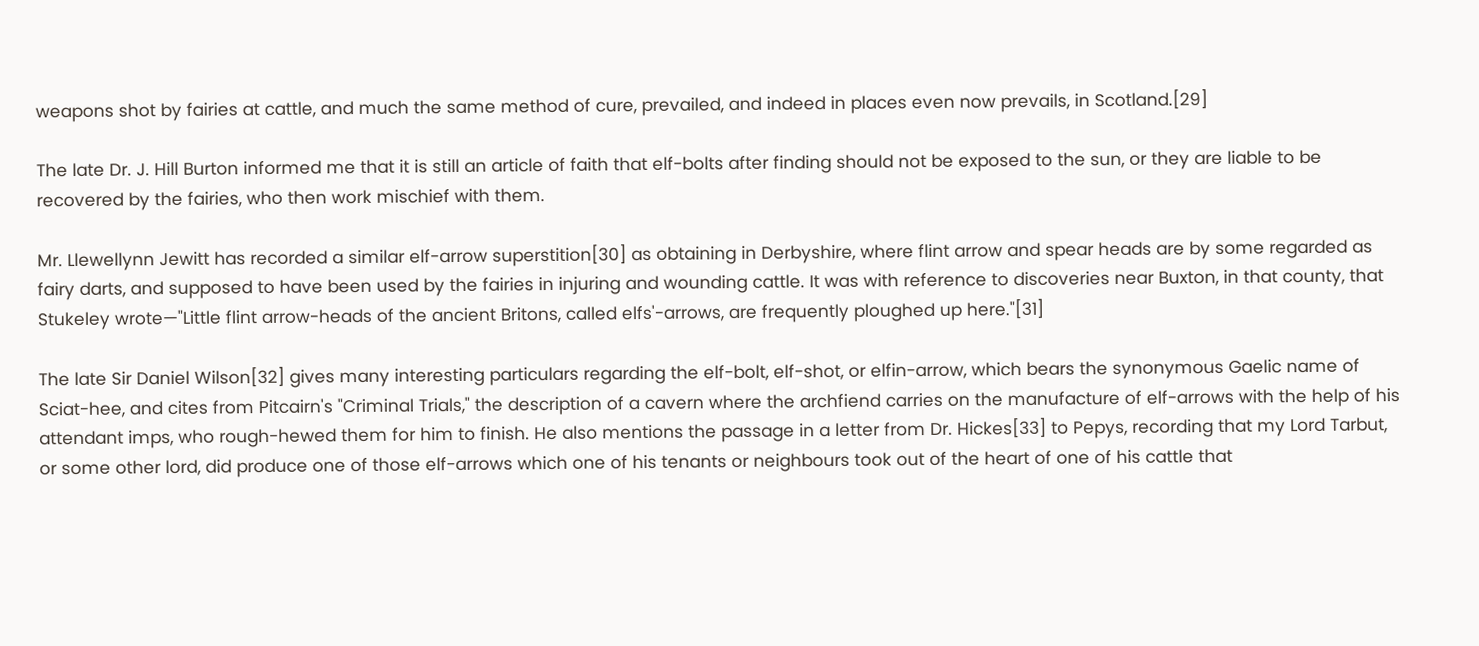weapons shot by fairies at cattle, and much the same method of cure, prevailed, and indeed in places even now prevails, in Scotland.[29]

The late Dr. J. Hill Burton informed me that it is still an article of faith that elf-bolts after finding should not be exposed to the sun, or they are liable to be recovered by the fairies, who then work mischief with them.

Mr. Llewellynn Jewitt has recorded a similar elf-arrow superstition[30] as obtaining in Derbyshire, where flint arrow and spear heads are by some regarded as fairy darts, and supposed to have been used by the fairies in injuring and wounding cattle. It was with reference to discoveries near Buxton, in that county, that Stukeley wrote—"Little flint arrow-heads of the ancient Britons, called elfs'-arrows, are frequently ploughed up here."[31]

The late Sir Daniel Wilson[32] gives many interesting particulars regarding the elf-bolt, elf-shot, or elfin-arrow, which bears the synonymous Gaelic name of Sciat-hee, and cites from Pitcairn's "Criminal Trials," the description of a cavern where the archfiend carries on the manufacture of elf-arrows with the help of his attendant imps, who rough-hewed them for him to finish. He also mentions the passage in a letter from Dr. Hickes[33] to Pepys, recording that my Lord Tarbut, or some other lord, did produce one of those elf-arrows which one of his tenants or neighbours took out of the heart of one of his cattle that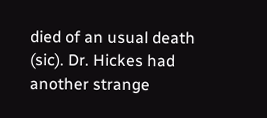died of an usual death (sic). Dr. Hickes had another strange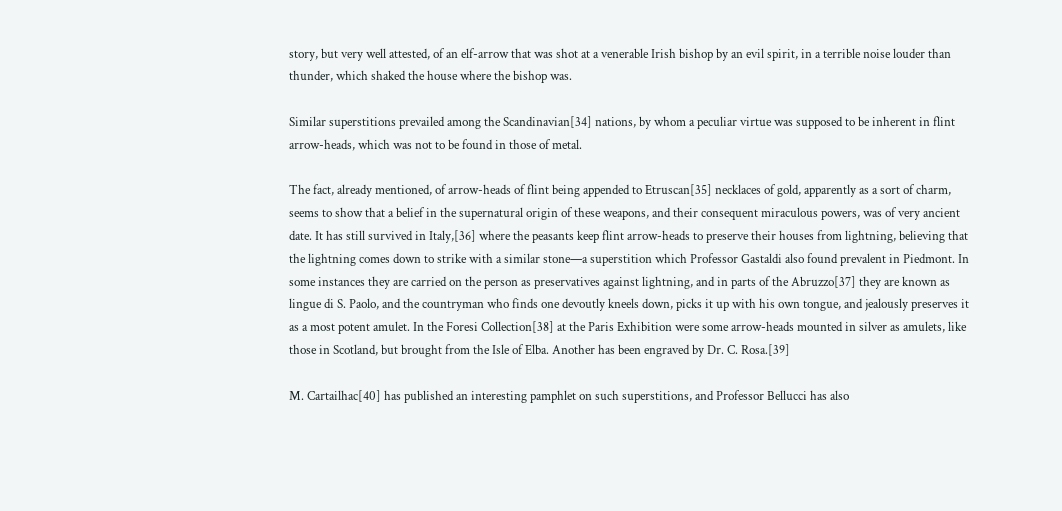story, but very well attested, of an elf-arrow that was shot at a venerable Irish bishop by an evil spirit, in a terrible noise louder than thunder, which shaked the house where the bishop was.

Similar superstitions prevailed among the Scandinavian[34] nations, by whom a peculiar virtue was supposed to be inherent in flint arrow-heads, which was not to be found in those of metal.

The fact, already mentioned, of arrow-heads of flint being appended to Etruscan[35] necklaces of gold, apparently as a sort of charm, seems to show that a belief in the supernatural origin of these weapons, and their consequent miraculous powers, was of very ancient date. It has still survived in Italy,[36] where the peasants keep flint arrow-heads to preserve their houses from lightning, believing that the lightning comes down to strike with a similar stone—a superstition which Professor Gastaldi also found prevalent in Piedmont. In some instances they are carried on the person as preservatives against lightning, and in parts of the Abruzzo[37] they are known as lingue di S. Paolo, and the countryman who finds one devoutly kneels down, picks it up with his own tongue, and jealously preserves it as a most potent amulet. In the Foresi Collection[38] at the Paris Exhibition were some arrow-heads mounted in silver as amulets, like those in Scotland, but brought from the Isle of Elba. Another has been engraved by Dr. C. Rosa.[39]

M. Cartailhac[40] has published an interesting pamphlet on such superstitions, and Professor Bellucci has also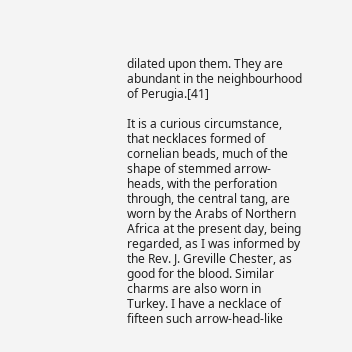dilated upon them. They are abundant in the neighbourhood of Perugia.[41]

It is a curious circumstance, that necklaces formed of cornelian beads, much of the shape of stemmed arrow-heads, with the perforation through, the central tang, are worn by the Arabs of Northern Africa at the present day, being regarded, as I was informed by the Rev. J. Greville Chester, as good for the blood. Similar charms are also worn in Turkey. I have a necklace of fifteen such arrow-head-like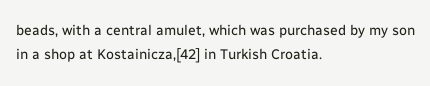beads, with a central amulet, which was purchased by my son in a shop at Kostainicza,[42] in Turkish Croatia.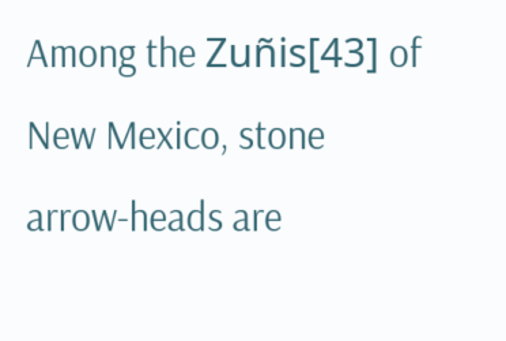Among the Zuñis[43] of New Mexico, stone arrow-heads are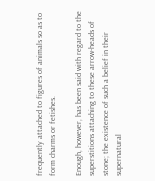frequently attached to figures of animals so as to form charms or fetishes.

Enough, however, has been said with regard to the superstitions attaching to these arrow-heads of stone; the existence of such a belief in their supernatural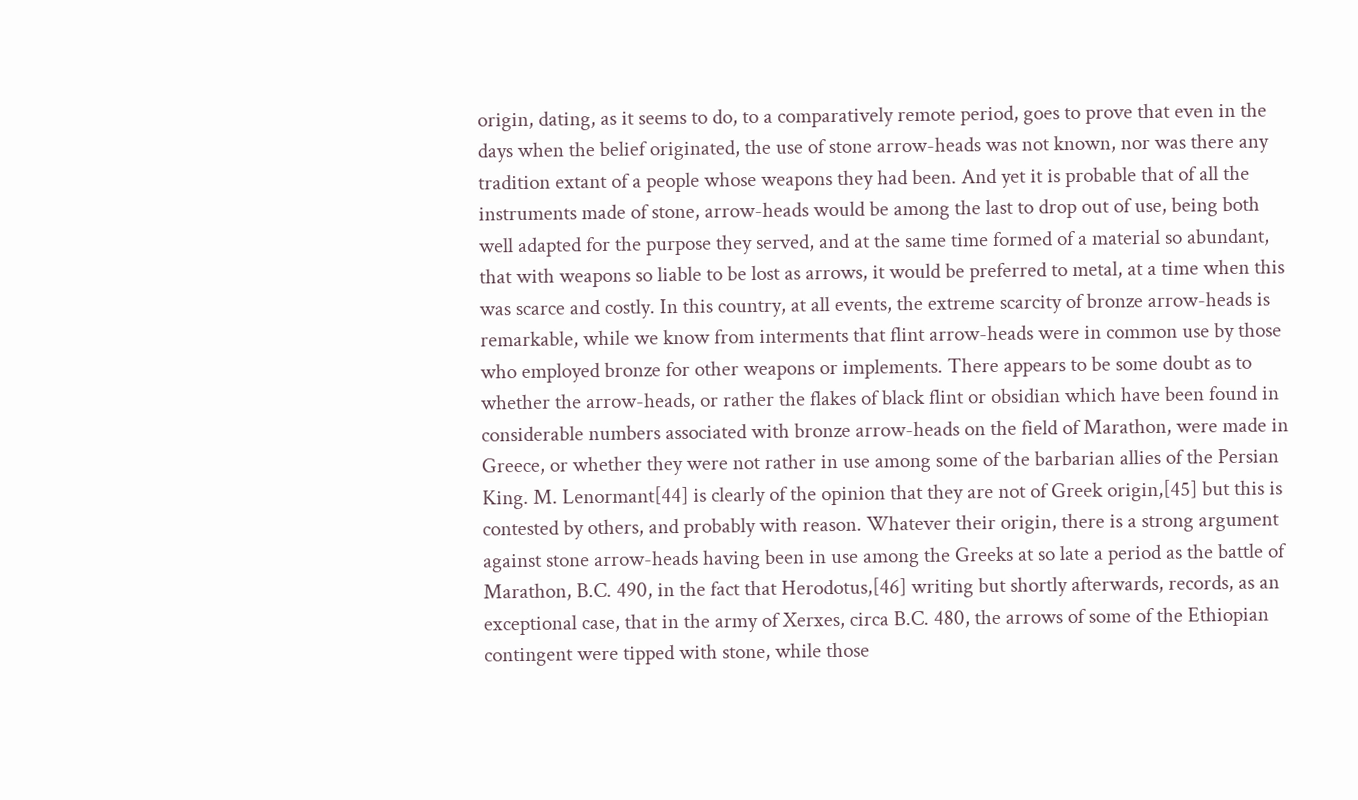origin, dating, as it seems to do, to a comparatively remote period, goes to prove that even in the days when the belief originated, the use of stone arrow-heads was not known, nor was there any tradition extant of a people whose weapons they had been. And yet it is probable that of all the instruments made of stone, arrow-heads would be among the last to drop out of use, being both well adapted for the purpose they served, and at the same time formed of a material so abundant, that with weapons so liable to be lost as arrows, it would be preferred to metal, at a time when this was scarce and costly. In this country, at all events, the extreme scarcity of bronze arrow-heads is remarkable, while we know from interments that flint arrow-heads were in common use by those who employed bronze for other weapons or implements. There appears to be some doubt as to whether the arrow-heads, or rather the flakes of black flint or obsidian which have been found in considerable numbers associated with bronze arrow-heads on the field of Marathon, were made in Greece, or whether they were not rather in use among some of the barbarian allies of the Persian King. M. Lenormant[44] is clearly of the opinion that they are not of Greek origin,[45] but this is contested by others, and probably with reason. Whatever their origin, there is a strong argument against stone arrow-heads having been in use among the Greeks at so late a period as the battle of Marathon, B.C. 490, in the fact that Herodotus,[46] writing but shortly afterwards, records, as an exceptional case, that in the army of Xerxes, circa B.C. 480, the arrows of some of the Ethiopian contingent were tipped with stone, while those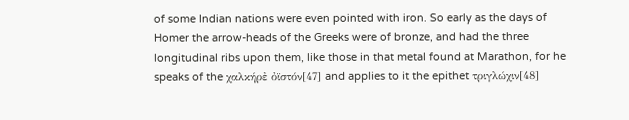of some Indian nations were even pointed with iron. So early as the days of Homer the arrow-heads of the Greeks were of bronze, and had the three longitudinal ribs upon them, like those in that metal found at Marathon, for he speaks of the χαλκήρἐ ὀϊστόν[47] and applies to it the epithet τριγλώχιν[48]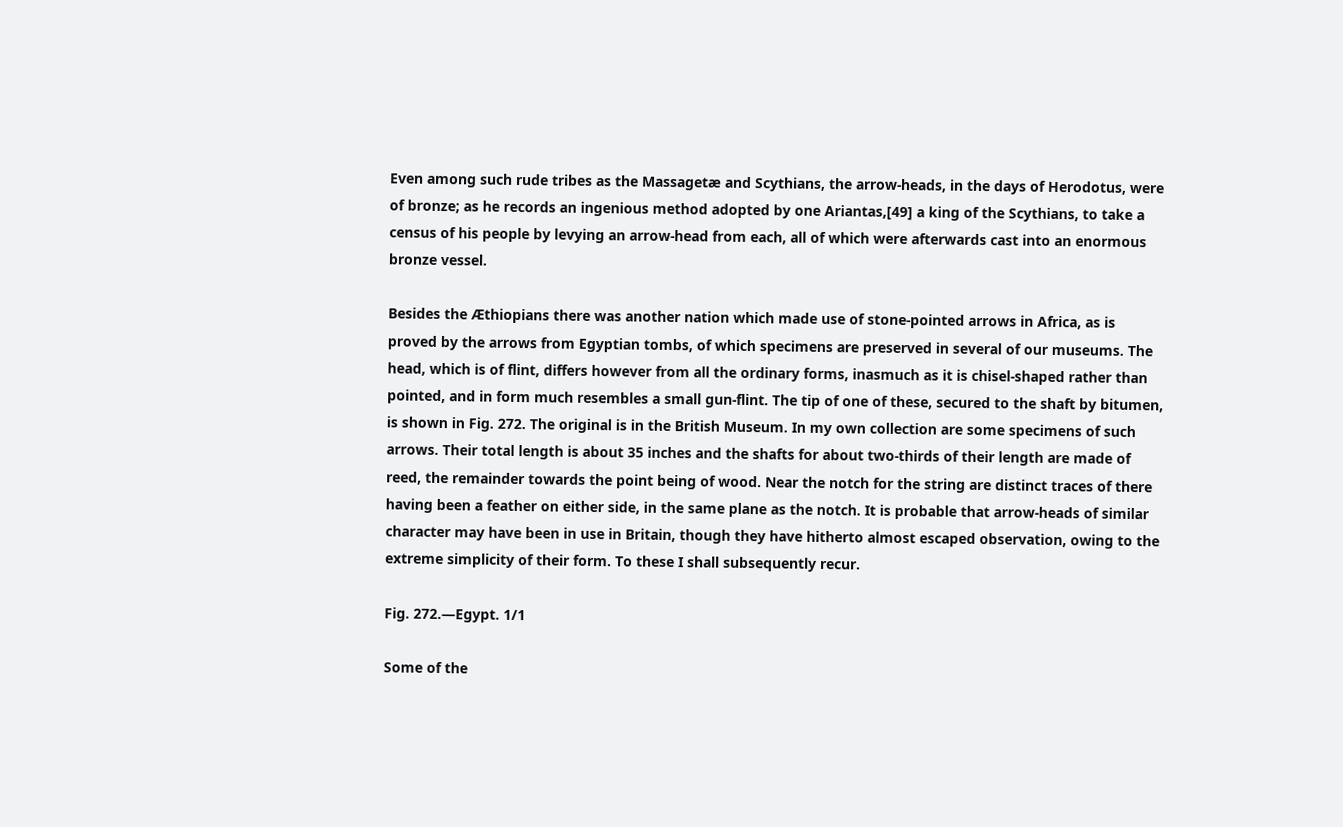Even among such rude tribes as the Massagetæ and Scythians, the arrow-heads, in the days of Herodotus, were of bronze; as he records an ingenious method adopted by one Ariantas,[49] a king of the Scythians, to take a census of his people by levying an arrow-head from each, all of which were afterwards cast into an enormous bronze vessel.

Besides the Æthiopians there was another nation which made use of stone-pointed arrows in Africa, as is proved by the arrows from Egyptian tombs, of which specimens are preserved in several of our museums. The head, which is of flint, differs however from all the ordinary forms, inasmuch as it is chisel-shaped rather than pointed, and in form much resembles a small gun-flint. The tip of one of these, secured to the shaft by bitumen, is shown in Fig. 272. The original is in the British Museum. In my own collection are some specimens of such arrows. Their total length is about 35 inches and the shafts for about two-thirds of their length are made of reed, the remainder towards the point being of wood. Near the notch for the string are distinct traces of there having been a feather on either side, in the same plane as the notch. It is probable that arrow-heads of similar character may have been in use in Britain, though they have hitherto almost escaped observation, owing to the extreme simplicity of their form. To these I shall subsequently recur.

Fig. 272.—Egypt. 1/1

Some of the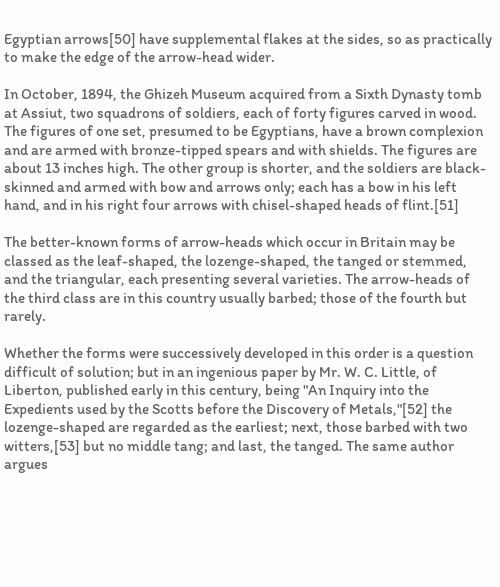Egyptian arrows[50] have supplemental flakes at the sides, so as practically to make the edge of the arrow-head wider.

In October, 1894, the Ghizeh Museum acquired from a Sixth Dynasty tomb at Assiut, two squadrons of soldiers, each of forty figures carved in wood. The figures of one set, presumed to be Egyptians, have a brown complexion and are armed with bronze-tipped spears and with shields. The figures are about 13 inches high. The other group is shorter, and the soldiers are black-skinned and armed with bow and arrows only; each has a bow in his left hand, and in his right four arrows with chisel-shaped heads of flint.[51]

The better-known forms of arrow-heads which occur in Britain may be classed as the leaf-shaped, the lozenge-shaped, the tanged or stemmed, and the triangular, each presenting several varieties. The arrow-heads of the third class are in this country usually barbed; those of the fourth but rarely.

Whether the forms were successively developed in this order is a question difficult of solution; but in an ingenious paper by Mr. W. C. Little, of Liberton, published early in this century, being "An Inquiry into the Expedients used by the Scotts before the Discovery of Metals,"[52] the lozenge-shaped are regarded as the earliest; next, those barbed with two witters,[53] but no middle tang; and last, the tanged. The same author argues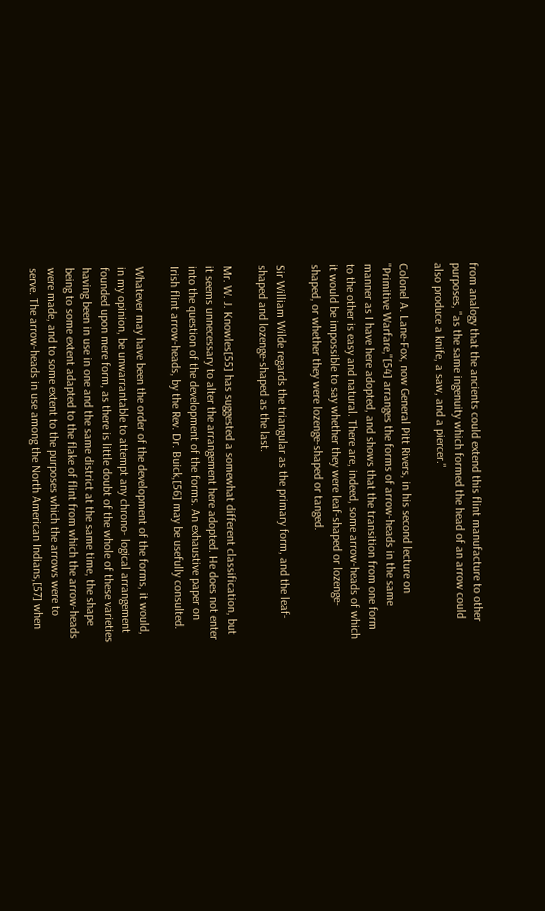from analogy that the ancients could extend this flint manufacture to other purposes, "as the same ingenuity which formed the head of an arrow could also produce a knife, a saw, and a piercer."

Colonel A. Lane-Fox, now General Pitt Rivers, in his second lecture on "Primitive Warfare,"[54] arranges the forms of arrow-heads in the same manner as I have here adopted, and shows that the transition from one form to the other is easy and natural. There are, indeed, some arrow-heads of which it would be impossible to say whether they were leaf-shaped or lozenge-shaped, or whether they were lozenge-shaped or tanged.

Sir William Wilde regards the triangular as the primary form, and the leaf-shaped and lozenge-shaped as the last.

Mr. W. J. Knowles[55] has suggested a somewhat different classification, but it seems unnecessary to alter the arrangement here adopted. He does not enter into the question of the development of the forms. An exhaustive paper on Irish flint arrow-heads, by the Rev. Dr. Buick,[56] may be usefully consulted.

Whatever may have been the order of the development of the forms, it would, in my opinion, be unwarrantable to attempt any chrono- logical arrangement founded upon mere form, as there is little doubt of the whole of these varieties having been in use in one and the same district at the same time, the shape being to some extent adapted to the flake of flint from which the arrow-heads were made, and to some extent to the purposes which the arrows were to serve. The arrow-heads in use among the North American Indians,[57] when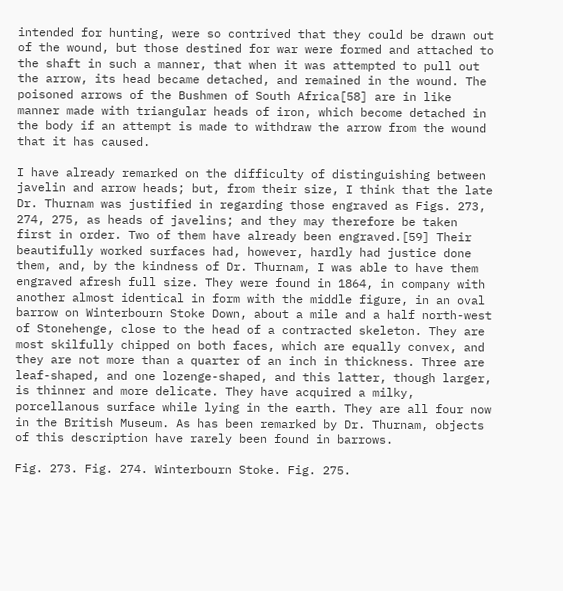intended for hunting, were so contrived that they could be drawn out of the wound, but those destined for war were formed and attached to the shaft in such a manner, that when it was attempted to pull out the arrow, its head became detached, and remained in the wound. The poisoned arrows of the Bushmen of South Africa[58] are in like manner made with triangular heads of iron, which become detached in the body if an attempt is made to withdraw the arrow from the wound that it has caused.

I have already remarked on the difficulty of distinguishing between javelin and arrow heads; but, from their size, I think that the late Dr. Thurnam was justified in regarding those engraved as Figs. 273, 274, 275, as heads of javelins; and they may therefore be taken first in order. Two of them have already been engraved.[59] Their beautifully worked surfaces had, however, hardly had justice done them, and, by the kindness of Dr. Thurnam, I was able to have them engraved afresh full size. They were found in 1864, in company with another almost identical in form with the middle figure, in an oval barrow on Winterbourn Stoke Down, about a mile and a half north-west of Stonehenge, close to the head of a contracted skeleton. They are most skilfully chipped on both faces, which are equally convex, and they are not more than a quarter of an inch in thickness. Three are leaf-shaped, and one lozenge-shaped, and this latter, though larger, is thinner and more delicate. They have acquired a milky, porcellanous surface while lying in the earth. They are all four now in the British Museum. As has been remarked by Dr. Thurnam, objects of this description have rarely been found in barrows.

Fig. 273. Fig. 274. Winterbourn Stoke. Fig. 275.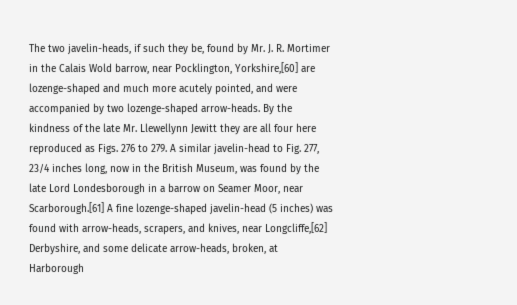The two javelin-heads, if such they be, found by Mr. J. R. Mortimer in the Calais Wold barrow, near Pocklington, Yorkshire,[60] are lozenge-shaped and much more acutely pointed, and were accompanied by two lozenge-shaped arrow-heads. By the kindness of the late Mr. Llewellynn Jewitt they are all four here reproduced as Figs. 276 to 279. A similar javelin-head to Fig. 277, 23/4 inches long, now in the British Museum, was found by the late Lord Londesborough in a barrow on Seamer Moor, near Scarborough.[61] A fine lozenge-shaped javelin-head (5 inches) was found with arrow-heads, scrapers, and knives, near Longcliffe,[62] Derbyshire, and some delicate arrow-heads, broken, at Harborough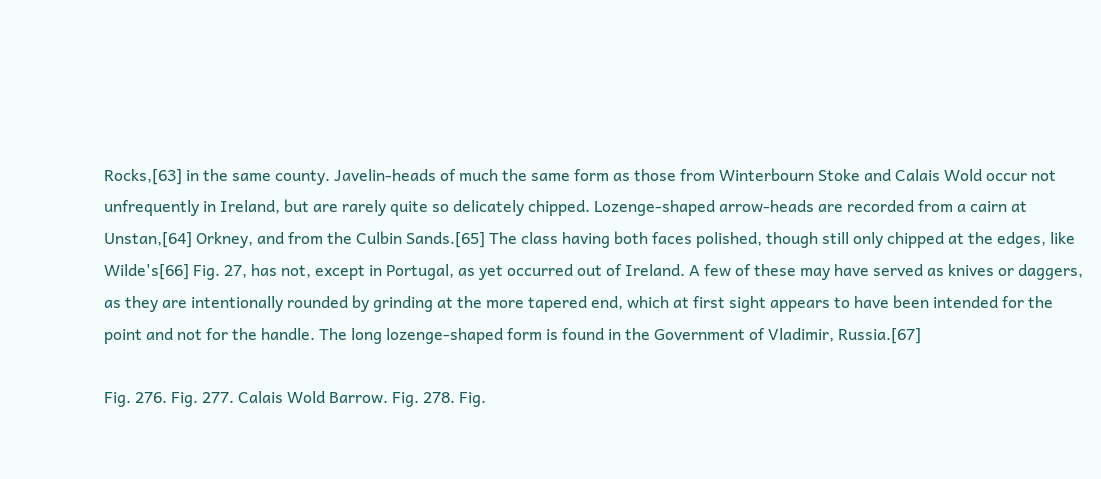Rocks,[63] in the same county. Javelin-heads of much the same form as those from Winterbourn Stoke and Calais Wold occur not unfrequently in Ireland, but are rarely quite so delicately chipped. Lozenge-shaped arrow-heads are recorded from a cairn at Unstan,[64] Orkney, and from the Culbin Sands.[65] The class having both faces polished, though still only chipped at the edges, like Wilde's[66] Fig. 27, has not, except in Portugal, as yet occurred out of Ireland. A few of these may have served as knives or daggers, as they are intentionally rounded by grinding at the more tapered end, which at first sight appears to have been intended for the point and not for the handle. The long lozenge-shaped form is found in the Government of Vladimir, Russia.[67]

Fig. 276. Fig. 277. Calais Wold Barrow. Fig. 278. Fig.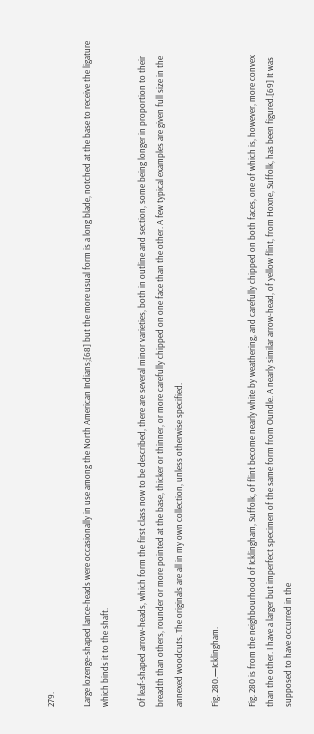279.

Large lozenge-shaped lance-heads were occasionally in use among the North American Indians;[68] but the more usual form is a long blade, notched at the base to receive the ligature which binds it to the shaft.

Of leaf-shaped arrow-heads, which form the first class now to be described, there are several minor varieties, both in outline and section, some being longer in proportion to their breadth than others, rounder or more pointed at the base, thicker or thinner, or more carefully chipped on one face than the other. A few typical examples are given full size in the annexed woodcuts. The originals are all in my own collection, unless otherwise specified.

Fig. 280.—Icklingham.

Fig. 280 is from the neighbourhood of Icklingham, Suffolk, of flint become nearly white by weathering, and carefully chipped on both faces, one of which is, however, more convex than the other. I have a larger but imperfect specimen of the same form from Oundle. A nearly similar arrow-head, of yellow flint, from Hoxne, Suffolk, has been figured.[69] It was supposed to have occurred in the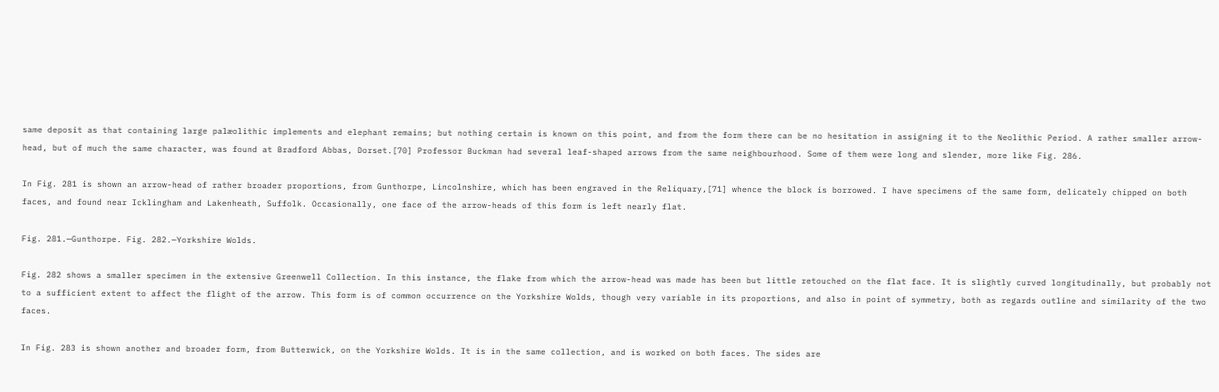same deposit as that containing large palæolithic implements and elephant remains; but nothing certain is known on this point, and from the form there can be no hesitation in assigning it to the Neolithic Period. A rather smaller arrow-head, but of much the same character, was found at Bradford Abbas, Dorset.[70] Professor Buckman had several leaf-shaped arrows from the same neighbourhood. Some of them were long and slender, more like Fig. 286.

In Fig. 281 is shown an arrow-head of rather broader proportions, from Gunthorpe, Lincolnshire, which has been engraved in the Reliquary,[71] whence the block is borrowed. I have specimens of the same form, delicately chipped on both faces, and found near Icklingham and Lakenheath, Suffolk. Occasionally, one face of the arrow-heads of this form is left nearly flat.

Fig. 281.—Gunthorpe. Fig. 282.—Yorkshire Wolds.

Fig. 282 shows a smaller specimen in the extensive Greenwell Collection. In this instance, the flake from which the arrow-head was made has been but little retouched on the flat face. It is slightly curved longitudinally, but probably not to a sufficient extent to affect the flight of the arrow. This form is of common occurrence on the Yorkshire Wolds, though very variable in its proportions, and also in point of symmetry, both as regards outline and similarity of the two faces.

In Fig. 283 is shown another and broader form, from Butterwick, on the Yorkshire Wolds. It is in the same collection, and is worked on both faces. The sides are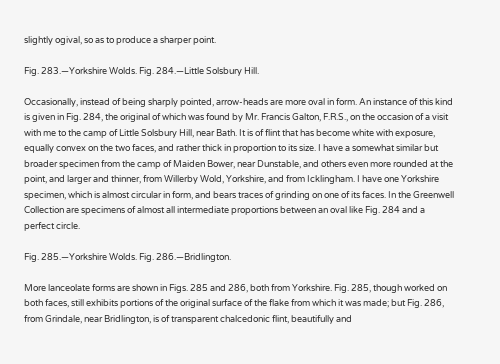slightly ogival, so as to produce a sharper point.

Fig. 283.—Yorkshire Wolds. Fig. 284.—Little Solsbury Hill.

Occasionally, instead of being sharply pointed, arrow-heads are more oval in form. An instance of this kind is given in Fig. 284, the original of which was found by Mr. Francis Galton, F.R.S., on the occasion of a visit with me to the camp of Little Solsbury Hill, near Bath. It is of flint that has become white with exposure, equally convex on the two faces, and rather thick in proportion to its size. I have a somewhat similar but broader specimen from the camp of Maiden Bower, near Dunstable, and others even more rounded at the point, and larger and thinner, from Willerby Wold, Yorkshire, and from Icklingham. I have one Yorkshire specimen, which is almost circular in form, and bears traces of grinding on one of its faces. In the Greenwell Collection are specimens of almost all intermediate proportions between an oval like Fig. 284 and a perfect circle.

Fig. 285.—Yorkshire Wolds. Fig. 286.—Bridlington.

More lanceolate forms are shown in Figs. 285 and 286, both from Yorkshire. Fig. 285, though worked on both faces, still exhibits portions of the original surface of the flake from which it was made; but Fig. 286, from Grindale, near Bridlington, is of transparent chalcedonic flint, beautifully and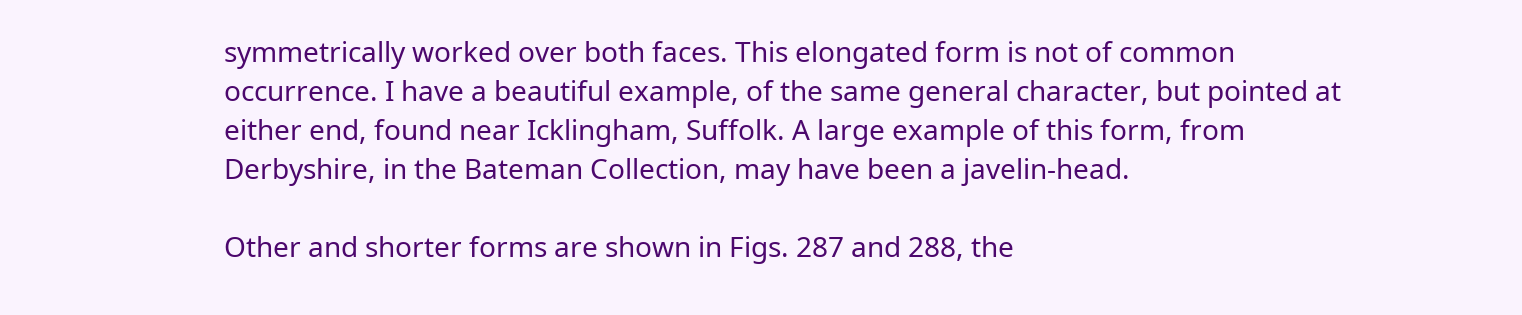symmetrically worked over both faces. This elongated form is not of common occurrence. I have a beautiful example, of the same general character, but pointed at either end, found near Icklingham, Suffolk. A large example of this form, from Derbyshire, in the Bateman Collection, may have been a javelin-head.

Other and shorter forms are shown in Figs. 287 and 288, the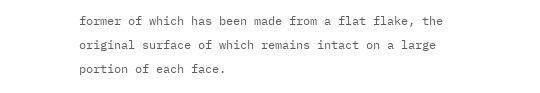former of which has been made from a flat flake, the original surface of which remains intact on a large portion of each face.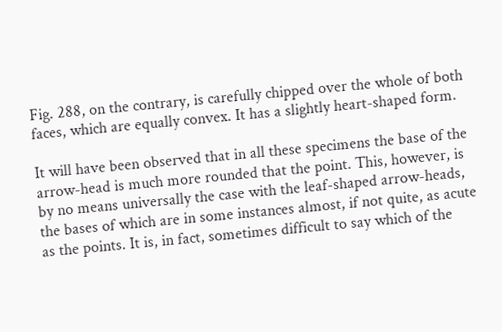Fig. 288, on the contrary, is carefully chipped over the whole of both faces, which are equally convex. It has a slightly heart-shaped form.

It will have been observed that in all these specimens the base of the arrow-head is much more rounded that the point. This, however, is by no means universally the case with the leaf-shaped arrow-heads, the bases of which are in some instances almost, if not quite, as acute as the points. It is, in fact, sometimes difficult to say which of the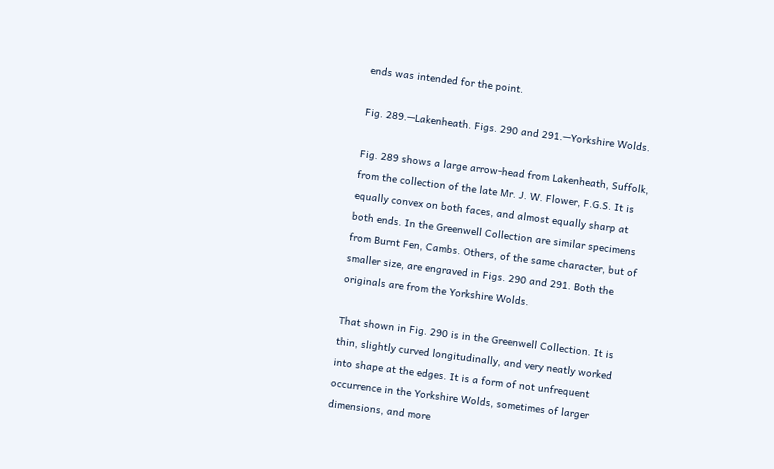ends was intended for the point.

Fig. 289.—Lakenheath. Figs. 290 and 291.—Yorkshire Wolds.

Fig. 289 shows a large arrow-head from Lakenheath, Suffolk, from the collection of the late Mr. J. W. Flower, F.G.S. It is equally convex on both faces, and almost equally sharp at both ends. In the Greenwell Collection are similar specimens from Burnt Fen, Cambs. Others, of the same character, but of smaller size, are engraved in Figs. 290 and 291. Both the originals are from the Yorkshire Wolds.

That shown in Fig. 290 is in the Greenwell Collection. It is thin, slightly curved longitudinally, and very neatly worked into shape at the edges. It is a form of not unfrequent occurrence in the Yorkshire Wolds, sometimes of larger dimensions, and more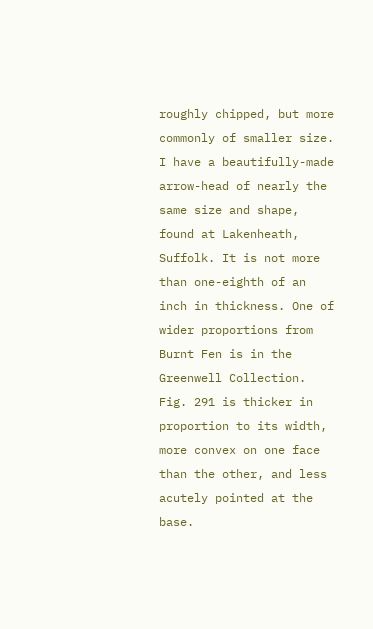roughly chipped, but more commonly of smaller size. I have a beautifully-made arrow-head of nearly the same size and shape, found at Lakenheath, Suffolk. It is not more than one-eighth of an inch in thickness. One of wider proportions from Burnt Fen is in the Greenwell Collection. Fig. 291 is thicker in proportion to its width, more convex on one face than the other, and less acutely pointed at the base.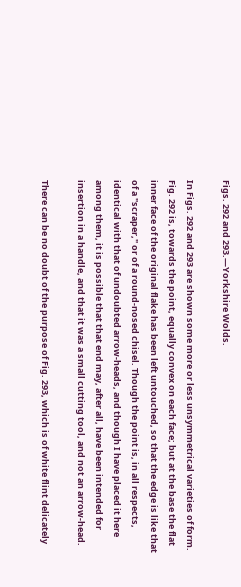Figs. 292 and 293.—Yorkshire Wolds.

In Figs. 292 and 293 are shown some more or less unsymmetrical varieties of form. Fig. 292 is, towards the point, equally convex on each face; but at the base the flat inner face of the original flake has been left untouched, so that the edge is like that of a "scraper," or of a round-nosed chisel. Though the point is, in all respects, identical with that of undoubted arrow-heads, and though I have placed it here among them, it is possible that that end may, after all, have been intended for insertion in a handle, and that it was a small cutting tool, and not an arrow-head.

There can be no doubt of the purpose of Fig. 293, which is of white flint delicately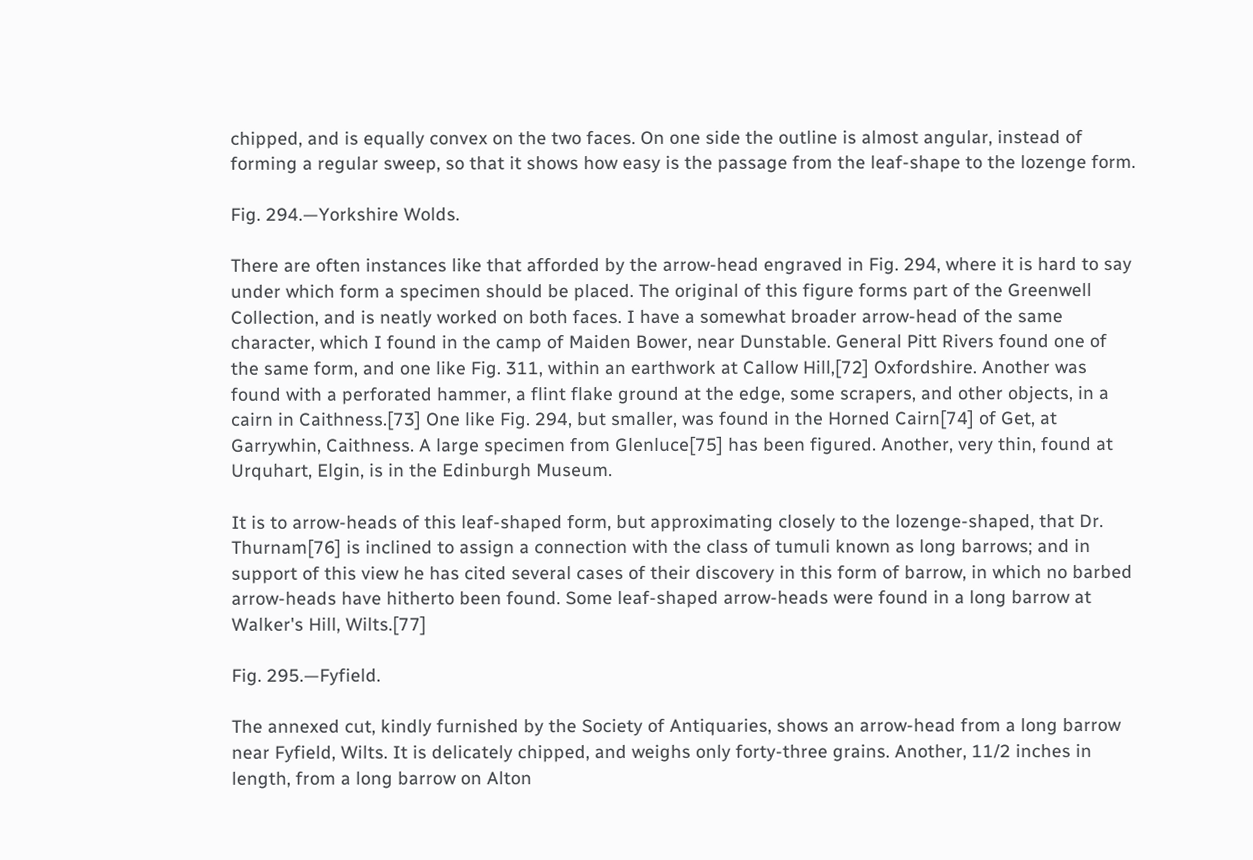chipped, and is equally convex on the two faces. On one side the outline is almost angular, instead of forming a regular sweep, so that it shows how easy is the passage from the leaf-shape to the lozenge form.

Fig. 294.—Yorkshire Wolds.

There are often instances like that afforded by the arrow-head engraved in Fig. 294, where it is hard to say under which form a specimen should be placed. The original of this figure forms part of the Greenwell Collection, and is neatly worked on both faces. I have a somewhat broader arrow-head of the same character, which I found in the camp of Maiden Bower, near Dunstable. General Pitt Rivers found one of the same form, and one like Fig. 311, within an earthwork at Callow Hill,[72] Oxfordshire. Another was found with a perforated hammer, a flint flake ground at the edge, some scrapers, and other objects, in a cairn in Caithness.[73] One like Fig. 294, but smaller, was found in the Horned Cairn[74] of Get, at Garrywhin, Caithness. A large specimen from Glenluce[75] has been figured. Another, very thin, found at Urquhart, Elgin, is in the Edinburgh Museum.

It is to arrow-heads of this leaf-shaped form, but approximating closely to the lozenge-shaped, that Dr. Thurnam[76] is inclined to assign a connection with the class of tumuli known as long barrows; and in support of this view he has cited several cases of their discovery in this form of barrow, in which no barbed arrow-heads have hitherto been found. Some leaf-shaped arrow-heads were found in a long barrow at Walker's Hill, Wilts.[77]

Fig. 295.—Fyfield.

The annexed cut, kindly furnished by the Society of Antiquaries, shows an arrow-head from a long barrow near Fyfield, Wilts. It is delicately chipped, and weighs only forty-three grains. Another, 11/2 inches in length, from a long barrow on Alton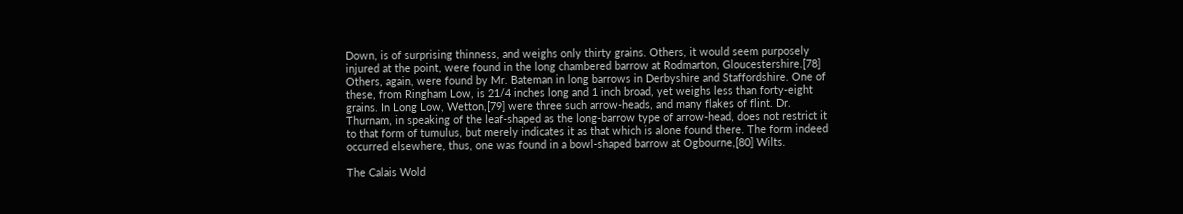Down, is of surprising thinness, and weighs only thirty grains. Others, it would seem purposely injured at the point, were found in the long chambered barrow at Rodmarton, Gloucestershire.[78] Others, again, were found by Mr. Bateman in long barrows in Derbyshire and Staffordshire. One of these, from Ringham Low, is 21/4 inches long and 1 inch broad, yet weighs less than forty-eight grains. In Long Low, Wetton,[79] were three such arrow-heads, and many flakes of flint. Dr. Thurnam, in speaking of the leaf-shaped as the long-barrow type of arrow-head, does not restrict it to that form of tumulus, but merely indicates it as that which is alone found there. The form indeed occurred elsewhere, thus, one was found in a bowl-shaped barrow at Ogbourne,[80] Wilts.

The Calais Wold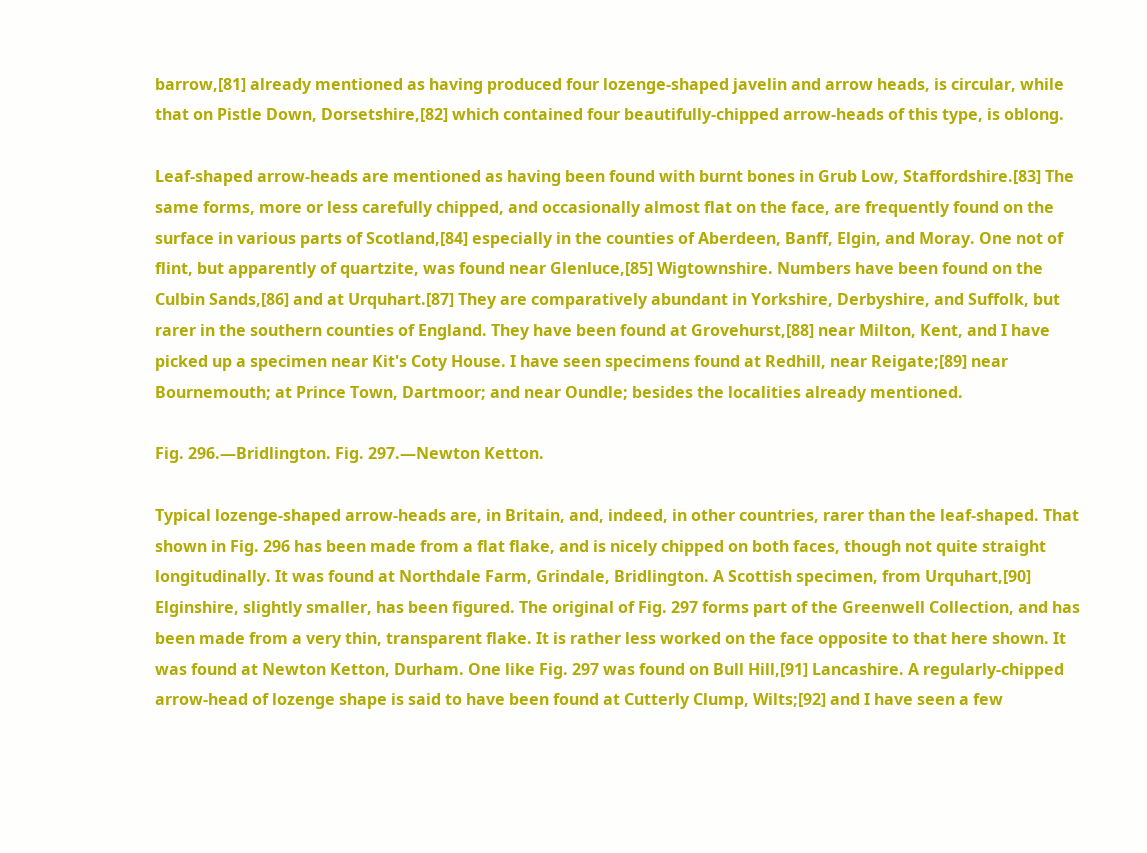barrow,[81] already mentioned as having produced four lozenge-shaped javelin and arrow heads, is circular, while that on Pistle Down, Dorsetshire,[82] which contained four beautifully-chipped arrow-heads of this type, is oblong.

Leaf-shaped arrow-heads are mentioned as having been found with burnt bones in Grub Low, Staffordshire.[83] The same forms, more or less carefully chipped, and occasionally almost flat on the face, are frequently found on the surface in various parts of Scotland,[84] especially in the counties of Aberdeen, Banff, Elgin, and Moray. One not of flint, but apparently of quartzite, was found near Glenluce,[85] Wigtownshire. Numbers have been found on the Culbin Sands,[86] and at Urquhart.[87] They are comparatively abundant in Yorkshire, Derbyshire, and Suffolk, but rarer in the southern counties of England. They have been found at Grovehurst,[88] near Milton, Kent, and I have picked up a specimen near Kit's Coty House. I have seen specimens found at Redhill, near Reigate;[89] near Bournemouth; at Prince Town, Dartmoor; and near Oundle; besides the localities already mentioned.

Fig. 296.—Bridlington. Fig. 297.—Newton Ketton.

Typical lozenge-shaped arrow-heads are, in Britain, and, indeed, in other countries, rarer than the leaf-shaped. That shown in Fig. 296 has been made from a flat flake, and is nicely chipped on both faces, though not quite straight longitudinally. It was found at Northdale Farm, Grindale, Bridlington. A Scottish specimen, from Urquhart,[90] Elginshire, slightly smaller, has been figured. The original of Fig. 297 forms part of the Greenwell Collection, and has been made from a very thin, transparent flake. It is rather less worked on the face opposite to that here shown. It was found at Newton Ketton, Durham. One like Fig. 297 was found on Bull Hill,[91] Lancashire. A regularly-chipped arrow-head of lozenge shape is said to have been found at Cutterly Clump, Wilts;[92] and I have seen a few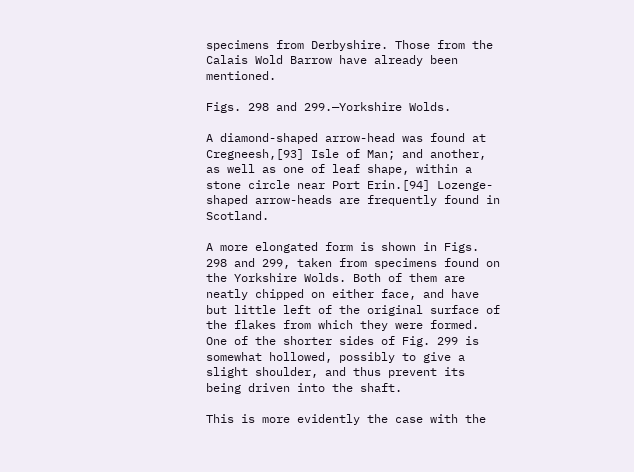specimens from Derbyshire. Those from the Calais Wold Barrow have already been mentioned.

Figs. 298 and 299.—Yorkshire Wolds.

A diamond-shaped arrow-head was found at Cregneesh,[93] Isle of Man; and another, as well as one of leaf shape, within a stone circle near Port Erin.[94] Lozenge-shaped arrow-heads are frequently found in Scotland.

A more elongated form is shown in Figs. 298 and 299, taken from specimens found on the Yorkshire Wolds. Both of them are neatly chipped on either face, and have but little left of the original surface of the flakes from which they were formed. One of the shorter sides of Fig. 299 is somewhat hollowed, possibly to give a slight shoulder, and thus prevent its being driven into the shaft.

This is more evidently the case with the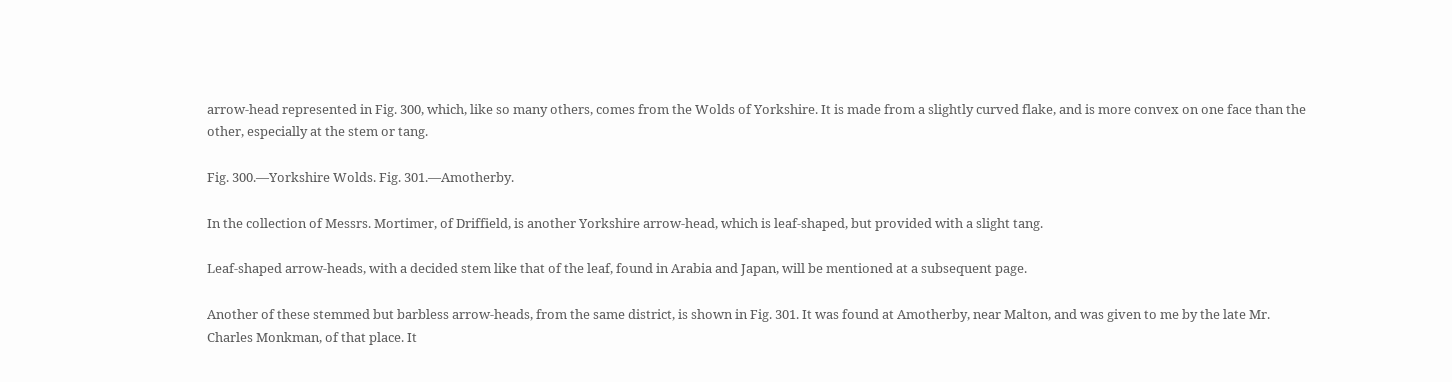arrow-head represented in Fig. 300, which, like so many others, comes from the Wolds of Yorkshire. It is made from a slightly curved flake, and is more convex on one face than the other, especially at the stem or tang.

Fig. 300.—Yorkshire Wolds. Fig. 301.—Amotherby.

In the collection of Messrs. Mortimer, of Driffield, is another Yorkshire arrow-head, which is leaf-shaped, but provided with a slight tang.

Leaf-shaped arrow-heads, with a decided stem like that of the leaf, found in Arabia and Japan, will be mentioned at a subsequent page.

Another of these stemmed but barbless arrow-heads, from the same district, is shown in Fig. 301. It was found at Amotherby, near Malton, and was given to me by the late Mr. Charles Monkman, of that place. It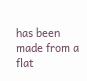has been made from a flat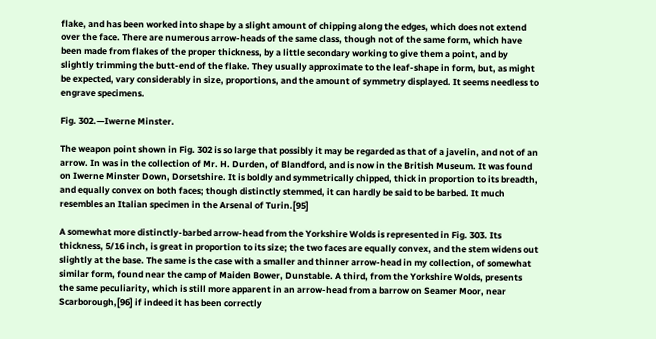flake, and has been worked into shape by a slight amount of chipping along the edges, which does not extend over the face. There are numerous arrow-heads of the same class, though not of the same form, which have been made from flakes of the proper thickness, by a little secondary working to give them a point, and by slightly trimming the butt-end of the flake. They usually approximate to the leaf-shape in form, but, as might be expected, vary considerably in size, proportions, and the amount of symmetry displayed. It seems needless to engrave specimens.

Fig. 302.—Iwerne Minster.

The weapon point shown in Fig. 302 is so large that possibly it may be regarded as that of a javelin, and not of an arrow. In was in the collection of Mr. H. Durden, of Blandford, and is now in the British Museum. It was found on Iwerne Minster Down, Dorsetshire. It is boldly and symmetrically chipped, thick in proportion to its breadth, and equally convex on both faces; though distinctly stemmed, it can hardly be said to be barbed. It much resembles an Italian specimen in the Arsenal of Turin.[95]

A somewhat more distinctly-barbed arrow-head from the Yorkshire Wolds is represented in Fig. 303. Its thickness, 5/16 inch, is great in proportion to its size; the two faces are equally convex, and the stem widens out slightly at the base. The same is the case with a smaller and thinner arrow-head in my collection, of somewhat similar form, found near the camp of Maiden Bower, Dunstable. A third, from the Yorkshire Wolds, presents the same peculiarity, which is still more apparent in an arrow-head from a barrow on Seamer Moor, near Scarborough,[96] if indeed it has been correctly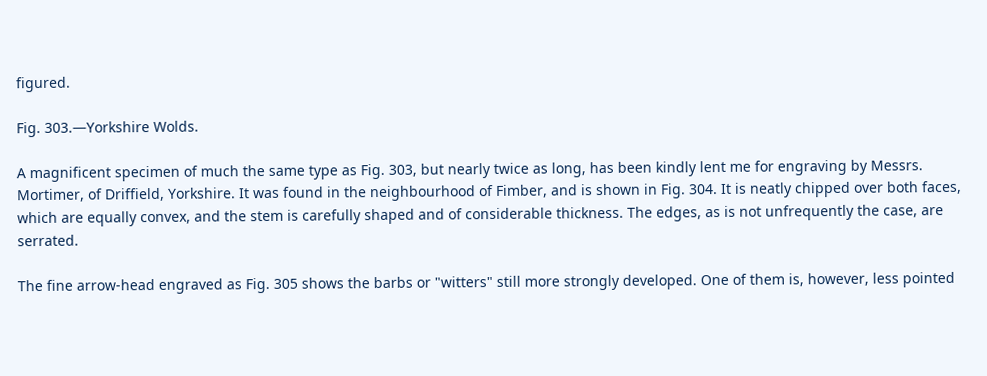figured.

Fig. 303.—Yorkshire Wolds.

A magnificent specimen of much the same type as Fig. 303, but nearly twice as long, has been kindly lent me for engraving by Messrs. Mortimer, of Driffield, Yorkshire. It was found in the neighbourhood of Fimber, and is shown in Fig. 304. It is neatly chipped over both faces, which are equally convex, and the stem is carefully shaped and of considerable thickness. The edges, as is not unfrequently the case, are serrated.

The fine arrow-head engraved as Fig. 305 shows the barbs or "witters" still more strongly developed. One of them is, however, less pointed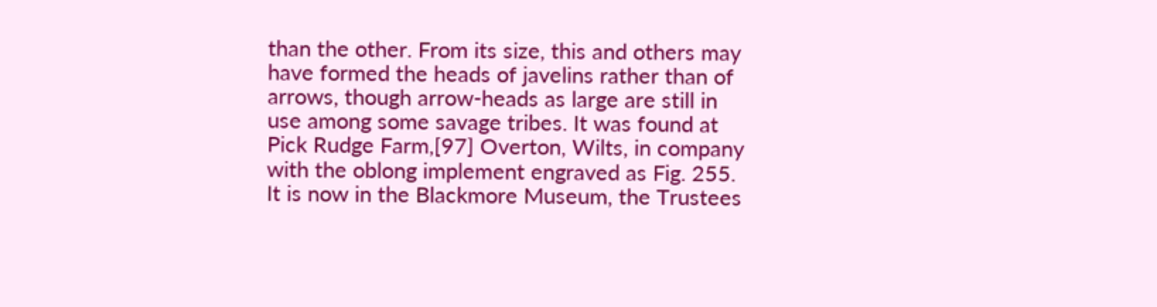than the other. From its size, this and others may have formed the heads of javelins rather than of arrows, though arrow-heads as large are still in use among some savage tribes. It was found at Pick Rudge Farm,[97] Overton, Wilts, in company with the oblong implement engraved as Fig. 255. It is now in the Blackmore Museum, the Trustees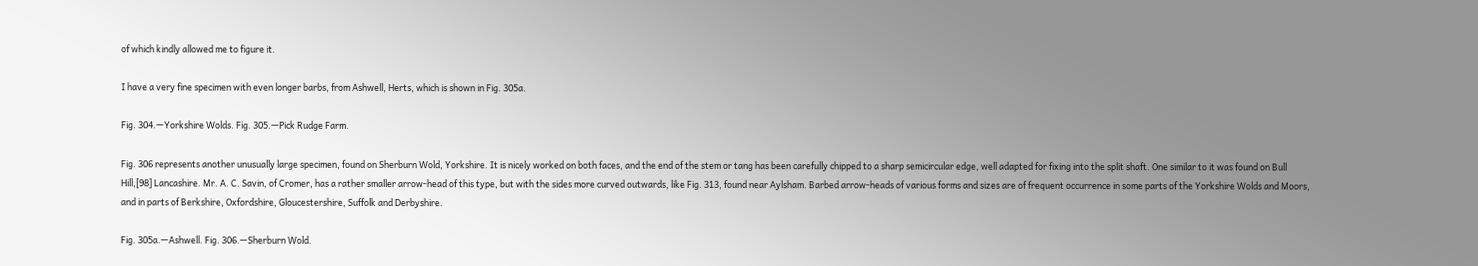of which kindly allowed me to figure it.

I have a very fine specimen with even longer barbs, from Ashwell, Herts, which is shown in Fig. 305a.

Fig. 304.—Yorkshire Wolds. Fig. 305.—Pick Rudge Farm.

Fig. 306 represents another unusually large specimen, found on Sherburn Wold, Yorkshire. It is nicely worked on both faces, and the end of the stem or tang has been carefully chipped to a sharp semicircular edge, well adapted for fixing into the split shaft. One similar to it was found on Bull Hill,[98] Lancashire. Mr. A. C. Savin, of Cromer, has a rather smaller arrow-head of this type, but with the sides more curved outwards, like Fig. 313, found near Aylsham. Barbed arrow-heads of various forms and sizes are of frequent occurrence in some parts of the Yorkshire Wolds and Moors, and in parts of Berkshire, Oxfordshire, Gloucestershire, Suffolk and Derbyshire.

Fig. 305a.—Ashwell. Fig. 306.—Sherburn Wold.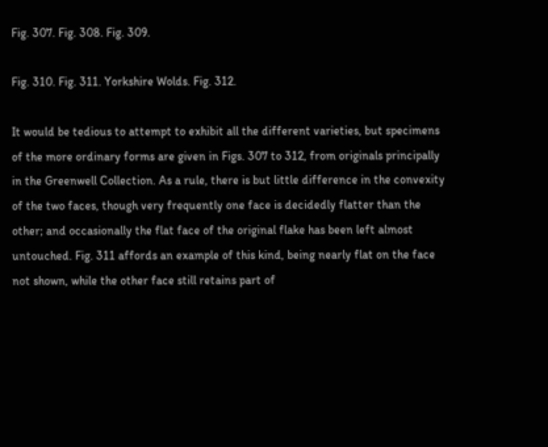Fig. 307. Fig. 308. Fig. 309.

Fig. 310. Fig. 311. Yorkshire Wolds. Fig. 312.

It would be tedious to attempt to exhibit all the different varieties, but specimens of the more ordinary forms are given in Figs. 307 to 312, from originals principally in the Greenwell Collection. As a rule, there is but little difference in the convexity of the two faces, though very frequently one face is decidedly flatter than the other; and occasionally the flat face of the original flake has been left almost untouched. Fig. 311 affords an example of this kind, being nearly flat on the face not shown, while the other face still retains part of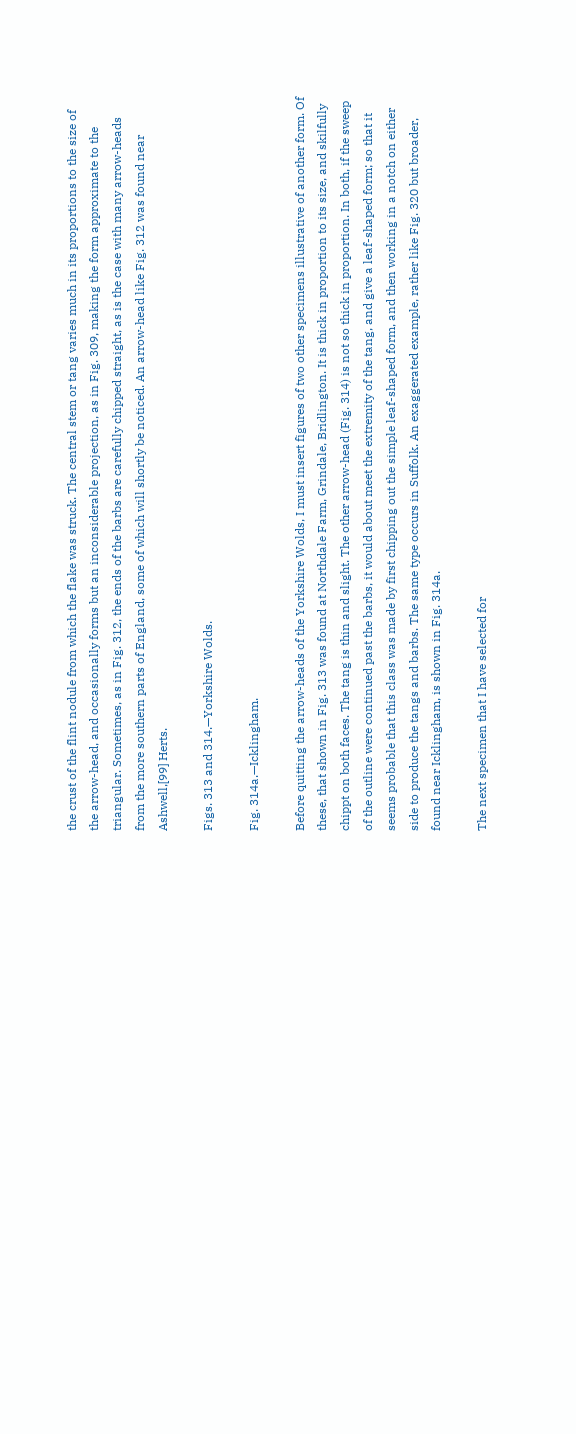the crust of the flint nodule from which the flake was struck. The central stem or tang varies much in its proportions to the size of the arrow-head, and occasionally forms but an inconsiderable projection, as in Fig. 309, making the form approximate to the triangular. Sometimes, as in Fig. 312, the ends of the barbs are carefully chipped straight, as is the case with many arrow-heads from the more southern parts of England, some of which will shortly be noticed. An arrow-head like Fig. 312 was found near Ashwell,[99] Herts.

Figs. 313 and 314.—Yorkshire Wolds.

Fig. 314a.—Icklingham.

Before quitting the arrow-heads of the Yorkshire Wolds, I must insert figures of two other specimens illustrative of another form. Of these, that shown in Fig. 313 was found at Northdale Farm, Grindale, Bridlington. It is thick in proportion to its size, and skilfully chippt on both faces. The tang is thin and slight. The other arrow-head (Fig. 314) is not so thick in proportion. In both, if the sweep of the outline were continued past the barbs, it would about meet the extremity of the tang, and give a leaf-shaped form; so that it seems probable that this class was made by first chipping out the simple leaf-shaped form, and then working in a notch on either side to produce the tangs and barbs. The same type occurs in Suffolk. An exaggerated example, rather like Fig. 320 but broader, found near Icklingham, is shown in Fig. 314a.

The next specimen that I have selected for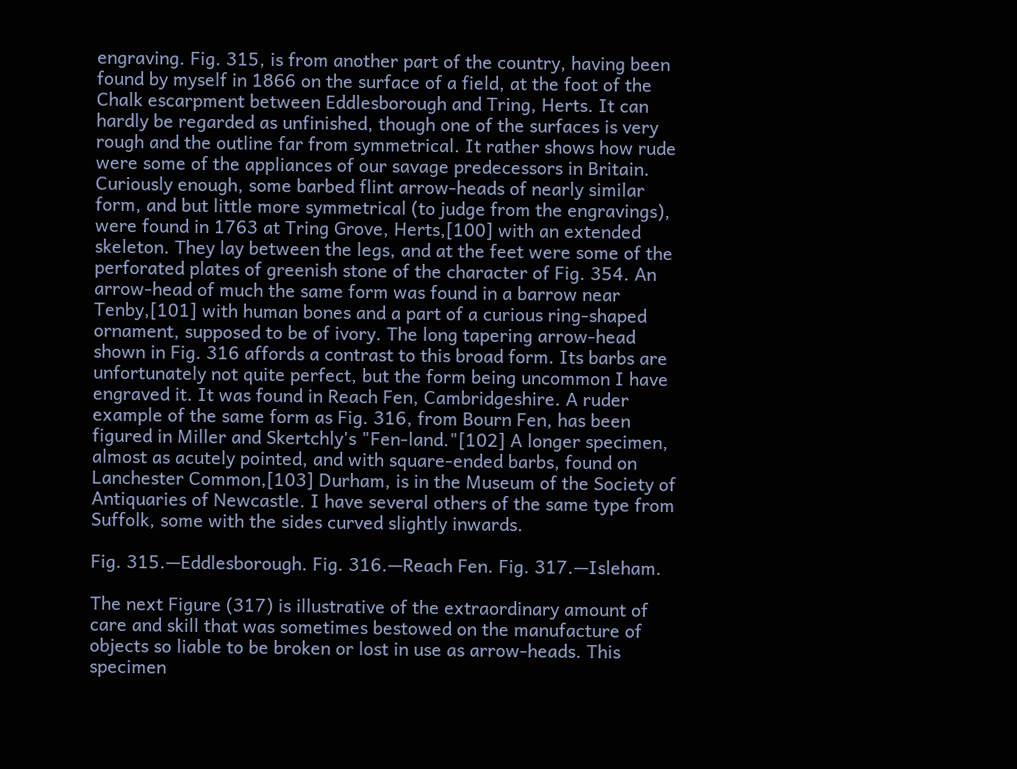engraving. Fig. 315, is from another part of the country, having been found by myself in 1866 on the surface of a field, at the foot of the Chalk escarpment between Eddlesborough and Tring, Herts. It can hardly be regarded as unfinished, though one of the surfaces is very rough and the outline far from symmetrical. It rather shows how rude were some of the appliances of our savage predecessors in Britain. Curiously enough, some barbed flint arrow-heads of nearly similar form, and but little more symmetrical (to judge from the engravings), were found in 1763 at Tring Grove, Herts,[100] with an extended skeleton. They lay between the legs, and at the feet were some of the perforated plates of greenish stone of the character of Fig. 354. An arrow-head of much the same form was found in a barrow near Tenby,[101] with human bones and a part of a curious ring-shaped ornament, supposed to be of ivory. The long tapering arrow-head shown in Fig. 316 affords a contrast to this broad form. Its barbs are unfortunately not quite perfect, but the form being uncommon I have engraved it. It was found in Reach Fen, Cambridgeshire. A ruder example of the same form as Fig. 316, from Bourn Fen, has been figured in Miller and Skertchly's "Fen-land."[102] A longer specimen, almost as acutely pointed, and with square-ended barbs, found on Lanchester Common,[103] Durham, is in the Museum of the Society of Antiquaries of Newcastle. I have several others of the same type from Suffolk, some with the sides curved slightly inwards.

Fig. 315.—Eddlesborough. Fig. 316.—Reach Fen. Fig. 317.—Isleham.

The next Figure (317) is illustrative of the extraordinary amount of care and skill that was sometimes bestowed on the manufacture of objects so liable to be broken or lost in use as arrow-heads. This specimen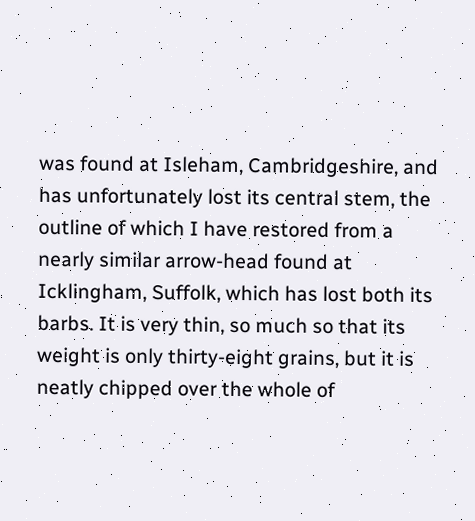was found at Isleham, Cambridgeshire, and has unfortunately lost its central stem, the outline of which I have restored from a nearly similar arrow-head found at Icklingham, Suffolk, which has lost both its barbs. It is very thin, so much so that its weight is only thirty-eight grains, but it is neatly chipped over the whole of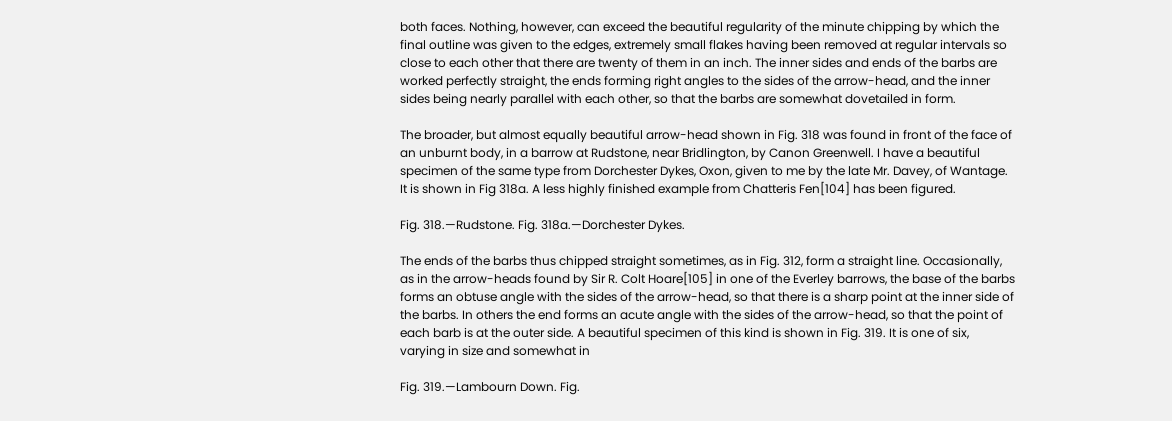both faces. Nothing, however, can exceed the beautiful regularity of the minute chipping by which the final outline was given to the edges, extremely small flakes having been removed at regular intervals so close to each other that there are twenty of them in an inch. The inner sides and ends of the barbs are worked perfectly straight, the ends forming right angles to the sides of the arrow-head, and the inner sides being nearly parallel with each other, so that the barbs are somewhat dovetailed in form.

The broader, but almost equally beautiful arrow-head shown in Fig. 318 was found in front of the face of an unburnt body, in a barrow at Rudstone, near Bridlington, by Canon Greenwell. I have a beautiful specimen of the same type from Dorchester Dykes, Oxon, given to me by the late Mr. Davey, of Wantage. It is shown in Fig 318a. A less highly finished example from Chatteris Fen[104] has been figured.

Fig. 318.—Rudstone. Fig. 318a.—Dorchester Dykes.

The ends of the barbs thus chipped straight sometimes, as in Fig. 312, form a straight line. Occasionally, as in the arrow-heads found by Sir R. Colt Hoare[105] in one of the Everley barrows, the base of the barbs forms an obtuse angle with the sides of the arrow-head, so that there is a sharp point at the inner side of the barbs. In others the end forms an acute angle with the sides of the arrow-head, so that the point of each barb is at the outer side. A beautiful specimen of this kind is shown in Fig. 319. It is one of six, varying in size and somewhat in

Fig. 319.—Lambourn Down. Fig.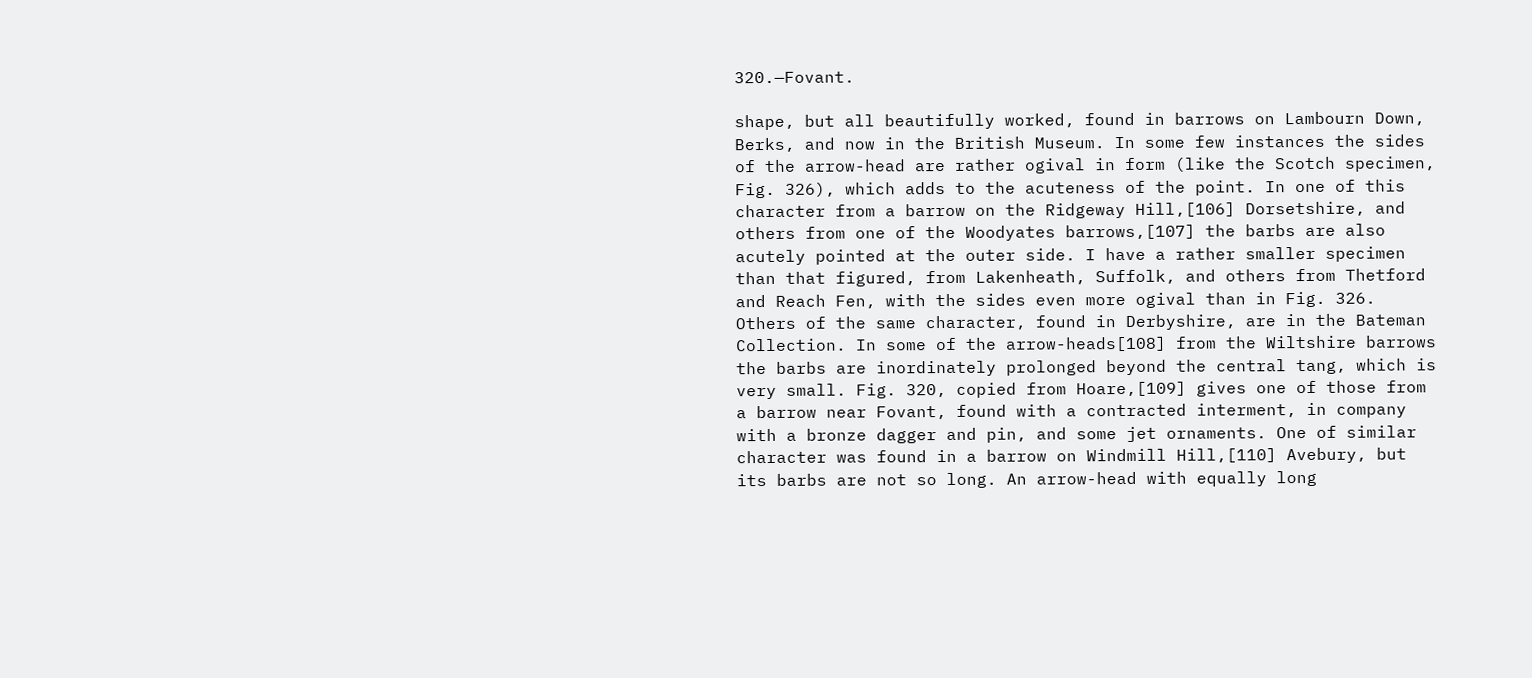320.—Fovant.

shape, but all beautifully worked, found in barrows on Lambourn Down, Berks, and now in the British Museum. In some few instances the sides of the arrow-head are rather ogival in form (like the Scotch specimen, Fig. 326), which adds to the acuteness of the point. In one of this character from a barrow on the Ridgeway Hill,[106] Dorsetshire, and others from one of the Woodyates barrows,[107] the barbs are also acutely pointed at the outer side. I have a rather smaller specimen than that figured, from Lakenheath, Suffolk, and others from Thetford and Reach Fen, with the sides even more ogival than in Fig. 326. Others of the same character, found in Derbyshire, are in the Bateman Collection. In some of the arrow-heads[108] from the Wiltshire barrows the barbs are inordinately prolonged beyond the central tang, which is very small. Fig. 320, copied from Hoare,[109] gives one of those from a barrow near Fovant, found with a contracted interment, in company with a bronze dagger and pin, and some jet ornaments. One of similar character was found in a barrow on Windmill Hill,[110] Avebury, but its barbs are not so long. An arrow-head with equally long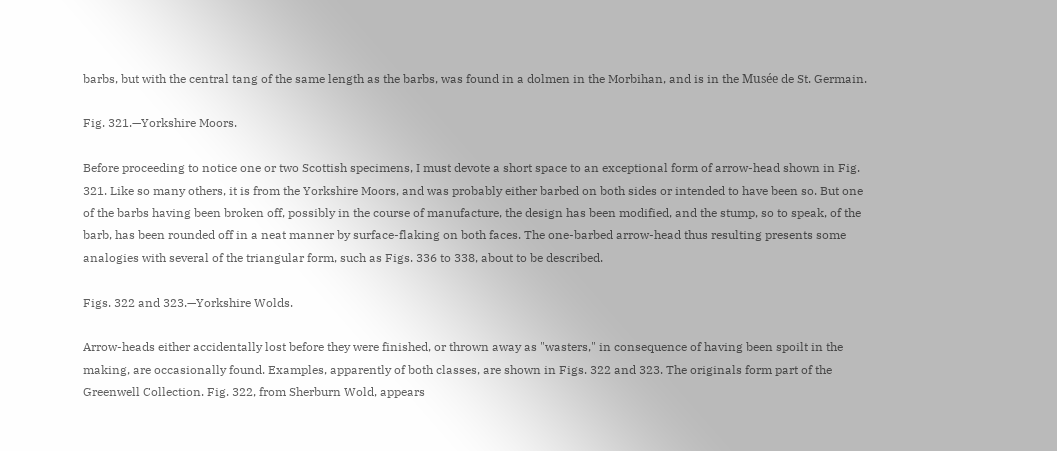barbs, but with the central tang of the same length as the barbs, was found in a dolmen in the Morbihan, and is in the Musée de St. Germain.

Fig. 321.—Yorkshire Moors.

Before proceeding to notice one or two Scottish specimens, I must devote a short space to an exceptional form of arrow-head shown in Fig. 321. Like so many others, it is from the Yorkshire Moors, and was probably either barbed on both sides or intended to have been so. But one of the barbs having been broken off, possibly in the course of manufacture, the design has been modified, and the stump, so to speak, of the barb, has been rounded off in a neat manner by surface-flaking on both faces. The one-barbed arrow-head thus resulting presents some analogies with several of the triangular form, such as Figs. 336 to 338, about to be described.

Figs. 322 and 323.—Yorkshire Wolds.

Arrow-heads either accidentally lost before they were finished, or thrown away as "wasters," in consequence of having been spoilt in the making, are occasionally found. Examples, apparently of both classes, are shown in Figs. 322 and 323. The originals form part of the Greenwell Collection. Fig. 322, from Sherburn Wold, appears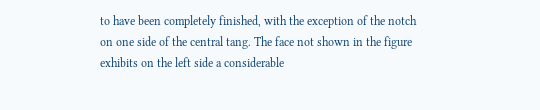to have been completely finished, with the exception of the notch on one side of the central tang. The face not shown in the figure exhibits on the left side a considerable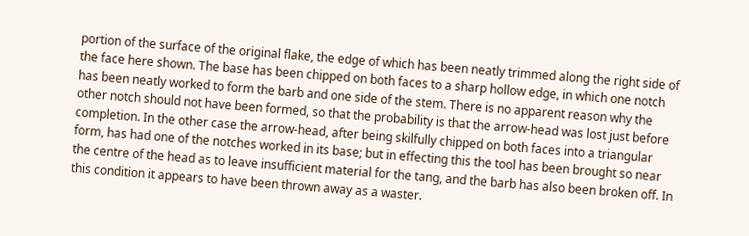portion of the surface of the original flake, the edge of which has been neatly trimmed along the right side of the face here shown. The base has been chipped on both faces to a sharp hollow edge, in which one notch has been neatly worked to form the barb and one side of the stem. There is no apparent reason why the other notch should not have been formed, so that the probability is that the arrow-head was lost just before completion. In the other case the arrow-head, after being skilfully chipped on both faces into a triangular form, has had one of the notches worked in its base; but in effecting this the tool has been brought so near the centre of the head as to leave insufficient material for the tang, and the barb has also been broken off. In this condition it appears to have been thrown away as a waster.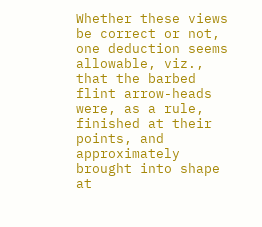Whether these views be correct or not, one deduction seems allowable, viz., that the barbed flint arrow-heads were, as a rule, finished at their points, and approximately brought into shape at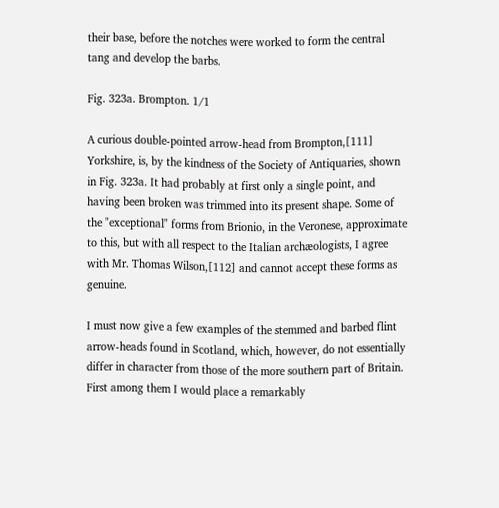their base, before the notches were worked to form the central tang and develop the barbs.

Fig. 323a. Brompton. 1/1

A curious double-pointed arrow-head from Brompton,[111] Yorkshire, is, by the kindness of the Society of Antiquaries, shown in Fig. 323a. It had probably at first only a single point, and having been broken was trimmed into its present shape. Some of the "exceptional" forms from Brionio, in the Veronese, approximate to this, but with all respect to the Italian archæologists, I agree with Mr. Thomas Wilson,[112] and cannot accept these forms as genuine.

I must now give a few examples of the stemmed and barbed flint arrow-heads found in Scotland, which, however, do not essentially differ in character from those of the more southern part of Britain. First among them I would place a remarkably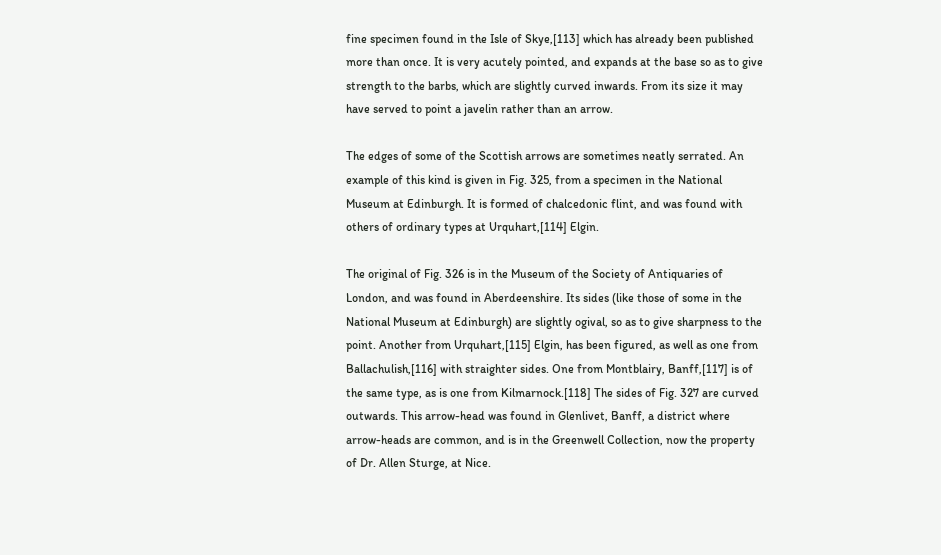fine specimen found in the Isle of Skye,[113] which has already been published more than once. It is very acutely pointed, and expands at the base so as to give strength to the barbs, which are slightly curved inwards. From its size it may have served to point a javelin rather than an arrow.

The edges of some of the Scottish arrows are sometimes neatly serrated. An example of this kind is given in Fig. 325, from a specimen in the National Museum at Edinburgh. It is formed of chalcedonic flint, and was found with others of ordinary types at Urquhart,[114] Elgin.

The original of Fig. 326 is in the Museum of the Society of Antiquaries of London, and was found in Aberdeenshire. Its sides (like those of some in the National Museum at Edinburgh) are slightly ogival, so as to give sharpness to the point. Another from Urquhart,[115] Elgin, has been figured, as well as one from Ballachulish,[116] with straighter sides. One from Montblairy, Banff,[117] is of the same type, as is one from Kilmarnock.[118] The sides of Fig. 327 are curved outwards. This arrow-head was found in Glenlivet, Banff, a district where arrow-heads are common, and is in the Greenwell Collection, now the property of Dr. Allen Sturge, at Nice.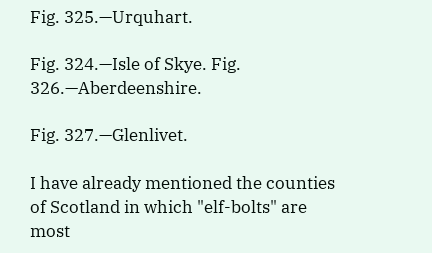Fig. 325.—Urquhart.

Fig. 324.—Isle of Skye. Fig. 326.—Aberdeenshire.

Fig. 327.—Glenlivet.

I have already mentioned the counties of Scotland in which "elf-bolts" are most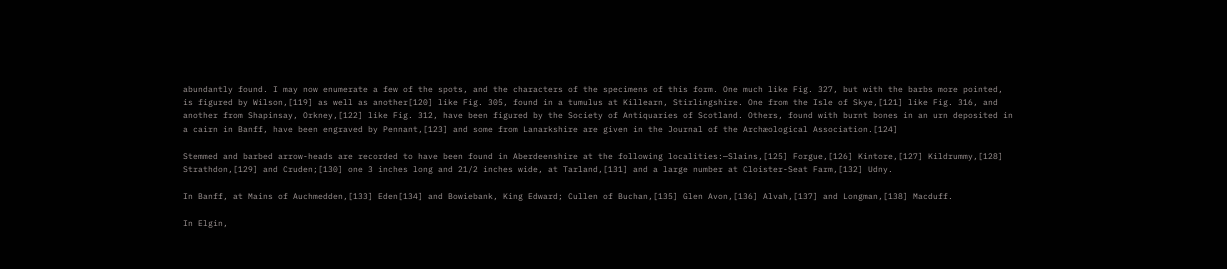abundantly found. I may now enumerate a few of the spots, and the characters of the specimens of this form. One much like Fig. 327, but with the barbs more pointed, is figured by Wilson,[119] as well as another[120] like Fig. 305, found in a tumulus at Killearn, Stirlingshire. One from the Isle of Skye,[121] like Fig. 316, and another from Shapinsay, Orkney,[122] like Fig. 312, have been figured by the Society of Antiquaries of Scotland. Others, found with burnt bones in an urn deposited in a cairn in Banff, have been engraved by Pennant,[123] and some from Lanarkshire are given in the Journal of the Archæological Association.[124]

Stemmed and barbed arrow-heads are recorded to have been found in Aberdeenshire at the following localities:—Slains,[125] Forgue,[126] Kintore,[127] Kildrummy,[128] Strathdon,[129] and Cruden;[130] one 3 inches long and 21/2 inches wide, at Tarland,[131] and a large number at Cloister-Seat Farm,[132] Udny.

In Banff, at Mains of Auchmedden,[133] Eden[134] and Bowiebank, King Edward; Cullen of Buchan,[135] Glen Avon,[136] Alvah,[137] and Longman,[138] Macduff.

In Elgin,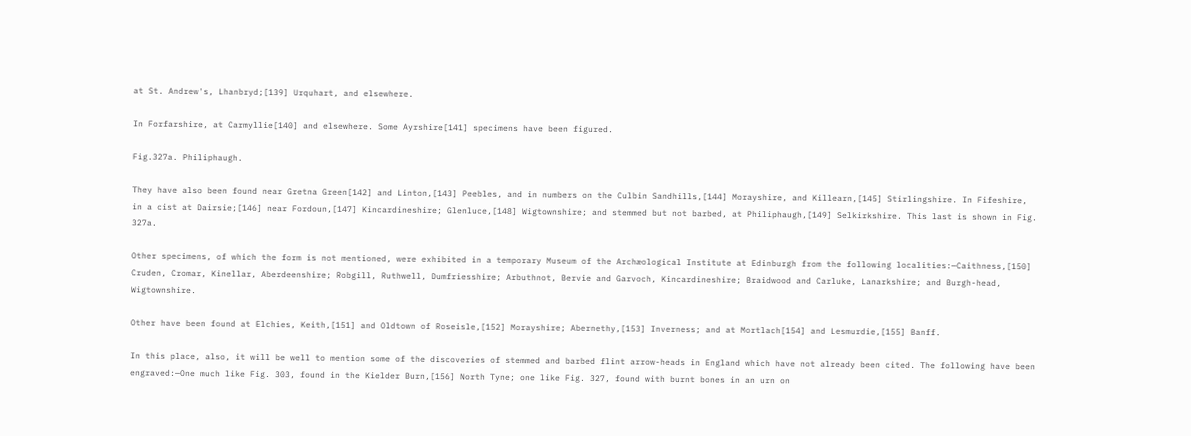at St. Andrew's, Lhanbryd;[139] Urquhart, and elsewhere.

In Forfarshire, at Carmyllie[140] and elsewhere. Some Ayrshire[141] specimens have been figured.

Fig.327a. Philiphaugh.

They have also been found near Gretna Green[142] and Linton,[143] Peebles, and in numbers on the Culbin Sandhills,[144] Morayshire, and Killearn,[145] Stirlingshire. In Fifeshire, in a cist at Dairsie;[146] near Fordoun,[147] Kincardineshire; Glenluce,[148] Wigtownshire; and stemmed but not barbed, at Philiphaugh,[149] Selkirkshire. This last is shown in Fig. 327a.

Other specimens, of which the form is not mentioned, were exhibited in a temporary Museum of the Archæological Institute at Edinburgh from the following localities:—Caithness,[150] Cruden, Cromar, Kinellar, Aberdeenshire; Robgill, Ruthwell, Dumfriesshire; Arbuthnot, Bervie and Garvoch, Kincardineshire; Braidwood and Carluke, Lanarkshire; and Burgh-head, Wigtownshire.

Other have been found at Elchies, Keith,[151] and Oldtown of Roseisle,[152] Morayshire; Abernethy,[153] Inverness; and at Mortlach[154] and Lesmurdie,[155] Banff.

In this place, also, it will be well to mention some of the discoveries of stemmed and barbed flint arrow-heads in England which have not already been cited. The following have been engraved:—One much like Fig. 303, found in the Kielder Burn,[156] North Tyne; one like Fig. 327, found with burnt bones in an urn on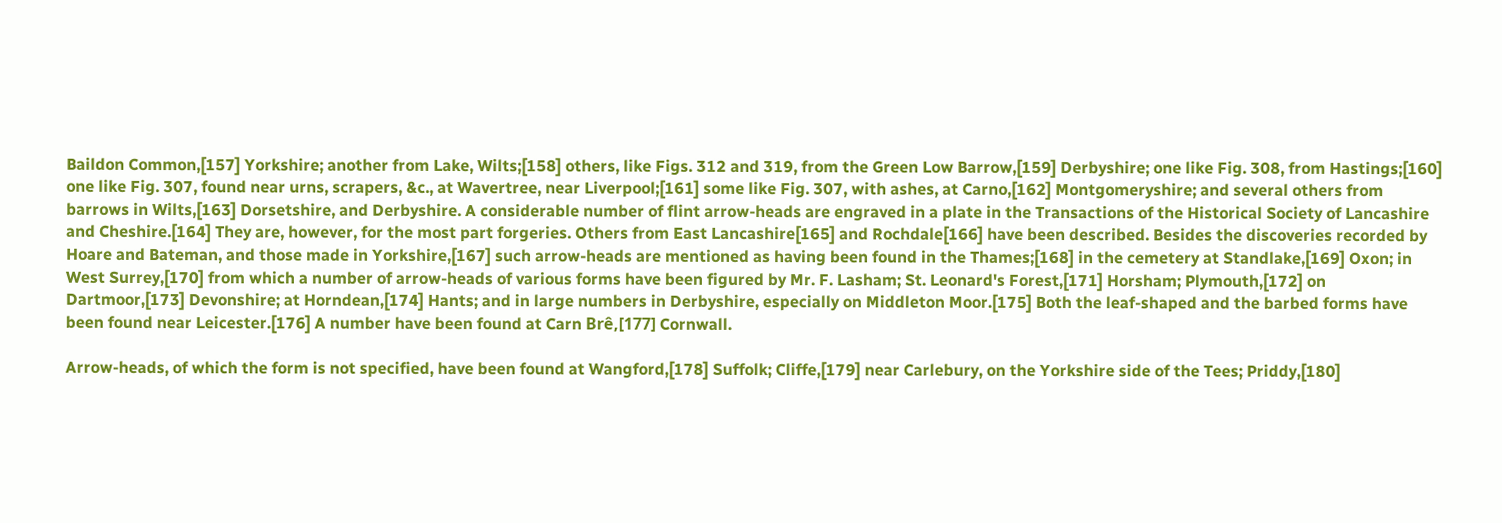Baildon Common,[157] Yorkshire; another from Lake, Wilts;[158] others, like Figs. 312 and 319, from the Green Low Barrow,[159] Derbyshire; one like Fig. 308, from Hastings;[160] one like Fig. 307, found near urns, scrapers, &c., at Wavertree, near Liverpool;[161] some like Fig. 307, with ashes, at Carno,[162] Montgomeryshire; and several others from barrows in Wilts,[163] Dorsetshire, and Derbyshire. A considerable number of flint arrow-heads are engraved in a plate in the Transactions of the Historical Society of Lancashire and Cheshire.[164] They are, however, for the most part forgeries. Others from East Lancashire[165] and Rochdale[166] have been described. Besides the discoveries recorded by Hoare and Bateman, and those made in Yorkshire,[167] such arrow-heads are mentioned as having been found in the Thames;[168] in the cemetery at Standlake,[169] Oxon; in West Surrey,[170] from which a number of arrow-heads of various forms have been figured by Mr. F. Lasham; St. Leonard's Forest,[171] Horsham; Plymouth,[172] on Dartmoor,[173] Devonshire; at Horndean,[174] Hants; and in large numbers in Derbyshire, especially on Middleton Moor.[175] Both the leaf-shaped and the barbed forms have been found near Leicester.[176] A number have been found at Carn Brê,[177] Cornwall.

Arrow-heads, of which the form is not specified, have been found at Wangford,[178] Suffolk; Cliffe,[179] near Carlebury, on the Yorkshire side of the Tees; Priddy,[180]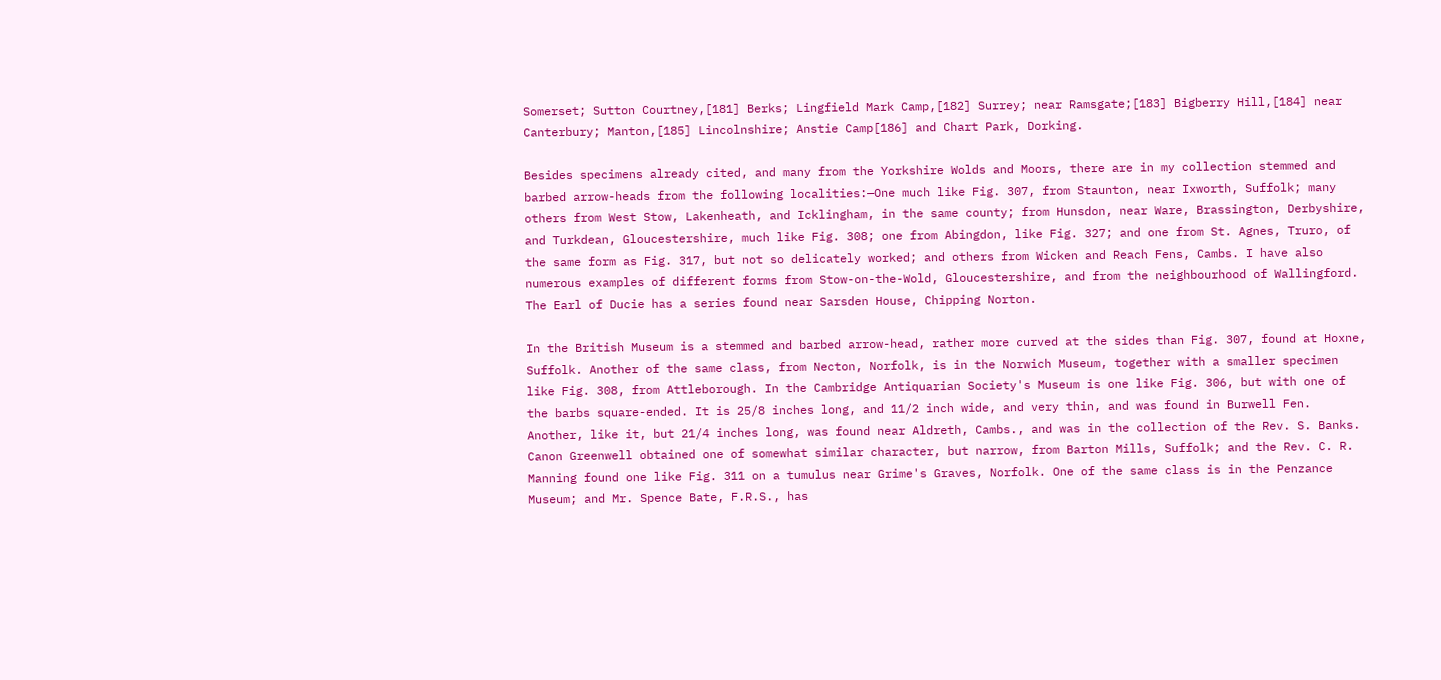Somerset; Sutton Courtney,[181] Berks; Lingfield Mark Camp,[182] Surrey; near Ramsgate;[183] Bigberry Hill,[184] near Canterbury; Manton,[185] Lincolnshire; Anstie Camp[186] and Chart Park, Dorking.

Besides specimens already cited, and many from the Yorkshire Wolds and Moors, there are in my collection stemmed and barbed arrow-heads from the following localities:—One much like Fig. 307, from Staunton, near Ixworth, Suffolk; many others from West Stow, Lakenheath, and Icklingham, in the same county; from Hunsdon, near Ware, Brassington, Derbyshire, and Turkdean, Gloucestershire, much like Fig. 308; one from Abingdon, like Fig. 327; and one from St. Agnes, Truro, of the same form as Fig. 317, but not so delicately worked; and others from Wicken and Reach Fens, Cambs. I have also numerous examples of different forms from Stow-on-the-Wold, Gloucestershire, and from the neighbourhood of Wallingford. The Earl of Ducie has a series found near Sarsden House, Chipping Norton.

In the British Museum is a stemmed and barbed arrow-head, rather more curved at the sides than Fig. 307, found at Hoxne, Suffolk. Another of the same class, from Necton, Norfolk, is in the Norwich Museum, together with a smaller specimen like Fig. 308, from Attleborough. In the Cambridge Antiquarian Society's Museum is one like Fig. 306, but with one of the barbs square-ended. It is 25/8 inches long, and 11/2 inch wide, and very thin, and was found in Burwell Fen. Another, like it, but 21/4 inches long, was found near Aldreth, Cambs., and was in the collection of the Rev. S. Banks. Canon Greenwell obtained one of somewhat similar character, but narrow, from Barton Mills, Suffolk; and the Rev. C. R. Manning found one like Fig. 311 on a tumulus near Grime's Graves, Norfolk. One of the same class is in the Penzance Museum; and Mr. Spence Bate, F.R.S., has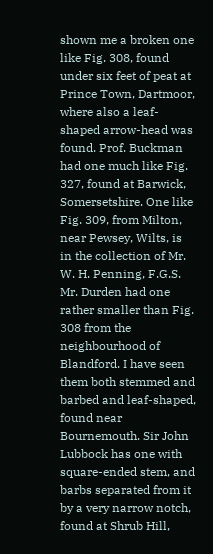shown me a broken one like Fig. 308, found under six feet of peat at Prince Town, Dartmoor, where also a leaf-shaped arrow-head was found. Prof. Buckman had one much like Fig. 327, found at Barwick, Somersetshire. One like Fig. 309, from Milton, near Pewsey, Wilts, is in the collection of Mr. W. H. Penning, F.G.S. Mr. Durden had one rather smaller than Fig. 308 from the neighbourhood of Blandford. I have seen them both stemmed and barbed and leaf-shaped, found near Bournemouth. Sir John Lubbock has one with square-ended stem, and barbs separated from it by a very narrow notch, found at Shrub Hill,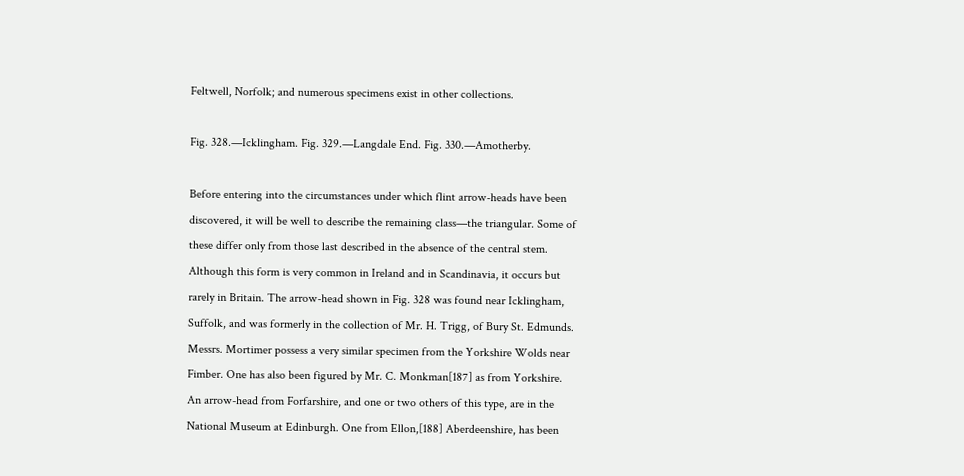Feltwell, Norfolk; and numerous specimens exist in other collections.

Fig. 328.—Icklingham. Fig. 329.—Langdale End. Fig. 330.—Amotherby.

Before entering into the circumstances under which flint arrow-heads have been discovered, it will be well to describe the remaining class—the triangular. Some of these differ only from those last described in the absence of the central stem. Although this form is very common in Ireland and in Scandinavia, it occurs but rarely in Britain. The arrow-head shown in Fig. 328 was found near Icklingham, Suffolk, and was formerly in the collection of Mr. H. Trigg, of Bury St. Edmunds. Messrs. Mortimer possess a very similar specimen from the Yorkshire Wolds near Fimber. One has also been figured by Mr. C. Monkman[187] as from Yorkshire. An arrow-head from Forfarshire, and one or two others of this type, are in the National Museum at Edinburgh. One from Ellon,[188] Aberdeenshire, has been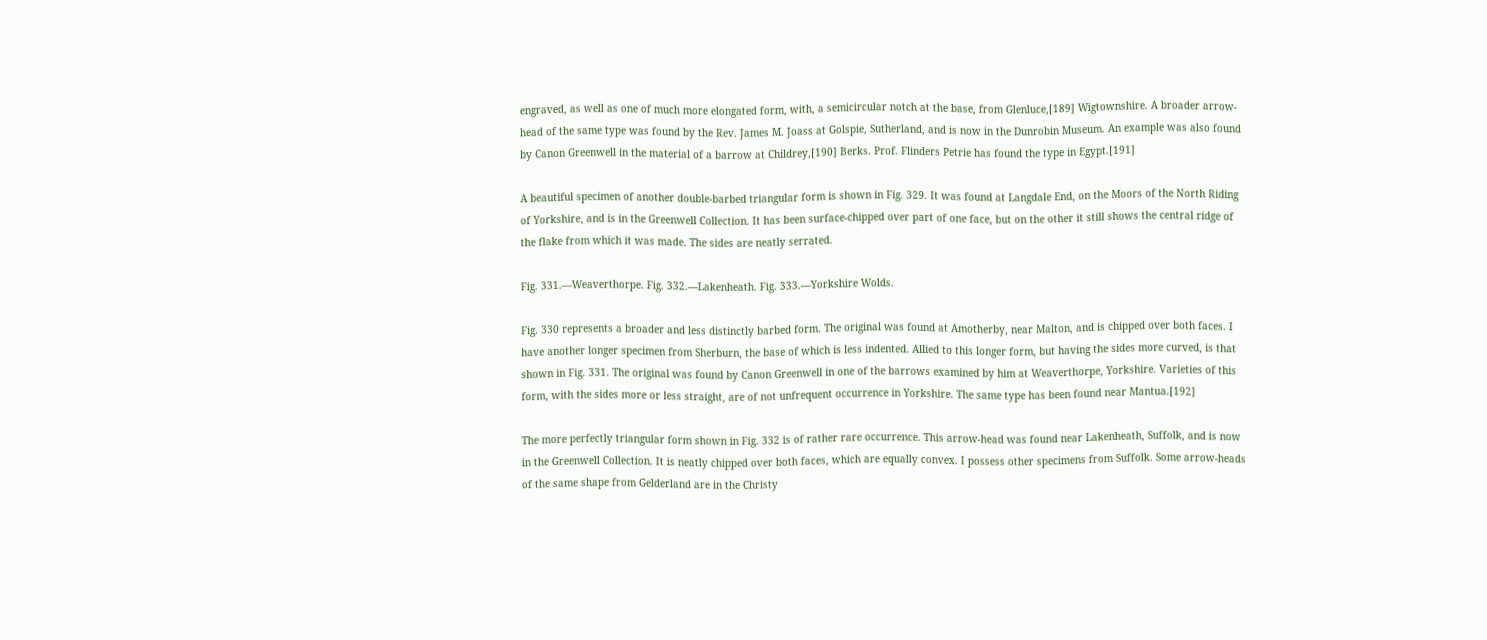engraved, as well as one of much more elongated form, with, a semicircular notch at the base, from Glenluce,[189] Wigtownshire. A broader arrow-head of the same type was found by the Rev. James M. Joass at Golspie, Sutherland, and is now in the Dunrobin Museum. An example was also found by Canon Greenwell in the material of a barrow at Childrey,[190] Berks. Prof. Flinders Petrie has found the type in Egypt.[191]

A beautiful specimen of another double-barbed triangular form is shown in Fig. 329. It was found at Langdale End, on the Moors of the North Riding of Yorkshire, and is in the Greenwell Collection. It has been surface-chipped over part of one face, but on the other it still shows the central ridge of the flake from which it was made. The sides are neatly serrated.

Fig. 331.—Weaverthorpe. Fig. 332.—Lakenheath. Fig. 333.—Yorkshire Wolds.

Fig. 330 represents a broader and less distinctly barbed form. The original was found at Amotherby, near Malton, and is chipped over both faces. I have another longer specimen from Sherburn, the base of which is less indented. Allied to this longer form, but having the sides more curved, is that shown in Fig. 331. The original was found by Canon Greenwell in one of the barrows examined by him at Weaverthorpe, Yorkshire. Varieties of this form, with the sides more or less straight, are of not unfrequent occurrence in Yorkshire. The same type has been found near Mantua.[192]

The more perfectly triangular form shown in Fig. 332 is of rather rare occurrence. This arrow-head was found near Lakenheath, Suffolk, and is now in the Greenwell Collection. It is neatly chipped over both faces, which are equally convex. I possess other specimens from Suffolk. Some arrow-heads of the same shape from Gelderland are in the Christy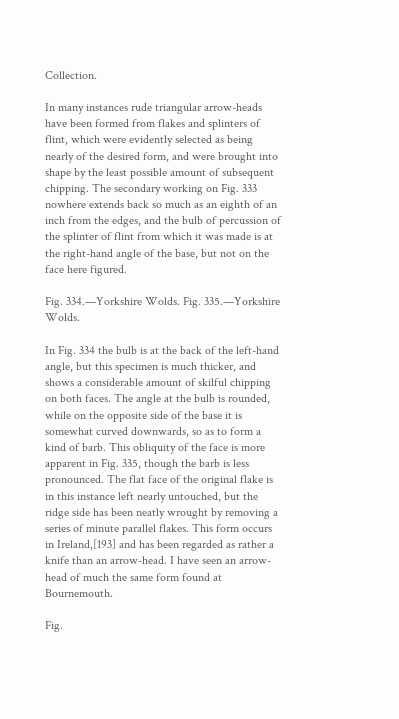Collection.

In many instances rude triangular arrow-heads have been formed from flakes and splinters of flint, which were evidently selected as being nearly of the desired form, and were brought into shape by the least possible amount of subsequent chipping. The secondary working on Fig. 333 nowhere extends back so much as an eighth of an inch from the edges, and the bulb of percussion of the splinter of flint from which it was made is at the right-hand angle of the base, but not on the face here figured.

Fig. 334.—Yorkshire Wolds. Fig. 335.—Yorkshire Wolds.

In Fig. 334 the bulb is at the back of the left-hand angle, but this specimen is much thicker, and shows a considerable amount of skilful chipping on both faces. The angle at the bulb is rounded, while on the opposite side of the base it is somewhat curved downwards, so as to form a kind of barb. This obliquity of the face is more apparent in Fig. 335, though the barb is less pronounced. The flat face of the original flake is in this instance left nearly untouched, but the ridge side has been neatly wrought by removing a series of minute parallel flakes. This form occurs in Ireland,[193] and has been regarded as rather a knife than an arrow-head. I have seen an arrow-head of much the same form found at Bournemouth.

Fig.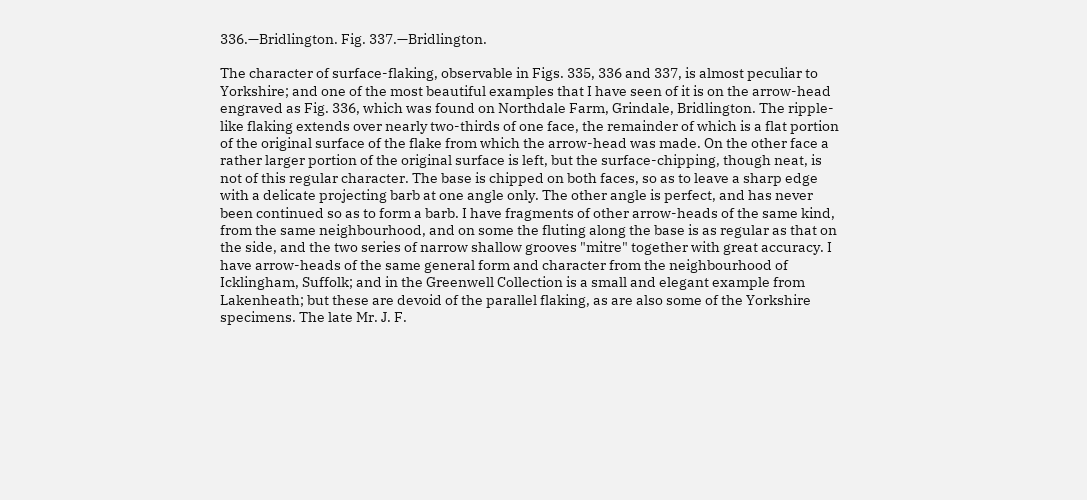336.—Bridlington. Fig. 337.—Bridlington.

The character of surface-flaking, observable in Figs. 335, 336 and 337, is almost peculiar to Yorkshire; and one of the most beautiful examples that I have seen of it is on the arrow-head engraved as Fig. 336, which was found on Northdale Farm, Grindale, Bridlington. The ripple-like flaking extends over nearly two-thirds of one face, the remainder of which is a flat portion of the original surface of the flake from which the arrow-head was made. On the other face a rather larger portion of the original surface is left, but the surface-chipping, though neat, is not of this regular character. The base is chipped on both faces, so as to leave a sharp edge with a delicate projecting barb at one angle only. The other angle is perfect, and has never been continued so as to form a barb. I have fragments of other arrow-heads of the same kind, from the same neighbourhood, and on some the fluting along the base is as regular as that on the side, and the two series of narrow shallow grooves "mitre" together with great accuracy. I have arrow-heads of the same general form and character from the neighbourhood of Icklingham, Suffolk; and in the Greenwell Collection is a small and elegant example from Lakenheath; but these are devoid of the parallel flaking, as are also some of the Yorkshire specimens. The late Mr. J. F.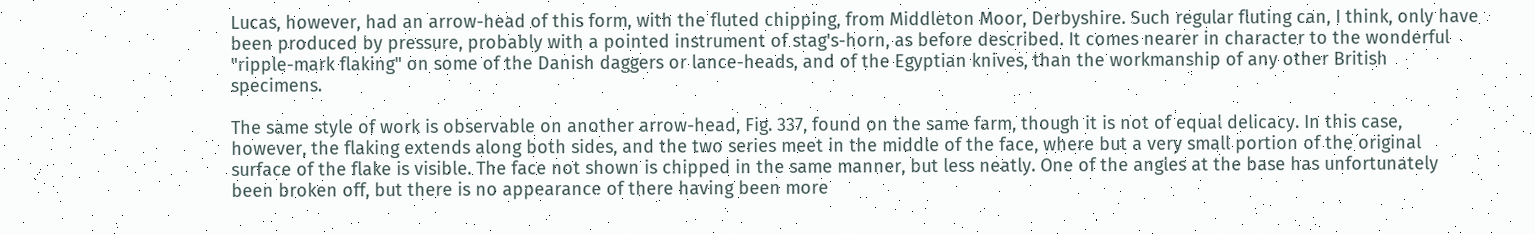Lucas, however, had an arrow-head of this form, with the fluted chipping, from Middleton Moor, Derbyshire. Such regular fluting can, I think, only have been produced by pressure, probably with a pointed instrument of stag's-horn, as before described. It comes nearer in character to the wonderful "ripple-mark flaking" on some of the Danish daggers or lance-heads, and of the Egyptian knives, than the workmanship of any other British specimens.

The same style of work is observable on another arrow-head, Fig. 337, found on the same farm, though it is not of equal delicacy. In this case, however, the flaking extends along both sides, and the two series meet in the middle of the face, where but a very small portion of the original surface of the flake is visible. The face not shown is chipped in the same manner, but less neatly. One of the angles at the base has unfortunately been broken off, but there is no appearance of there having been more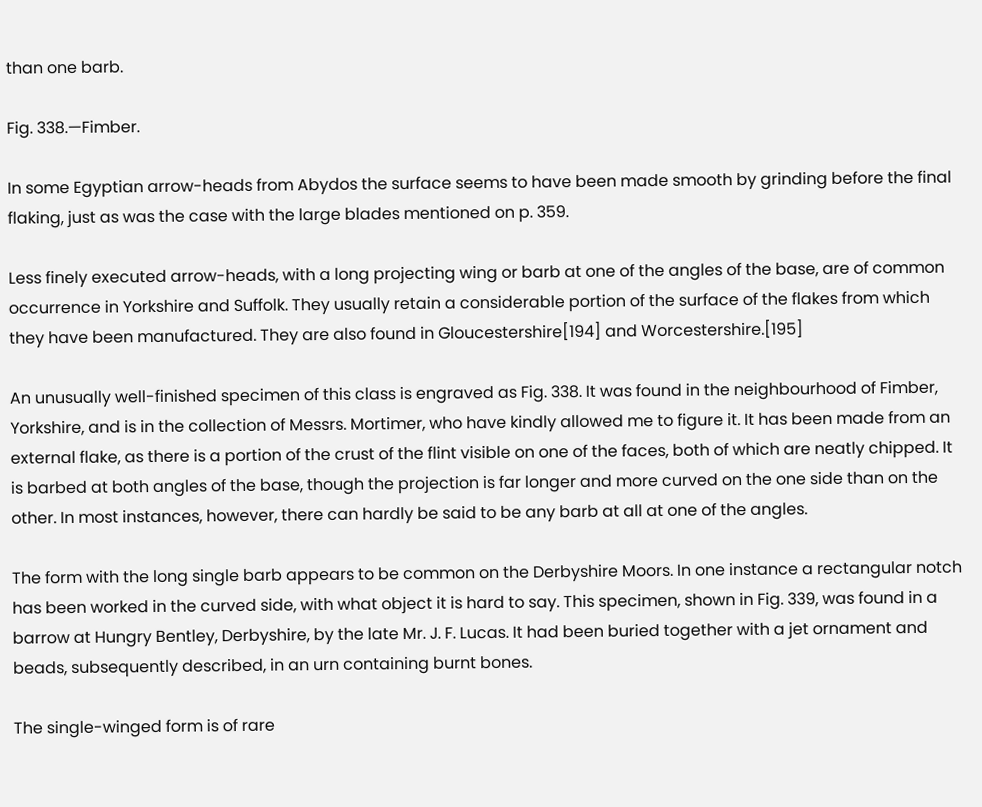than one barb.

Fig. 338.—Fimber.

In some Egyptian arrow-heads from Abydos the surface seems to have been made smooth by grinding before the final flaking, just as was the case with the large blades mentioned on p. 359.

Less finely executed arrow-heads, with a long projecting wing or barb at one of the angles of the base, are of common occurrence in Yorkshire and Suffolk. They usually retain a considerable portion of the surface of the flakes from which they have been manufactured. They are also found in Gloucestershire[194] and Worcestershire.[195]

An unusually well-finished specimen of this class is engraved as Fig. 338. It was found in the neighbourhood of Fimber, Yorkshire, and is in the collection of Messrs. Mortimer, who have kindly allowed me to figure it. It has been made from an external flake, as there is a portion of the crust of the flint visible on one of the faces, both of which are neatly chipped. It is barbed at both angles of the base, though the projection is far longer and more curved on the one side than on the other. In most instances, however, there can hardly be said to be any barb at all at one of the angles.

The form with the long single barb appears to be common on the Derbyshire Moors. In one instance a rectangular notch has been worked in the curved side, with what object it is hard to say. This specimen, shown in Fig. 339, was found in a barrow at Hungry Bentley, Derbyshire, by the late Mr. J. F. Lucas. It had been buried together with a jet ornament and beads, subsequently described, in an urn containing burnt bones.

The single-winged form is of rare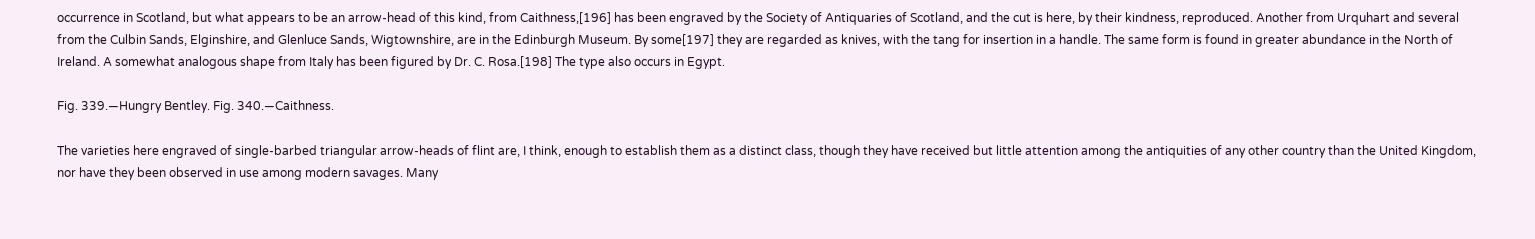occurrence in Scotland, but what appears to be an arrow-head of this kind, from Caithness,[196] has been engraved by the Society of Antiquaries of Scotland, and the cut is here, by their kindness, reproduced. Another from Urquhart and several from the Culbin Sands, Elginshire, and Glenluce Sands, Wigtownshire, are in the Edinburgh Museum. By some[197] they are regarded as knives, with the tang for insertion in a handle. The same form is found in greater abundance in the North of Ireland. A somewhat analogous shape from Italy has been figured by Dr. C. Rosa.[198] The type also occurs in Egypt.

Fig. 339.—Hungry Bentley. Fig. 340.—Caithness.

The varieties here engraved of single-barbed triangular arrow-heads of flint are, I think, enough to establish them as a distinct class, though they have received but little attention among the antiquities of any other country than the United Kingdom, nor have they been observed in use among modern savages. Many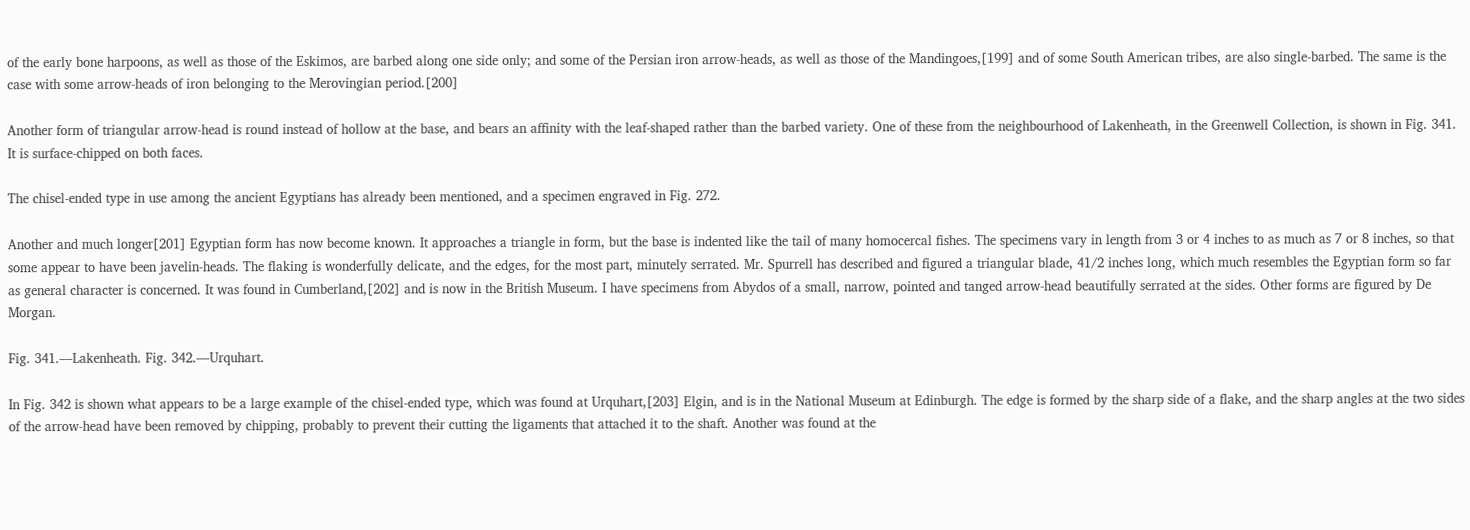of the early bone harpoons, as well as those of the Eskimos, are barbed along one side only; and some of the Persian iron arrow-heads, as well as those of the Mandingoes,[199] and of some South American tribes, are also single-barbed. The same is the case with some arrow-heads of iron belonging to the Merovingian period.[200]

Another form of triangular arrow-head is round instead of hollow at the base, and bears an affinity with the leaf-shaped rather than the barbed variety. One of these from the neighbourhood of Lakenheath, in the Greenwell Collection, is shown in Fig. 341. It is surface-chipped on both faces.

The chisel-ended type in use among the ancient Egyptians has already been mentioned, and a specimen engraved in Fig. 272.

Another and much longer[201] Egyptian form has now become known. It approaches a triangle in form, but the base is indented like the tail of many homocercal fishes. The specimens vary in length from 3 or 4 inches to as much as 7 or 8 inches, so that some appear to have been javelin-heads. The flaking is wonderfully delicate, and the edges, for the most part, minutely serrated. Mr. Spurrell has described and figured a triangular blade, 41/2 inches long, which much resembles the Egyptian form so far as general character is concerned. It was found in Cumberland,[202] and is now in the British Museum. I have specimens from Abydos of a small, narrow, pointed and tanged arrow-head beautifully serrated at the sides. Other forms are figured by De Morgan.

Fig. 341.—Lakenheath. Fig. 342.—Urquhart.

In Fig. 342 is shown what appears to be a large example of the chisel-ended type, which was found at Urquhart,[203] Elgin, and is in the National Museum at Edinburgh. The edge is formed by the sharp side of a flake, and the sharp angles at the two sides of the arrow-head have been removed by chipping, probably to prevent their cutting the ligaments that attached it to the shaft. Another was found at the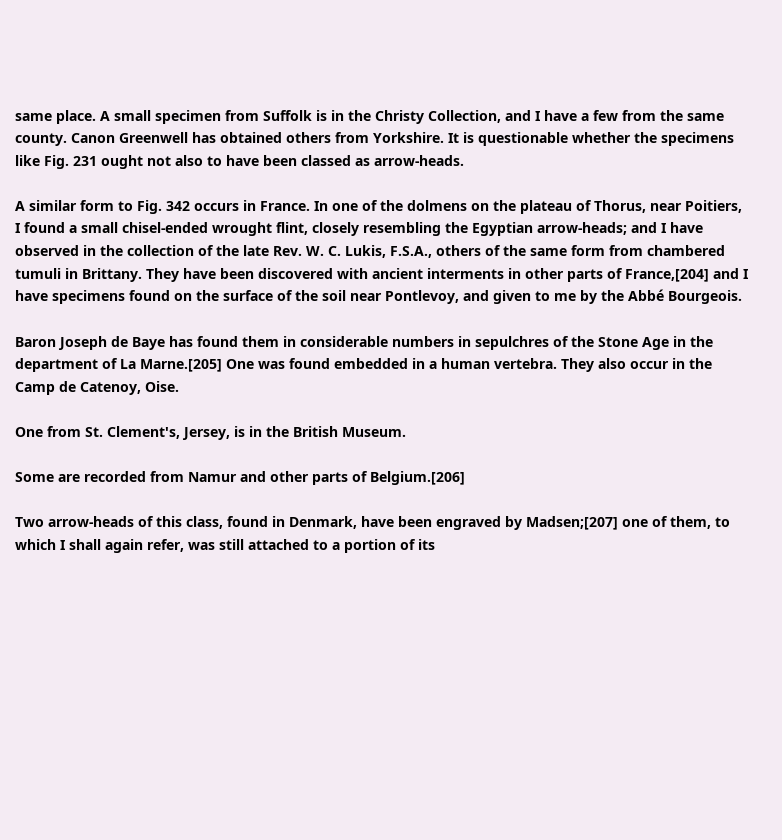same place. A small specimen from Suffolk is in the Christy Collection, and I have a few from the same county. Canon Greenwell has obtained others from Yorkshire. It is questionable whether the specimens like Fig. 231 ought not also to have been classed as arrow-heads.

A similar form to Fig. 342 occurs in France. In one of the dolmens on the plateau of Thorus, near Poitiers, I found a small chisel-ended wrought flint, closely resembling the Egyptian arrow-heads; and I have observed in the collection of the late Rev. W. C. Lukis, F.S.A., others of the same form from chambered tumuli in Brittany. They have been discovered with ancient interments in other parts of France,[204] and I have specimens found on the surface of the soil near Pontlevoy, and given to me by the Abbé Bourgeois.

Baron Joseph de Baye has found them in considerable numbers in sepulchres of the Stone Age in the department of La Marne.[205] One was found embedded in a human vertebra. They also occur in the Camp de Catenoy, Oise.

One from St. Clement's, Jersey, is in the British Museum.

Some are recorded from Namur and other parts of Belgium.[206]

Two arrow-heads of this class, found in Denmark, have been engraved by Madsen;[207] one of them, to which I shall again refer, was still attached to a portion of its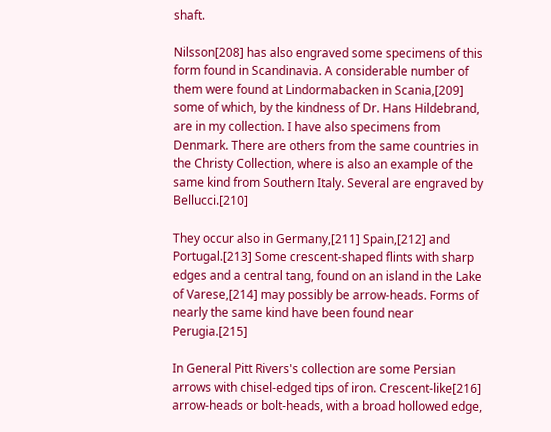shaft.

Nilsson[208] has also engraved some specimens of this form found in Scandinavia. A considerable number of them were found at Lindormabacken in Scania,[209] some of which, by the kindness of Dr. Hans Hildebrand, are in my collection. I have also specimens from Denmark. There are others from the same countries in the Christy Collection, where is also an example of the same kind from Southern Italy. Several are engraved by Bellucci.[210]

They occur also in Germany,[211] Spain,[212] and Portugal.[213] Some crescent-shaped flints with sharp edges and a central tang, found on an island in the Lake of Varese,[214] may possibly be arrow-heads. Forms of nearly the same kind have been found near Perugia.[215]

In General Pitt Rivers's collection are some Persian arrows with chisel-edged tips of iron. Crescent-like[216] arrow-heads or bolt-heads, with a broad hollowed edge,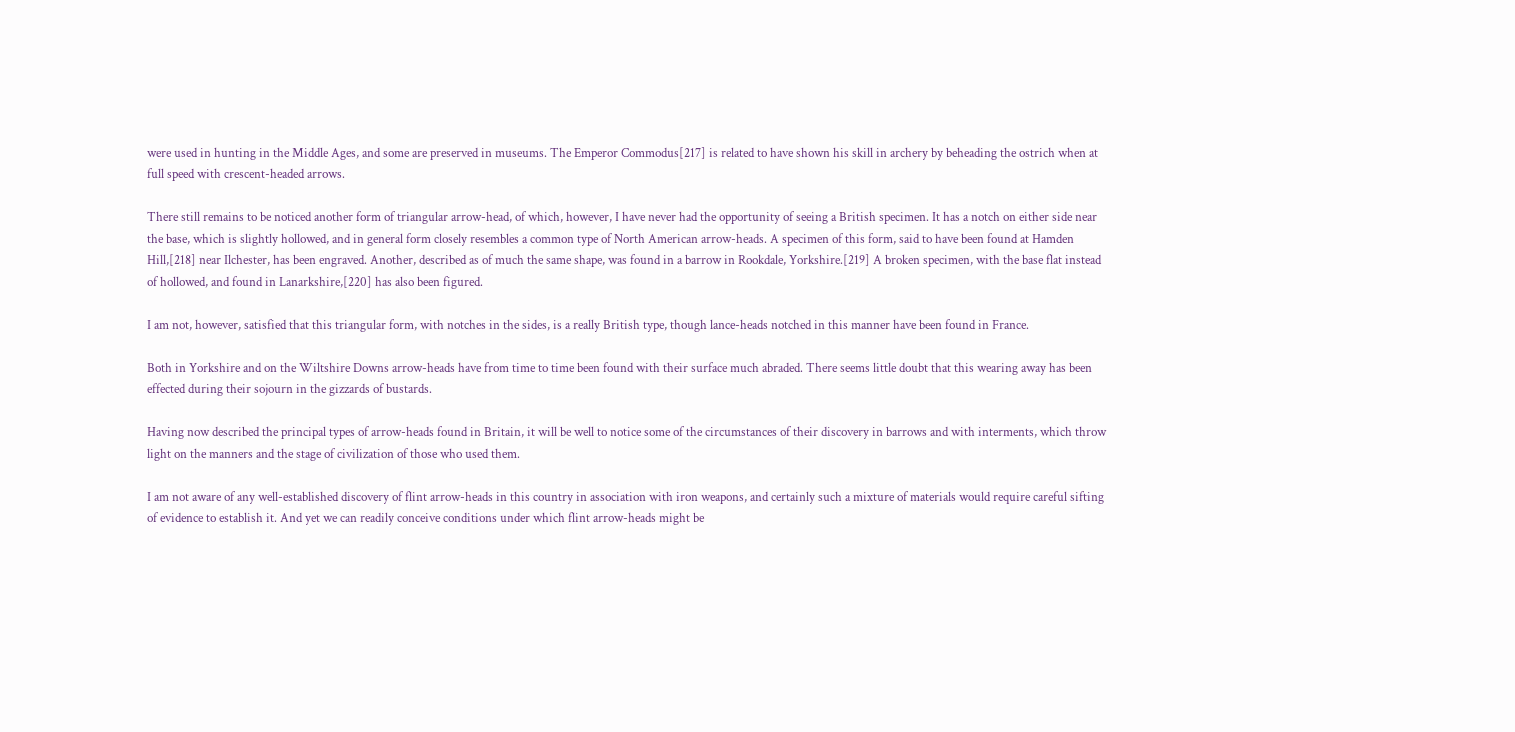were used in hunting in the Middle Ages, and some are preserved in museums. The Emperor Commodus[217] is related to have shown his skill in archery by beheading the ostrich when at full speed with crescent-headed arrows.

There still remains to be noticed another form of triangular arrow-head, of which, however, I have never had the opportunity of seeing a British specimen. It has a notch on either side near the base, which is slightly hollowed, and in general form closely resembles a common type of North American arrow-heads. A specimen of this form, said to have been found at Hamden Hill,[218] near Ilchester, has been engraved. Another, described as of much the same shape, was found in a barrow in Rookdale, Yorkshire.[219] A broken specimen, with the base flat instead of hollowed, and found in Lanarkshire,[220] has also been figured.

I am not, however, satisfied that this triangular form, with notches in the sides, is a really British type, though lance-heads notched in this manner have been found in France.

Both in Yorkshire and on the Wiltshire Downs arrow-heads have from time to time been found with their surface much abraded. There seems little doubt that this wearing away has been effected during their sojourn in the gizzards of bustards.

Having now described the principal types of arrow-heads found in Britain, it will be well to notice some of the circumstances of their discovery in barrows and with interments, which throw light on the manners and the stage of civilization of those who used them.

I am not aware of any well-established discovery of flint arrow-heads in this country in association with iron weapons, and certainly such a mixture of materials would require careful sifting of evidence to establish it. And yet we can readily conceive conditions under which flint arrow-heads might be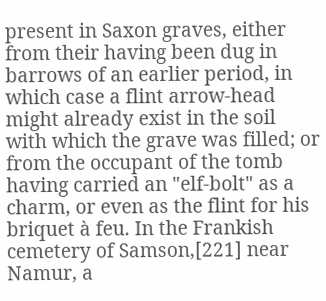present in Saxon graves, either from their having been dug in barrows of an earlier period, in which case a flint arrow-head might already exist in the soil with which the grave was filled; or from the occupant of the tomb having carried an "elf-bolt" as a charm, or even as the flint for his briquet à feu. In the Frankish cemetery of Samson,[221] near Namur, a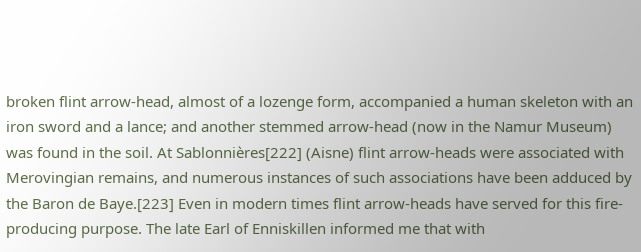broken flint arrow-head, almost of a lozenge form, accompanied a human skeleton with an iron sword and a lance; and another stemmed arrow-head (now in the Namur Museum) was found in the soil. At Sablonnières[222] (Aisne) flint arrow-heads were associated with Merovingian remains, and numerous instances of such associations have been adduced by the Baron de Baye.[223] Even in modern times flint arrow-heads have served for this fire-producing purpose. The late Earl of Enniskillen informed me that with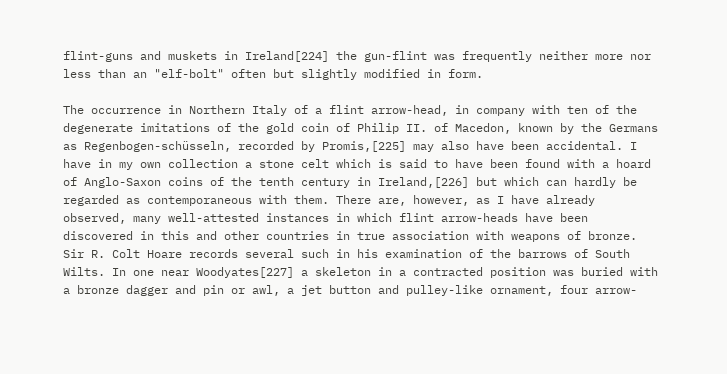flint-guns and muskets in Ireland[224] the gun-flint was frequently neither more nor less than an "elf-bolt" often but slightly modified in form.

The occurrence in Northern Italy of a flint arrow-head, in company with ten of the degenerate imitations of the gold coin of Philip II. of Macedon, known by the Germans as Regenbogen-schüsseln, recorded by Promis,[225] may also have been accidental. I have in my own collection a stone celt which is said to have been found with a hoard of Anglo-Saxon coins of the tenth century in Ireland,[226] but which can hardly be regarded as contemporaneous with them. There are, however, as I have already observed, many well-attested instances in which flint arrow-heads have been discovered in this and other countries in true association with weapons of bronze. Sir R. Colt Hoare records several such in his examination of the barrows of South Wilts. In one near Woodyates[227] a skeleton in a contracted position was buried with a bronze dagger and pin or awl, a jet button and pulley-like ornament, four arrow-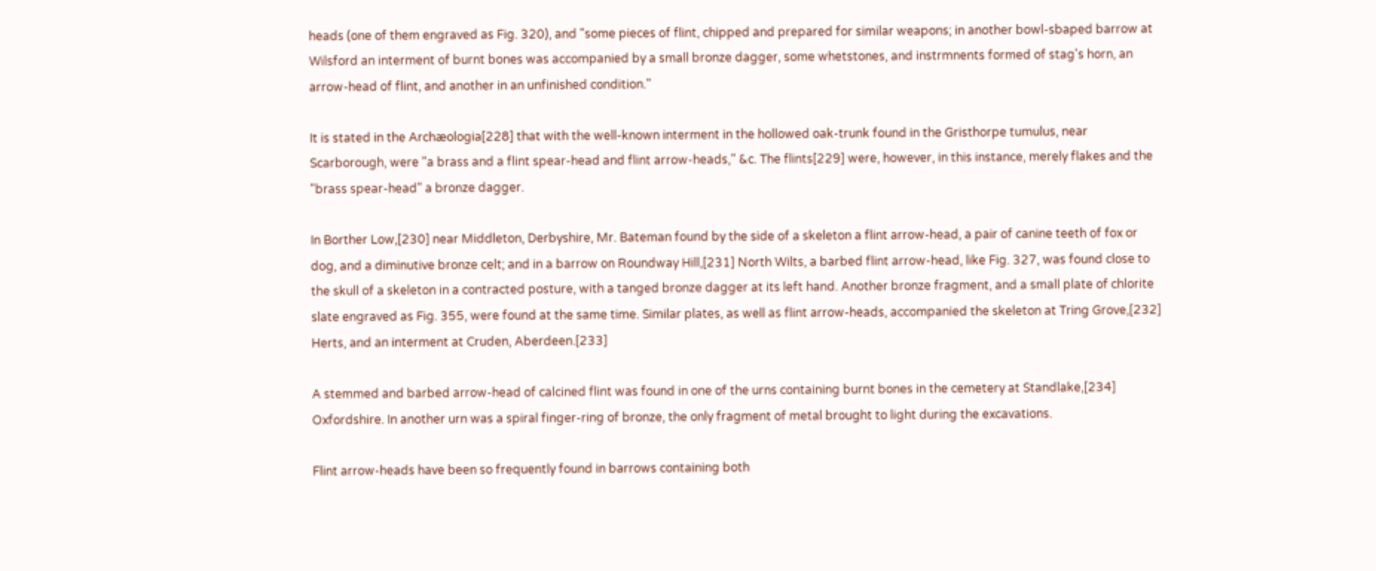heads (one of them engraved as Fig. 320), and "some pieces of flint, chipped and prepared for similar weapons; in another bowl-sbaped barrow at Wilsford an interment of burnt bones was accompanied by a small bronze dagger, some whetstones, and instrmnents formed of stag's horn, an arrow-head of flint, and another in an unfinished condition."

It is stated in the Archæologia[228] that with the well-known interment in the hollowed oak-trunk found in the Gristhorpe tumulus, near Scarborough, were "a brass and a flint spear-head and flint arrow-heads," &c. The flints[229] were, however, in this instance, merely flakes and the "brass spear-head" a bronze dagger.

In Borther Low,[230] near Middleton, Derbyshire, Mr. Bateman found by the side of a skeleton a flint arrow-head, a pair of canine teeth of fox or dog, and a diminutive bronze celt; and in a barrow on Roundway Hill,[231] North Wilts, a barbed flint arrow-head, like Fig. 327, was found close to the skull of a skeleton in a contracted posture, with a tanged bronze dagger at its left hand. Another bronze fragment, and a small plate of chlorite slate engraved as Fig. 355, were found at the same time. Similar plates, as well as flint arrow-heads, accompanied the skeleton at Tring Grove,[232] Herts, and an interment at Cruden, Aberdeen.[233]

A stemmed and barbed arrow-head of calcined flint was found in one of the urns containing burnt bones in the cemetery at Standlake,[234] Oxfordshire. In another urn was a spiral finger-ring of bronze, the only fragment of metal brought to light during the excavations.

Flint arrow-heads have been so frequently found in barrows containing both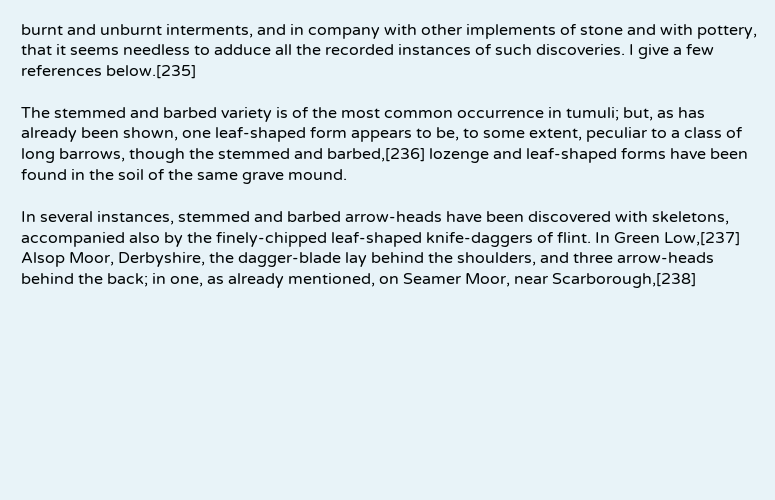burnt and unburnt interments, and in company with other implements of stone and with pottery, that it seems needless to adduce all the recorded instances of such discoveries. I give a few references below.[235]

The stemmed and barbed variety is of the most common occurrence in tumuli; but, as has already been shown, one leaf-shaped form appears to be, to some extent, peculiar to a class of long barrows, though the stemmed and barbed,[236] lozenge and leaf-shaped forms have been found in the soil of the same grave mound.

In several instances, stemmed and barbed arrow-heads have been discovered with skeletons, accompanied also by the finely-chipped leaf-shaped knife-daggers of flint. In Green Low,[237] Alsop Moor, Derbyshire, the dagger-blade lay behind the shoulders, and three arrow-heads behind the back; in one, as already mentioned, on Seamer Moor, near Scarborough,[238]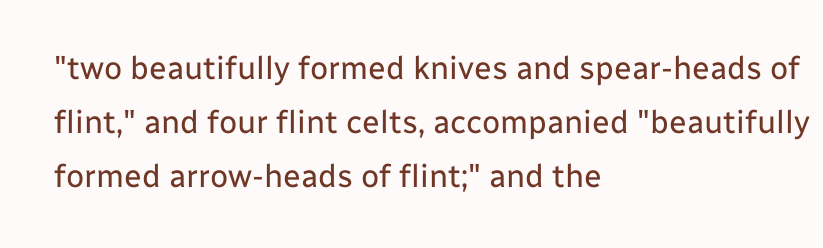"two beautifully formed knives and spear-heads of flint," and four flint celts, accompanied "beautifully formed arrow-heads of flint;" and the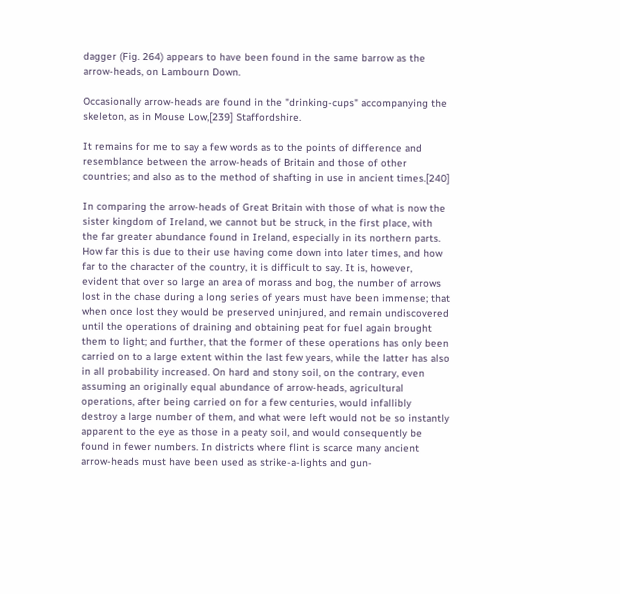dagger (Fig. 264) appears to have been found in the same barrow as the arrow-heads, on Lambourn Down.

Occasionally arrow-heads are found in the "drinking-cups" accompanying the skeleton, as in Mouse Low,[239] Staffordshire.

It remains for me to say a few words as to the points of difference and resemblance between the arrow-heads of Britain and those of other countries; and also as to the method of shafting in use in ancient times.[240]

In comparing the arrow-heads of Great Britain with those of what is now the sister kingdom of Ireland, we cannot but be struck, in the first place, with the far greater abundance found in Ireland, especially in its northern parts. How far this is due to their use having come down into later times, and how far to the character of the country, it is difficult to say. It is, however, evident that over so large an area of morass and bog, the number of arrows lost in the chase during a long series of years must have been immense; that when once lost they would be preserved uninjured, and remain undiscovered until the operations of draining and obtaining peat for fuel again brought them to light; and further, that the former of these operations has only been carried on to a large extent within the last few years, while the latter has also in all probability increased. On hard and stony soil, on the contrary, even assuming an originally equal abundance of arrow-heads, agricultural operations, after being carried on for a few centuries, would infallibly destroy a large number of them, and what were left would not be so instantly apparent to the eye as those in a peaty soil, and would consequently be found in fewer numbers. In districts where flint is scarce many ancient arrow-heads must have been used as strike-a-lights and gun-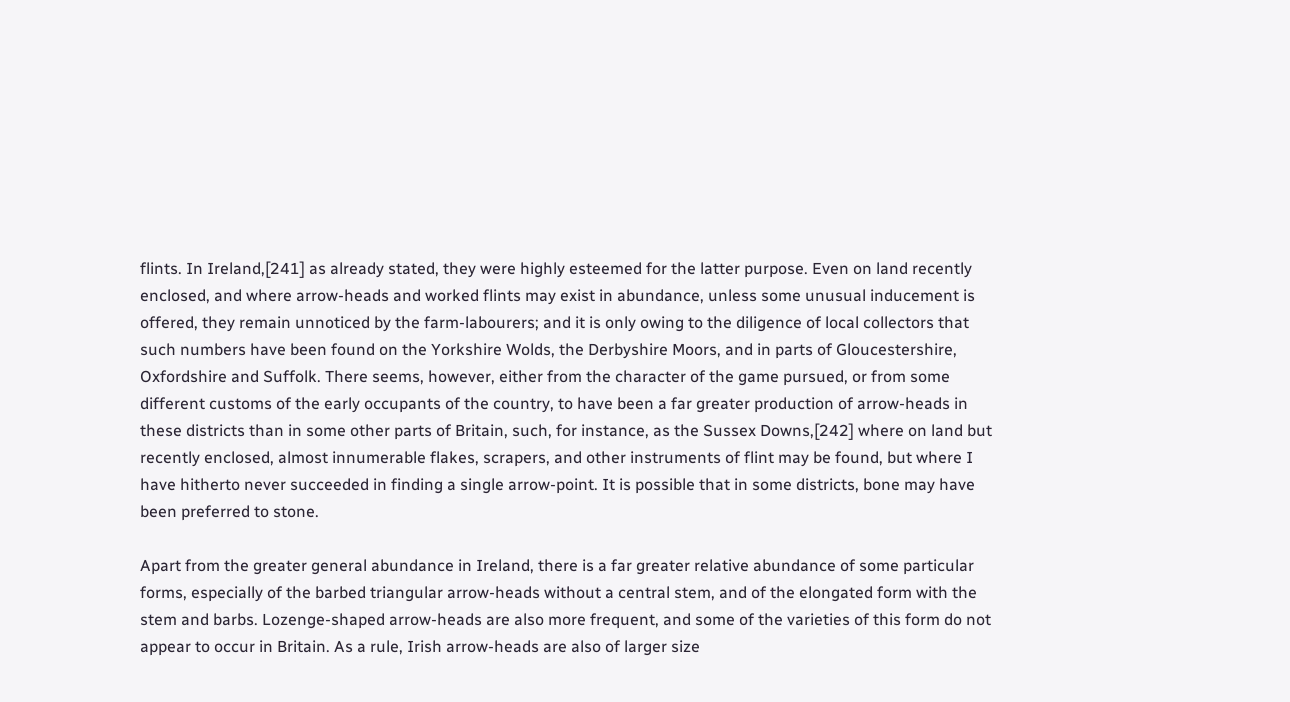flints. In Ireland,[241] as already stated, they were highly esteemed for the latter purpose. Even on land recently enclosed, and where arrow-heads and worked flints may exist in abundance, unless some unusual inducement is offered, they remain unnoticed by the farm-labourers; and it is only owing to the diligence of local collectors that such numbers have been found on the Yorkshire Wolds, the Derbyshire Moors, and in parts of Gloucestershire, Oxfordshire and Suffolk. There seems, however, either from the character of the game pursued, or from some different customs of the early occupants of the country, to have been a far greater production of arrow-heads in these districts than in some other parts of Britain, such, for instance, as the Sussex Downs,[242] where on land but recently enclosed, almost innumerable flakes, scrapers, and other instruments of flint may be found, but where I have hitherto never succeeded in finding a single arrow-point. It is possible that in some districts, bone may have been preferred to stone.

Apart from the greater general abundance in Ireland, there is a far greater relative abundance of some particular forms, especially of the barbed triangular arrow-heads without a central stem, and of the elongated form with the stem and barbs. Lozenge-shaped arrow-heads are also more frequent, and some of the varieties of this form do not appear to occur in Britain. As a rule, Irish arrow-heads are also of larger size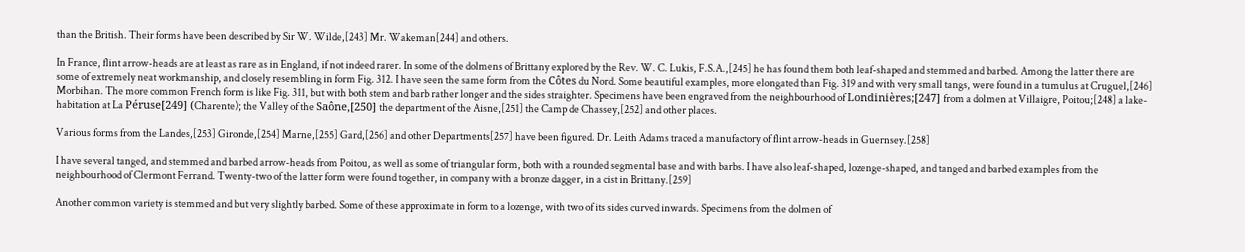than the British. Their forms have been described by Sir W. Wilde,[243] Mr. Wakeman[244] and others.

In France, flint arrow-heads are at least as rare as in England, if not indeed rarer. In some of the dolmens of Brittany explored by the Rev. W. C. Lukis, F.S.A.,[245] he has found them both leaf-shaped and stemmed and barbed. Among the latter there are some of extremely neat workmanship, and closely resembling in form Fig. 312. I have seen the same form from the Côtes du Nord. Some beautiful examples, more elongated than Fig. 319 and with very small tangs, were found in a tumulus at Cruguel,[246] Morbihan. The more common French form is like Fig. 311, but with both stem and barb rather longer and the sides straighter. Specimens have been engraved from the neighbourhood of Londinières;[247] from a dolmen at Villaigre, Poitou;[248] a lake-habitation at La Péruse[249] (Charente); the Valley of the Saône,[250] the department of the Aisne,[251] the Camp de Chassey,[252] and other places.

Various forms from the Landes,[253] Gironde,[254] Marne,[255] Gard,[256] and other Departments[257] have been figured. Dr. Leith Adams traced a manufactory of flint arrow-heads in Guernsey.[258]

I have several tanged, and stemmed and barbed arrow-heads from Poitou, as well as some of triangular form, both with a rounded segmental base and with barbs. I have also leaf-shaped, lozenge-shaped, and tanged and barbed examples from the neighbourhood of Clermont Ferrand. Twenty-two of the latter form were found together, in company with a bronze dagger, in a cist in Brittany.[259]

Another common variety is stemmed and but very slightly barbed. Some of these approximate in form to a lozenge, with two of its sides curved inwards. Specimens from the dolmen of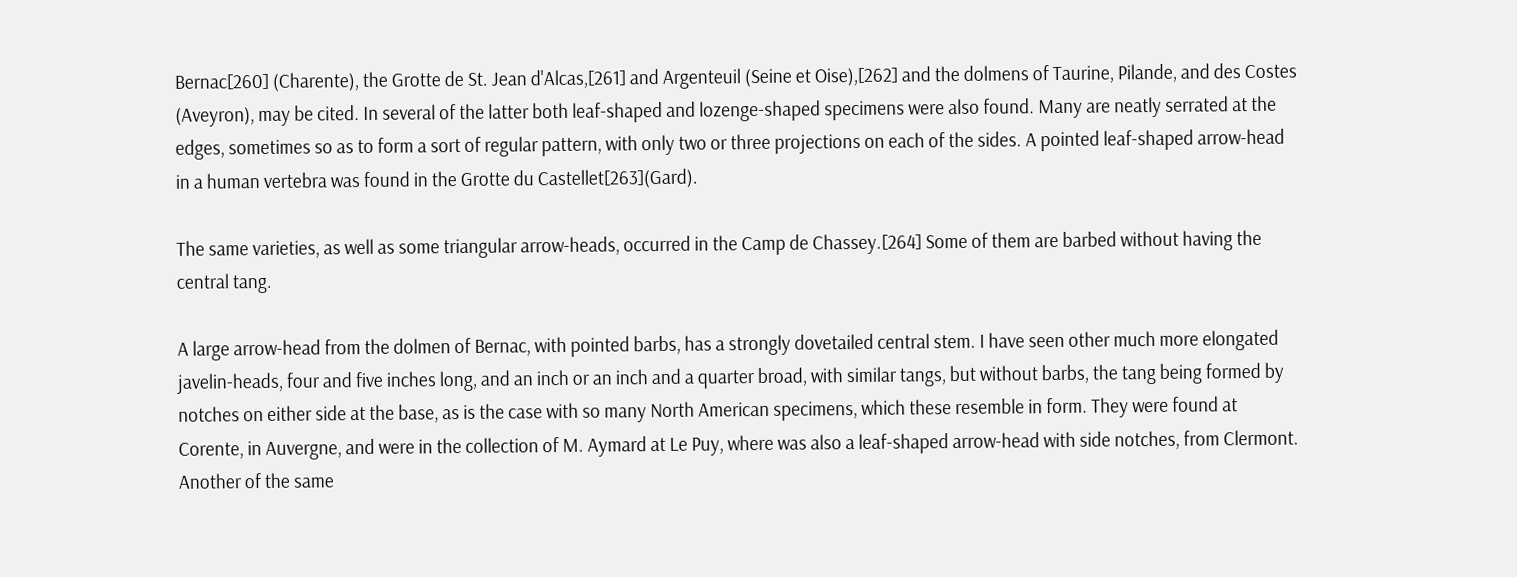Bernac[260] (Charente), the Grotte de St. Jean d'Alcas,[261] and Argenteuil (Seine et Oise),[262] and the dolmens of Taurine, Pilande, and des Costes (Aveyron), may be cited. In several of the latter both leaf-shaped and lozenge-shaped specimens were also found. Many are neatly serrated at the edges, sometimes so as to form a sort of regular pattern, with only two or three projections on each of the sides. A pointed leaf-shaped arrow-head in a human vertebra was found in the Grotte du Castellet[263](Gard).

The same varieties, as well as some triangular arrow-heads, occurred in the Camp de Chassey.[264] Some of them are barbed without having the central tang.

A large arrow-head from the dolmen of Bernac, with pointed barbs, has a strongly dovetailed central stem. I have seen other much more elongated javelin-heads, four and five inches long, and an inch or an inch and a quarter broad, with similar tangs, but without barbs, the tang being formed by notches on either side at the base, as is the case with so many North American specimens, which these resemble in form. They were found at Corente, in Auvergne, and were in the collection of M. Aymard at Le Puy, where was also a leaf-shaped arrow-head with side notches, from Clermont. Another of the same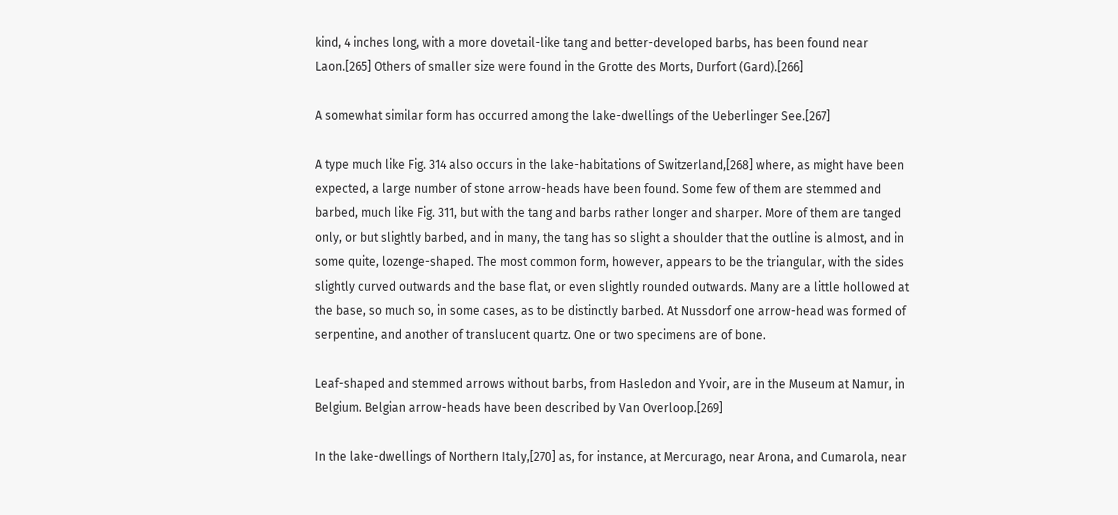kind, 4 inches long, with a more dovetail-like tang and better-developed barbs, has been found near Laon.[265] Others of smaller size were found in the Grotte des Morts, Durfort (Gard).[266]

A somewhat similar form has occurred among the lake-dwellings of the Ueberlinger See.[267]

A type much like Fig. 314 also occurs in the lake-habitations of Switzerland,[268] where, as might have been expected, a large number of stone arrow-heads have been found. Some few of them are stemmed and barbed, much like Fig. 311, but with the tang and barbs rather longer and sharper. More of them are tanged only, or but slightly barbed, and in many, the tang has so slight a shoulder that the outline is almost, and in some quite, lozenge-shaped. The most common form, however, appears to be the triangular, with the sides slightly curved outwards and the base flat, or even slightly rounded outwards. Many are a little hollowed at the base, so much so, in some cases, as to be distinctly barbed. At Nussdorf one arrow-head was formed of serpentine, and another of translucent quartz. One or two specimens are of bone.

Leaf-shaped and stemmed arrows without barbs, from Hasledon and Yvoir, are in the Museum at Namur, in Belgium. Belgian arrow-heads have been described by Van Overloop.[269]

In the lake-dwellings of Northern Italy,[270] as, for instance, at Mercurago, near Arona, and Cumarola, near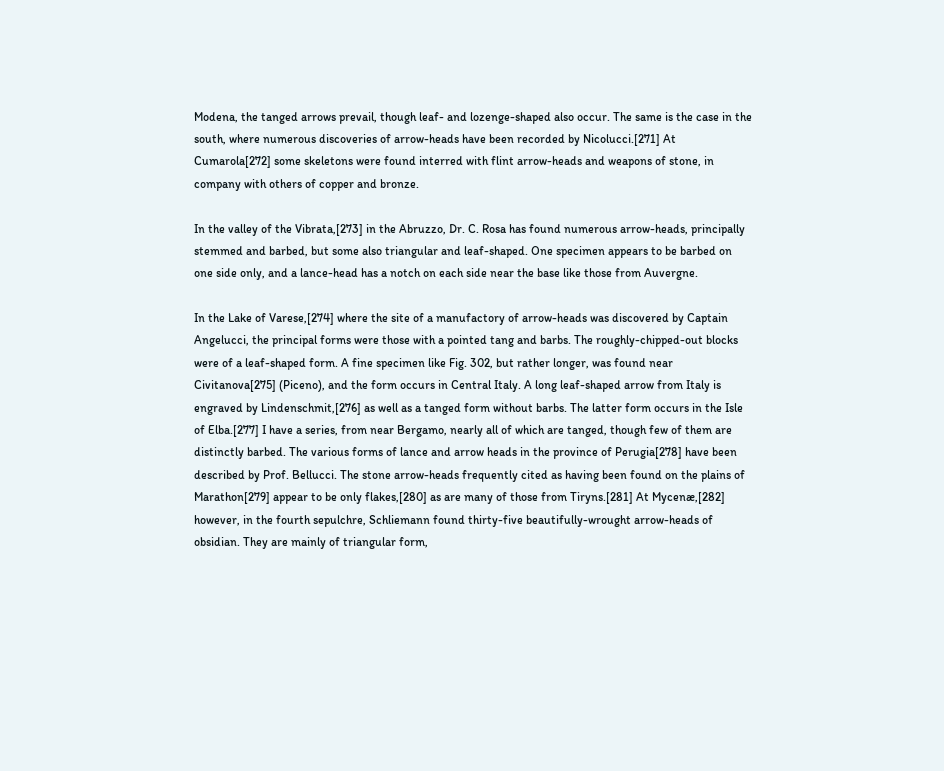Modena, the tanged arrows prevail, though leaf- and lozenge-shaped also occur. The same is the case in the south, where numerous discoveries of arrow-heads have been recorded by Nicolucci.[271] At Cumarola[272] some skeletons were found interred with flint arrow-heads and weapons of stone, in company with others of copper and bronze.

In the valley of the Vibrata,[273] in the Abruzzo, Dr. C. Rosa has found numerous arrow-heads, principally stemmed and barbed, but some also triangular and leaf-shaped. One specimen appears to be barbed on one side only, and a lance-head has a notch on each side near the base like those from Auvergne.

In the Lake of Varese,[274] where the site of a manufactory of arrow-heads was discovered by Captain Angelucci, the principal forms were those with a pointed tang and barbs. The roughly-chipped-out blocks were of a leaf-shaped form. A fine specimen like Fig. 302, but rather longer, was found near Civitanova[275] (Piceno), and the form occurs in Central Italy. A long leaf-shaped arrow from Italy is engraved by Lindenschmit,[276] as well as a tanged form without barbs. The latter form occurs in the Isle of Elba.[277] I have a series, from near Bergamo, nearly all of which are tanged, though few of them are distinctly barbed. The various forms of lance and arrow heads in the province of Perugia[278] have been described by Prof. Bellucci. The stone arrow-heads frequently cited as having been found on the plains of Marathon[279] appear to be only flakes,[280] as are many of those from Tiryns.[281] At Mycenæ,[282] however, in the fourth sepulchre, Schliemann found thirty-five beautifully-wrought arrow-heads of obsidian. They are mainly of triangular form,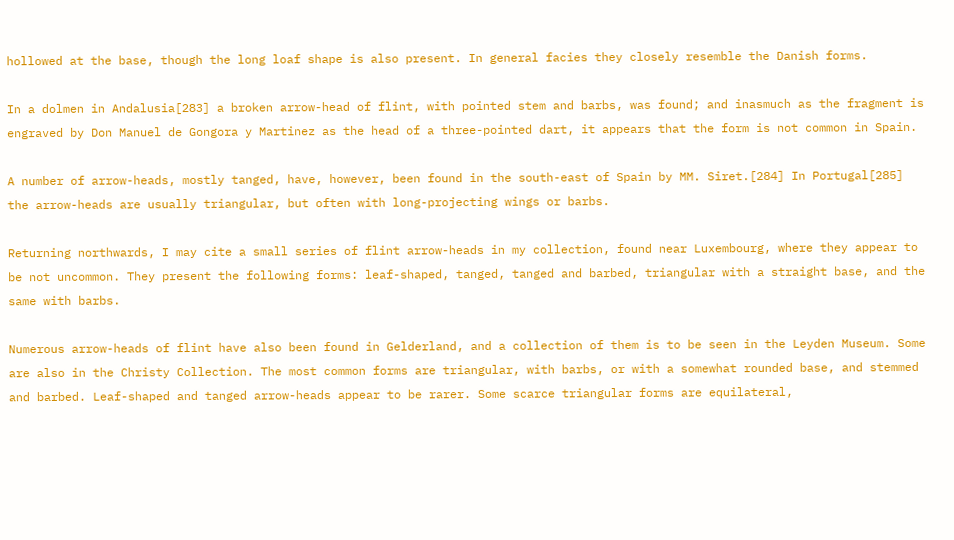hollowed at the base, though the long loaf shape is also present. In general facies they closely resemble the Danish forms.

In a dolmen in Andalusia[283] a broken arrow-head of flint, with pointed stem and barbs, was found; and inasmuch as the fragment is engraved by Don Manuel de Gongora y Martinez as the head of a three-pointed dart, it appears that the form is not common in Spain.

A number of arrow-heads, mostly tanged, have, however, been found in the south-east of Spain by MM. Siret.[284] In Portugal[285] the arrow-heads are usually triangular, but often with long-projecting wings or barbs.

Returning northwards, I may cite a small series of flint arrow-heads in my collection, found near Luxembourg, where they appear to be not uncommon. They present the following forms: leaf-shaped, tanged, tanged and barbed, triangular with a straight base, and the same with barbs.

Numerous arrow-heads of flint have also been found in Gelderland, and a collection of them is to be seen in the Leyden Museum. Some are also in the Christy Collection. The most common forms are triangular, with barbs, or with a somewhat rounded base, and stemmed and barbed. Leaf-shaped and tanged arrow-heads appear to be rarer. Some scarce triangular forms are equilateral,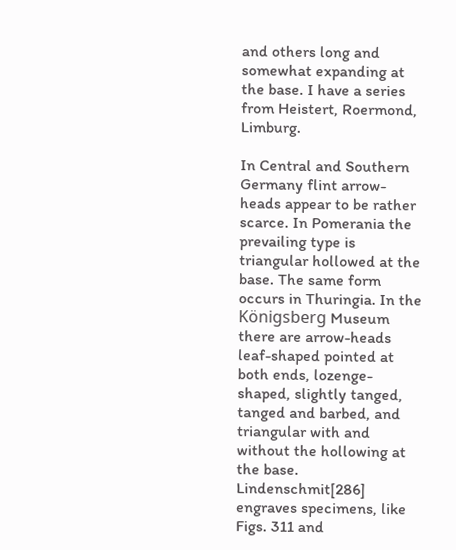and others long and somewhat expanding at the base. I have a series from Heistert, Roermond, Limburg.

In Central and Southern Germany flint arrow-heads appear to be rather scarce. In Pomerania the prevailing type is triangular hollowed at the base. The same form occurs in Thuringia. In the Königsberg Museum there are arrow-heads leaf-shaped pointed at both ends, lozenge-shaped, slightly tanged, tanged and barbed, and triangular with and without the hollowing at the base. Lindenschmit[286] engraves specimens, like Figs. 311 and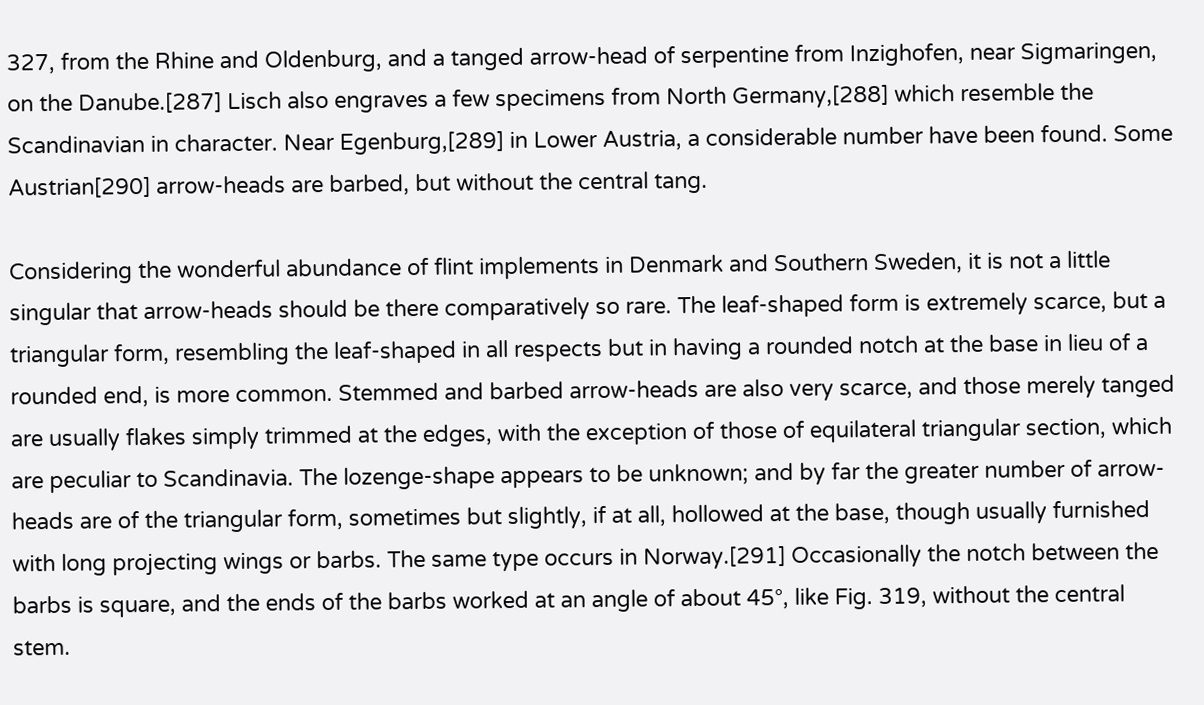327, from the Rhine and Oldenburg, and a tanged arrow-head of serpentine from Inzighofen, near Sigmaringen, on the Danube.[287] Lisch also engraves a few specimens from North Germany,[288] which resemble the Scandinavian in character. Near Egenburg,[289] in Lower Austria, a considerable number have been found. Some Austrian[290] arrow-heads are barbed, but without the central tang.

Considering the wonderful abundance of flint implements in Denmark and Southern Sweden, it is not a little singular that arrow-heads should be there comparatively so rare. The leaf-shaped form is extremely scarce, but a triangular form, resembling the leaf-shaped in all respects but in having a rounded notch at the base in lieu of a rounded end, is more common. Stemmed and barbed arrow-heads are also very scarce, and those merely tanged are usually flakes simply trimmed at the edges, with the exception of those of equilateral triangular section, which are peculiar to Scandinavia. The lozenge-shape appears to be unknown; and by far the greater number of arrow-heads are of the triangular form, sometimes but slightly, if at all, hollowed at the base, though usually furnished with long projecting wings or barbs. The same type occurs in Norway.[291] Occasionally the notch between the barbs is square, and the ends of the barbs worked at an angle of about 45°, like Fig. 319, without the central stem.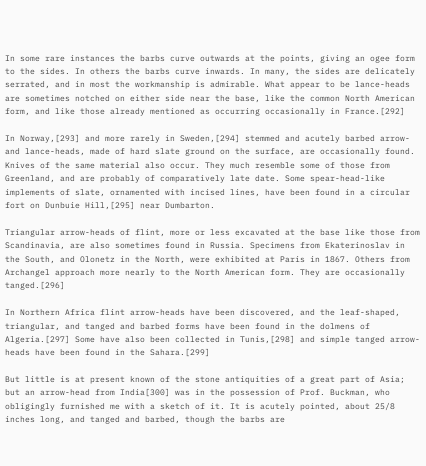In some rare instances the barbs curve outwards at the points, giving an ogee form to the sides. In others the barbs curve inwards. In many, the sides are delicately serrated, and in most the workmanship is admirable. What appear to be lance-heads are sometimes notched on either side near the base, like the common North American form, and like those already mentioned as occurring occasionally in France.[292]

In Norway,[293] and more rarely in Sweden,[294] stemmed and acutely barbed arrow- and lance-heads, made of hard slate ground on the surface, are occasionally found. Knives of the same material also occur. They much resemble some of those from Greenland, and are probably of comparatively late date. Some spear-head-like implements of slate, ornamented with incised lines, have been found in a circular fort on Dunbuie Hill,[295] near Dumbarton.

Triangular arrow-heads of flint, more or less excavated at the base like those from Scandinavia, are also sometimes found in Russia. Specimens from Ekaterinoslav in the South, and Olonetz in the North, were exhibited at Paris in 1867. Others from Archangel approach more nearly to the North American form. They are occasionally tanged.[296]

In Northern Africa flint arrow-heads have been discovered, and the leaf-shaped, triangular, and tanged and barbed forms have been found in the dolmens of Algeria.[297] Some have also been collected in Tunis,[298] and simple tanged arrow-heads have been found in the Sahara.[299]

But little is at present known of the stone antiquities of a great part of Asia; but an arrow-head from India[300] was in the possession of Prof. Buckman, who obligingly furnished me with a sketch of it. It is acutely pointed, about 25/8 inches long, and tanged and barbed, though the barbs are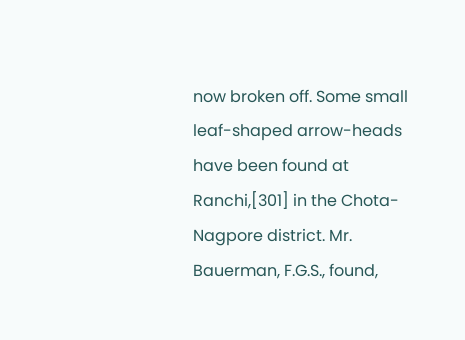now broken off. Some small leaf-shaped arrow-heads have been found at Ranchi,[301] in the Chota-Nagpore district. Mr. Bauerman, F.G.S., found,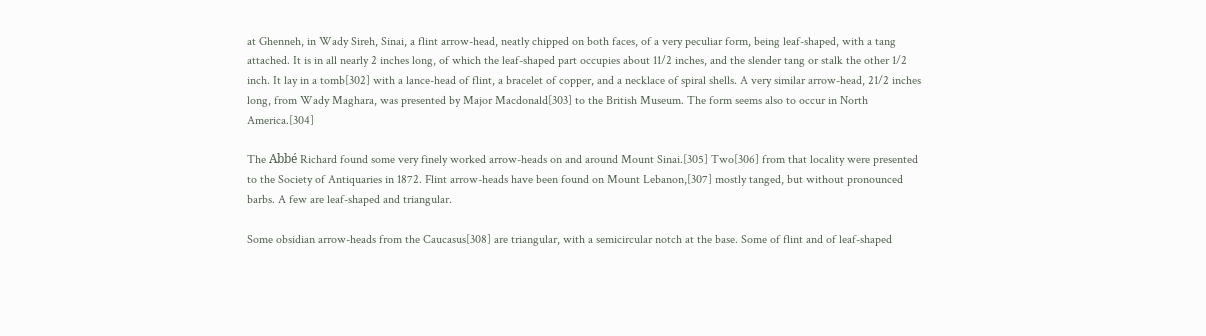at Ghenneh, in Wady Sireh, Sinai, a flint arrow-head, neatly chipped on both faces, of a very peculiar form, being leaf-shaped, with a tang attached. It is in all nearly 2 inches long, of which the leaf-shaped part occupies about 11/2 inches, and the slender tang or stalk the other 1/2 inch. It lay in a tomb[302] with a lance-head of flint, a bracelet of copper, and a necklace of spiral shells. A very similar arrow-head, 21/2 inches long, from Wady Maghara, was presented by Major Macdonald[303] to the British Museum. The form seems also to occur in North America.[304]

The Abbé Richard found some very finely worked arrow-heads on and around Mount Sinai.[305] Two[306] from that locality were presented to the Society of Antiquaries in 1872. Flint arrow-heads have been found on Mount Lebanon,[307] mostly tanged, but without pronounced barbs. A few are leaf-shaped and triangular.

Some obsidian arrow-heads from the Caucasus[308] are triangular, with a semicircular notch at the base. Some of flint and of leaf-shaped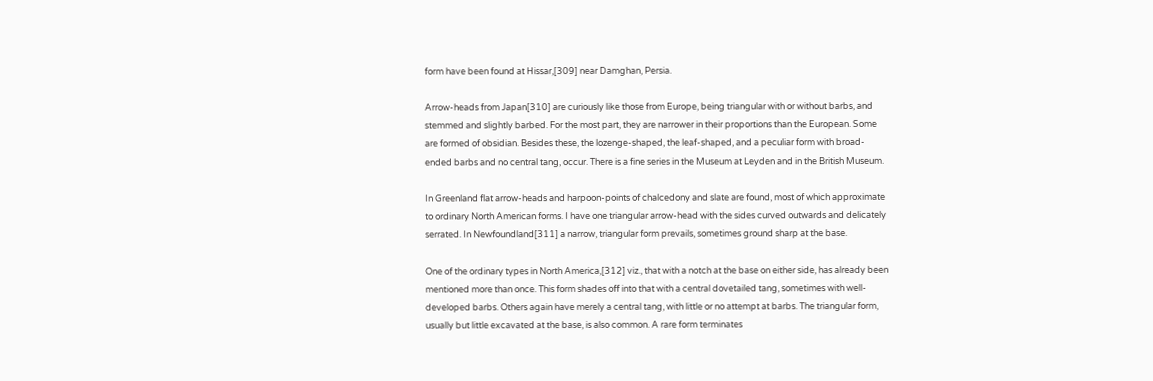form have been found at Hissar,[309] near Damghan, Persia.

Arrow-heads from Japan[310] are curiously like those from Europe, being triangular with or without barbs, and stemmed and slightly barbed. For the most part, they are narrower in their proportions than the European. Some are formed of obsidian. Besides these, the lozenge-shaped, the leaf-shaped, and a peculiar form with broad-ended barbs and no central tang, occur. There is a fine series in the Museum at Leyden and in the British Museum.

In Greenland flat arrow-heads and harpoon-points of chalcedony and slate are found, most of which approximate to ordinary North American forms. I have one triangular arrow-head with the sides curved outwards and delicately serrated. In Newfoundland[311] a narrow, triangular form prevails, sometimes ground sharp at the base.

One of the ordinary types in North America,[312] viz., that with a notch at the base on either side, has already been mentioned more than once. This form shades off into that with a central dovetailed tang, sometimes with well-developed barbs. Others again have merely a central tang, with little or no attempt at barbs. The triangular form, usually but little excavated at the base, is also common. A rare form terminates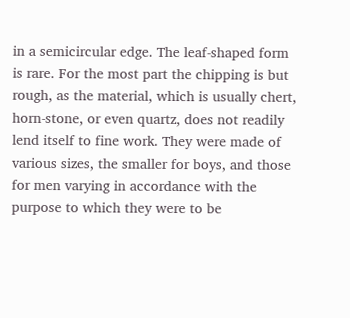in a semicircular edge. The leaf-shaped form is rare. For the most part the chipping is but rough, as the material, which is usually chert, horn-stone, or even quartz, does not readily lend itself to fine work. They were made of various sizes, the smaller for boys, and those for men varying in accordance with the purpose to which they were to be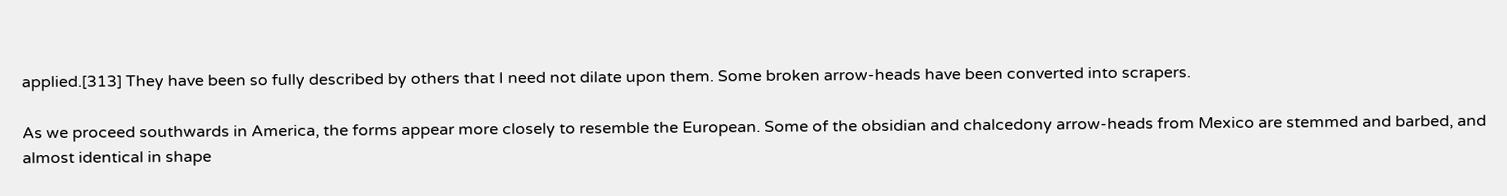applied.[313] They have been so fully described by others that I need not dilate upon them. Some broken arrow-heads have been converted into scrapers.

As we proceed southwards in America, the forms appear more closely to resemble the European. Some of the obsidian and chalcedony arrow-heads from Mexico are stemmed and barbed, and almost identical in shape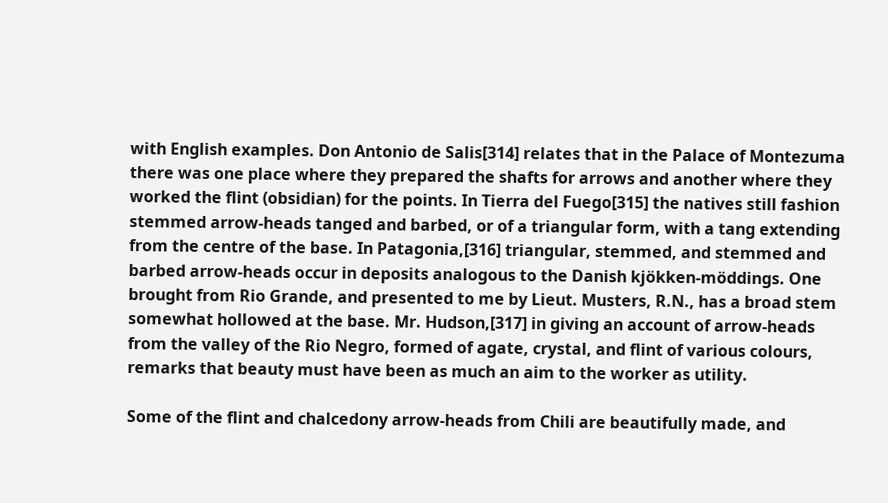with English examples. Don Antonio de Salis[314] relates that in the Palace of Montezuma there was one place where they prepared the shafts for arrows and another where they worked the flint (obsidian) for the points. In Tierra del Fuego[315] the natives still fashion stemmed arrow-heads tanged and barbed, or of a triangular form, with a tang extending from the centre of the base. In Patagonia,[316] triangular, stemmed, and stemmed and barbed arrow-heads occur in deposits analogous to the Danish kjökken-möddings. One brought from Rio Grande, and presented to me by Lieut. Musters, R.N., has a broad stem somewhat hollowed at the base. Mr. Hudson,[317] in giving an account of arrow-heads from the valley of the Rio Negro, formed of agate, crystal, and flint of various colours, remarks that beauty must have been as much an aim to the worker as utility.

Some of the flint and chalcedony arrow-heads from Chili are beautifully made, and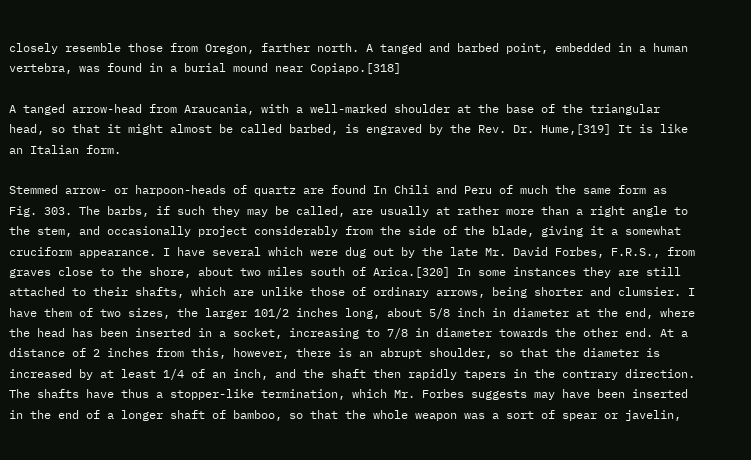closely resemble those from Oregon, farther north. A tanged and barbed point, embedded in a human vertebra, was found in a burial mound near Copiapo.[318]

A tanged arrow-head from Araucania, with a well-marked shoulder at the base of the triangular head, so that it might almost be called barbed, is engraved by the Rev. Dr. Hume,[319] It is like an Italian form.

Stemmed arrow- or harpoon-heads of quartz are found In Chili and Peru of much the same form as Fig. 303. The barbs, if such they may be called, are usually at rather more than a right angle to the stem, and occasionally project considerably from the side of the blade, giving it a somewhat cruciform appearance. I have several which were dug out by the late Mr. David Forbes, F.R.S., from graves close to the shore, about two miles south of Arica.[320] In some instances they are still attached to their shafts, which are unlike those of ordinary arrows, being shorter and clumsier. I have them of two sizes, the larger 101/2 inches long, about 5/8 inch in diameter at the end, where the head has been inserted in a socket, increasing to 7/8 in diameter towards the other end. At a distance of 2 inches from this, however, there is an abrupt shoulder, so that the diameter is increased by at least 1/4 of an inch, and the shaft then rapidly tapers in the contrary direction. The shafts have thus a stopper-like termination, which Mr. Forbes suggests may have been inserted in the end of a longer shaft of bamboo, so that the whole weapon was a sort of spear or javelin,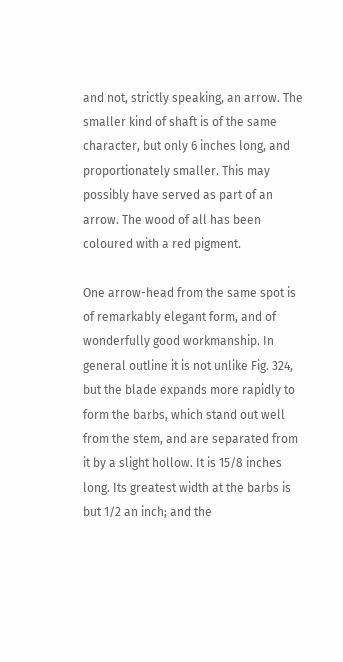and not, strictly speaking, an arrow. The smaller kind of shaft is of the same character, but only 6 inches long, and proportionately smaller. This may possibly have served as part of an arrow. The wood of all has been coloured with a red pigment.

One arrow-head from the same spot is of remarkably elegant form, and of wonderfully good workmanship. In general outline it is not unlike Fig. 324, but the blade expands more rapidly to form the barbs, which stand out well from the stem, and are separated from it by a slight hollow. It is 15/8 inches long. Its greatest width at the barbs is but 1/2 an inch; and the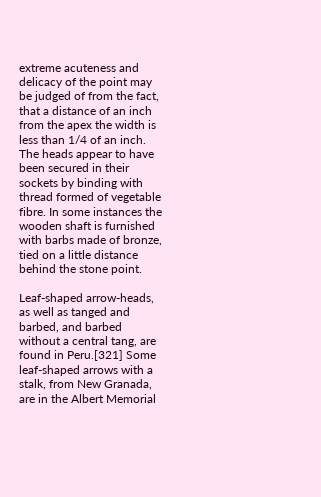extreme acuteness and delicacy of the point may be judged of from the fact, that a distance of an inch from the apex the width is less than 1/4 of an inch. The heads appear to have been secured in their sockets by binding with thread formed of vegetable fibre. In some instances the wooden shaft is furnished with barbs made of bronze, tied on a little distance behind the stone point.

Leaf-shaped arrow-heads, as well as tanged and barbed, and barbed without a central tang, are found in Peru.[321] Some leaf-shaped arrows with a stalk, from New Granada, are in the Albert Memorial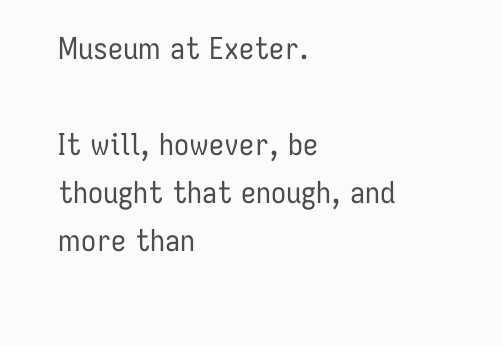Museum at Exeter.

It will, however, be thought that enough, and more than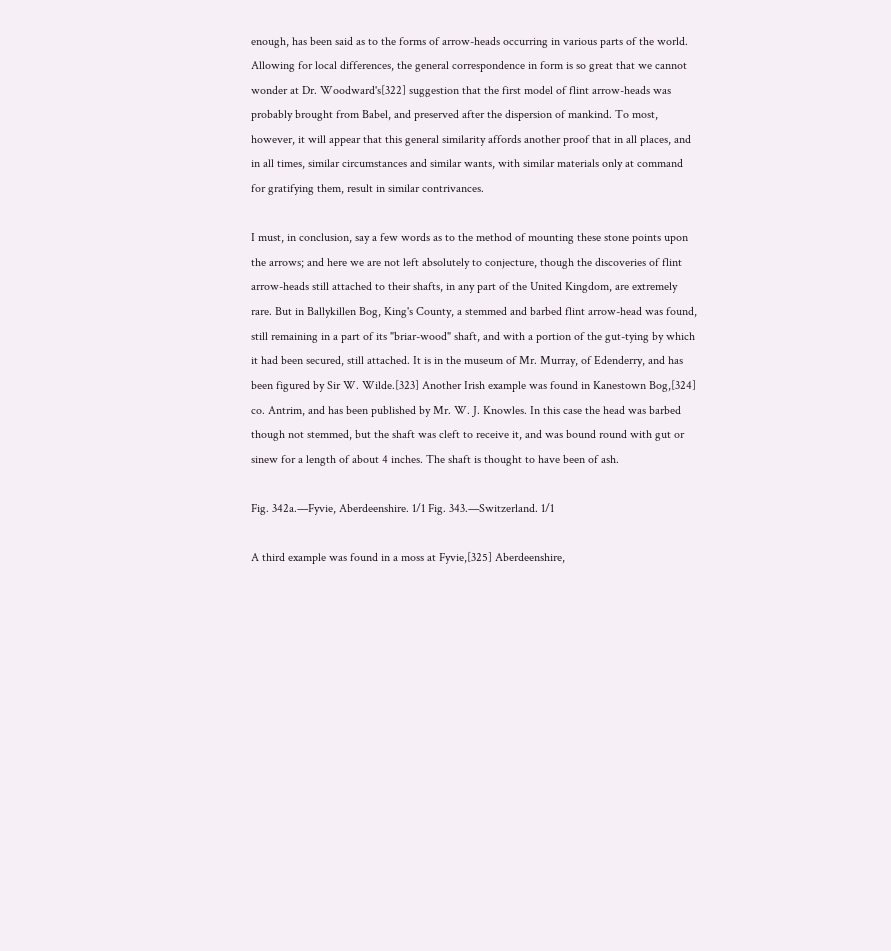enough, has been said as to the forms of arrow-heads occurring in various parts of the world. Allowing for local differences, the general correspondence in form is so great that we cannot wonder at Dr. Woodward's[322] suggestion that the first model of flint arrow-heads was probably brought from Babel, and preserved after the dispersion of mankind. To most, however, it will appear that this general similarity affords another proof that in all places, and in all times, similar circumstances and similar wants, with similar materials only at command for gratifying them, result in similar contrivances.

I must, in conclusion, say a few words as to the method of mounting these stone points upon the arrows; and here we are not left absolutely to conjecture, though the discoveries of flint arrow-heads still attached to their shafts, in any part of the United Kingdom, are extremely rare. But in Ballykillen Bog, King's County, a stemmed and barbed flint arrow-head was found, still remaining in a part of its "briar-wood" shaft, and with a portion of the gut-tying by which it had been secured, still attached. It is in the museum of Mr. Murray, of Edenderry, and has been figured by Sir W. Wilde.[323] Another Irish example was found in Kanestown Bog,[324] co. Antrim, and has been published by Mr. W. J. Knowles. In this case the head was barbed though not stemmed, but the shaft was cleft to receive it, and was bound round with gut or sinew for a length of about 4 inches. The shaft is thought to have been of ash.

Fig. 342a.—Fyvie, Aberdeenshire. 1/1 Fig. 343.—Switzerland. 1/1

A third example was found in a moss at Fyvie,[325] Aberdeenshire,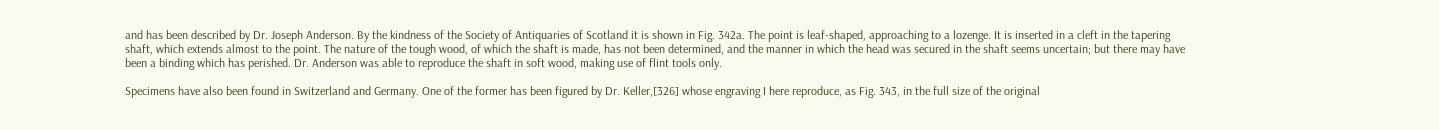and has been described by Dr. Joseph Anderson. By the kindness of the Society of Antiquaries of Scotland it is shown in Fig. 342a. The point is leaf-shaped, approaching to a lozenge. It is inserted in a cleft in the tapering shaft, which extends almost to the point. The nature of the tough wood, of which the shaft is made, has not been determined, and the manner in which the head was secured in the shaft seems uncertain; but there may have been a binding which has perished. Dr. Anderson was able to reproduce the shaft in soft wood, making use of flint tools only.

Specimens have also been found in Switzerland and Germany. One of the former has been figured by Dr. Keller,[326] whose engraving I here reproduce, as Fig. 343, in the full size of the original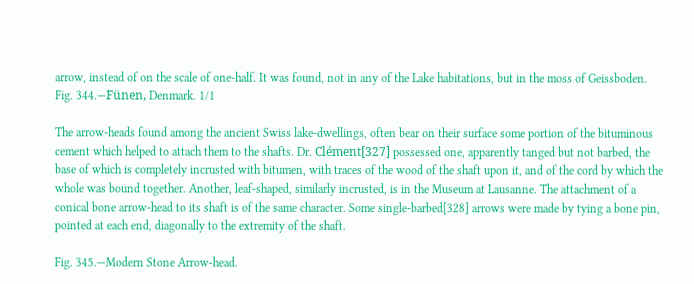arrow, instead of on the scale of one-half. It was found, not in any of the Lake habitations, but in the moss of Geissboden.
Fig. 344.—Fünen, Denmark. 1/1

The arrow-heads found among the ancient Swiss lake-dwellings, often bear on their surface some portion of the bituminous cement which helped to attach them to the shafts. Dr. Clément[327] possessed one, apparently tanged but not barbed, the base of which is completely incrusted with bitumen, with traces of the wood of the shaft upon it, and of the cord by which the whole was bound together. Another, leaf-shaped, similarly incrusted, is in the Museum at Lausanne. The attachment of a conical bone arrow-head to its shaft is of the same character. Some single-barbed[328] arrows were made by tying a bone pin, pointed at each end, diagonally to the extremity of the shaft.

Fig. 345.—Modern Stone Arrow-head.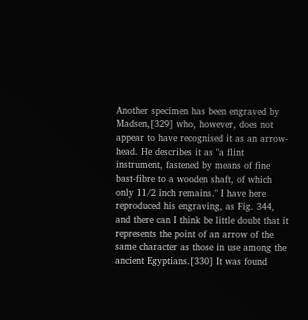Another specimen has been engraved by Madsen,[329] who, however, does not appear to have recognised it as an arrow-head. He describes it as "a flint instrument, fastened by means of fine bast-fibre to a wooden shaft, of which only 11/2 inch remains." I have here reproduced his engraving, as Fig. 344, and there can I think be little doubt that it represents the point of an arrow of the same character as those in use among the ancient Egyptians.[330] It was found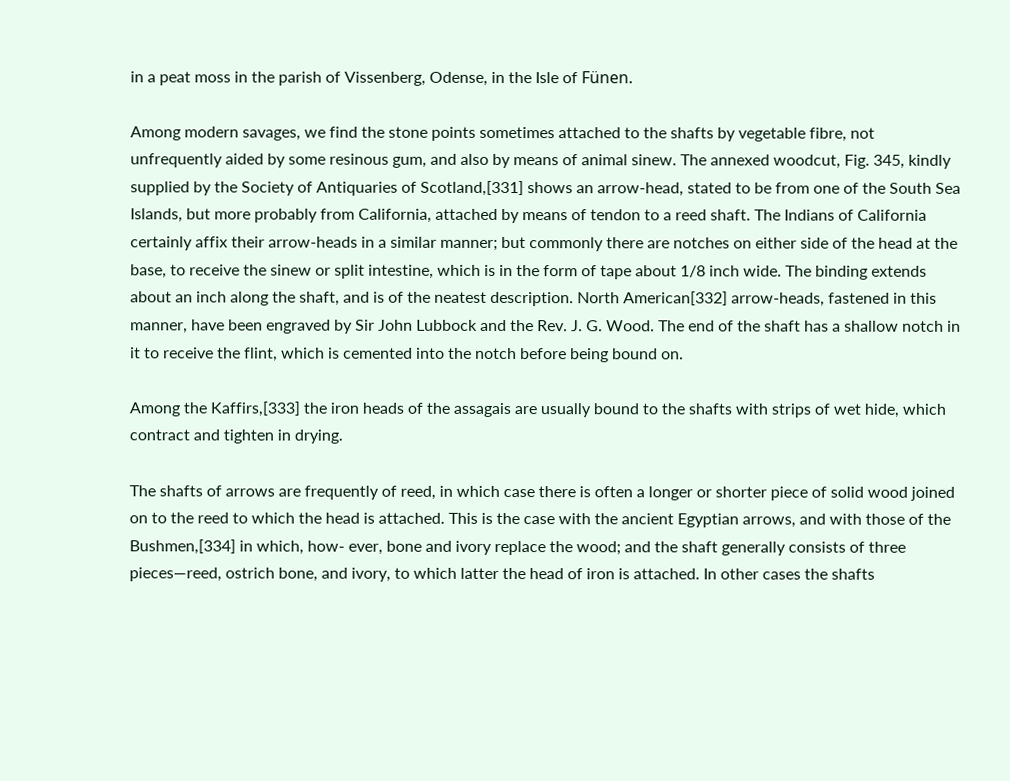in a peat moss in the parish of Vissenberg, Odense, in the Isle of Fünen.

Among modern savages, we find the stone points sometimes attached to the shafts by vegetable fibre, not unfrequently aided by some resinous gum, and also by means of animal sinew. The annexed woodcut, Fig. 345, kindly supplied by the Society of Antiquaries of Scotland,[331] shows an arrow-head, stated to be from one of the South Sea Islands, but more probably from California, attached by means of tendon to a reed shaft. The Indians of California certainly affix their arrow-heads in a similar manner; but commonly there are notches on either side of the head at the base, to receive the sinew or split intestine, which is in the form of tape about 1/8 inch wide. The binding extends about an inch along the shaft, and is of the neatest description. North American[332] arrow-heads, fastened in this manner, have been engraved by Sir John Lubbock and the Rev. J. G. Wood. The end of the shaft has a shallow notch in it to receive the flint, which is cemented into the notch before being bound on.

Among the Kaffirs,[333] the iron heads of the assagais are usually bound to the shafts with strips of wet hide, which contract and tighten in drying.

The shafts of arrows are frequently of reed, in which case there is often a longer or shorter piece of solid wood joined on to the reed to which the head is attached. This is the case with the ancient Egyptian arrows, and with those of the Bushmen,[334] in which, how- ever, bone and ivory replace the wood; and the shaft generally consists of three pieces—reed, ostrich bone, and ivory, to which latter the head of iron is attached. In other cases the shafts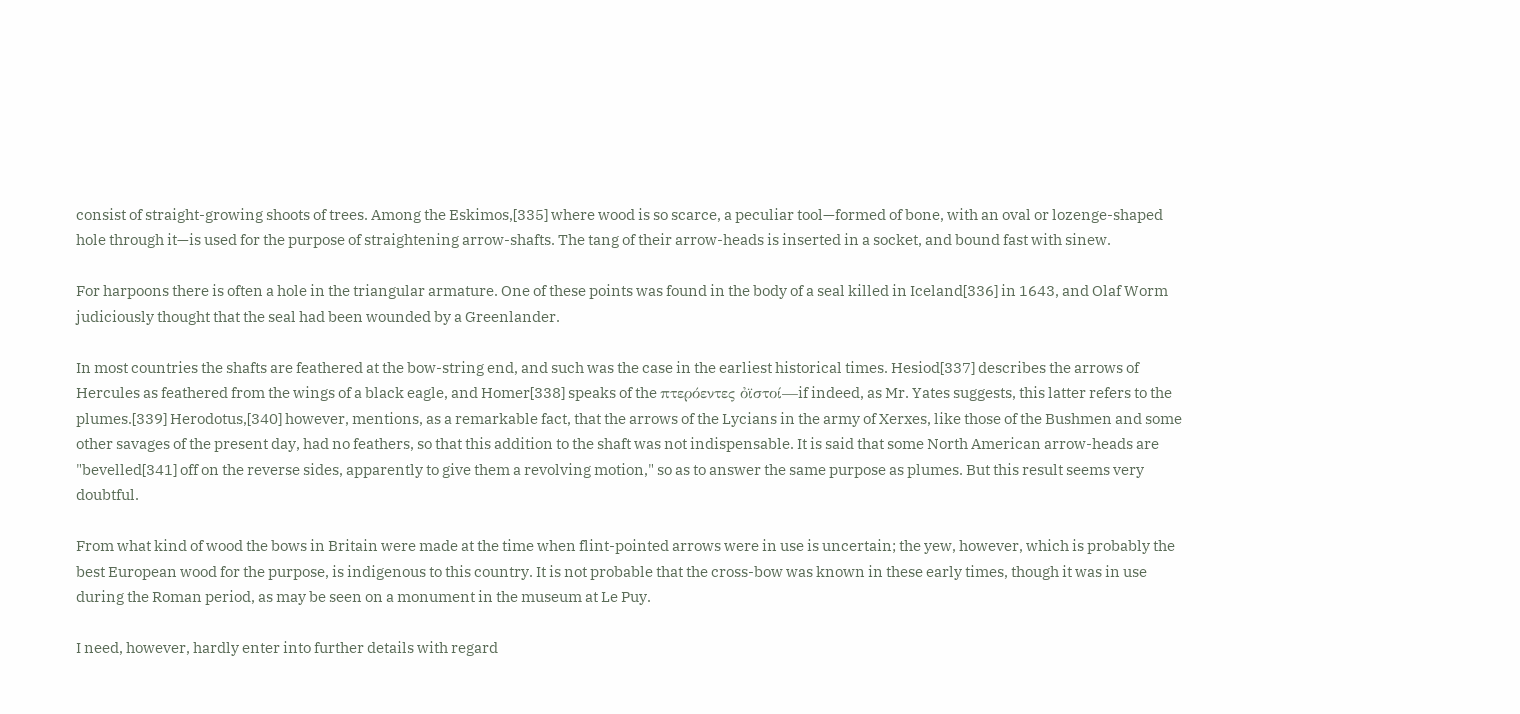consist of straight-growing shoots of trees. Among the Eskimos,[335] where wood is so scarce, a peculiar tool—formed of bone, with an oval or lozenge-shaped hole through it—is used for the purpose of straightening arrow-shafts. The tang of their arrow-heads is inserted in a socket, and bound fast with sinew.

For harpoons there is often a hole in the triangular armature. One of these points was found in the body of a seal killed in Iceland[336] in 1643, and Olaf Worm judiciously thought that the seal had been wounded by a Greenlander.

In most countries the shafts are feathered at the bow-string end, and such was the case in the earliest historical times. Hesiod[337] describes the arrows of Hercules as feathered from the wings of a black eagle, and Homer[338] speaks of the πτερόεντες ὀϊστοί—if indeed, as Mr. Yates suggests, this latter refers to the plumes.[339] Herodotus,[340] however, mentions, as a remarkable fact, that the arrows of the Lycians in the army of Xerxes, like those of the Bushmen and some other savages of the present day, had no feathers, so that this addition to the shaft was not indispensable. It is said that some North American arrow-heads are "bevelled[341] off on the reverse sides, apparently to give them a revolving motion," so as to answer the same purpose as plumes. But this result seems very doubtful.

From what kind of wood the bows in Britain were made at the time when flint-pointed arrows were in use is uncertain; the yew, however, which is probably the best European wood for the purpose, is indigenous to this country. It is not probable that the cross-bow was known in these early times, though it was in use during the Roman period, as may be seen on a monument in the museum at Le Puy.

I need, however, hardly enter into further details with regard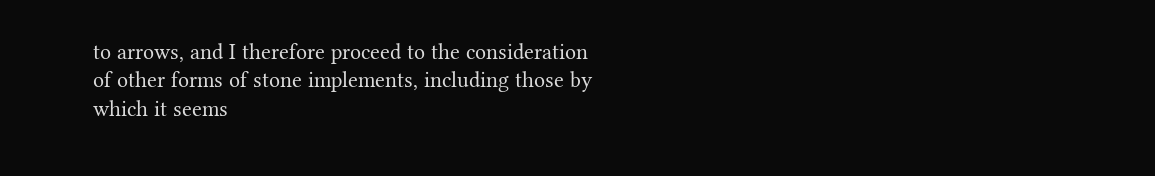to arrows, and I therefore proceed to the consideration of other forms of stone implements, including those by which it seems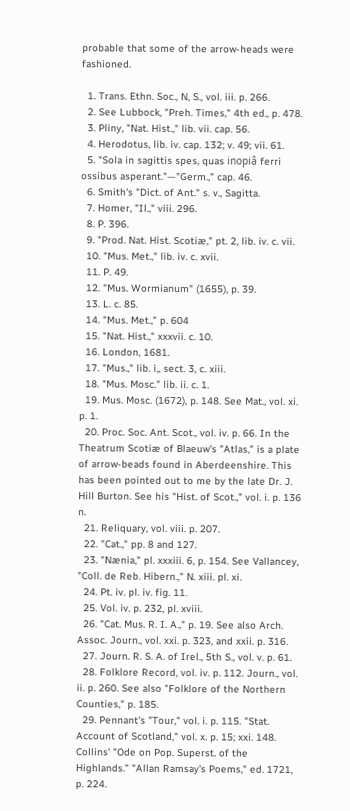probable that some of the arrow-heads were fashioned.

  1. Trans. Ethn. Soc., N, S., vol. iii. p. 266.
  2. See Lubbock, "Preh. Times," 4th ed., p. 478.
  3. Pliny, "Nat. Hist.," lib. vii. cap. 56.
  4. Herodotus, lib. iv. cap. 132; v. 49; vii. 61.
  5. "Sola in sagittis spes, quas inopiâ ferri ossibus asperant."—"Germ.," cap. 46.
  6. Smith's "Dict. of Ant." s. v., Sagitta.
  7. Homer, "Il.," viii. 296.
  8. P. 396.
  9. "Prod. Nat. Hist. Scotiæ," pt. 2, lib. iv. c. vii.
  10. "Mus. Met.," lib. iv. c. xvii.
  11. P. 49.
  12. "Mus. Wormianum" (1655), p. 39.
  13. L. c. 85.
  14. "Mus. Met.," p. 604
  15. "Nat. Hist.," xxxvii. c. 10.
  16. London, 1681.
  17. "Mus.," lib. i,, sect. 3, c. xiii.
  18. "Mus. Mosc." lib. ii. c. 1.
  19. Mus. Mosc. (1672), p. 148. See Mat., vol. xi. p. 1.
  20. Proc. Soc. Ant. Scot., vol. iv. p. 66. In the Theatrum Scotiæ of Blaeuw's "Atlas," is a plate of arrow-beads found in Aberdeenshire. This has been pointed out to me by the late Dr. J. Hill Burton. See his "Hist. of Scot.," vol. i. p. 136 n.
  21. Reliquary, vol. viii. p. 207.
  22. "Cat.," pp. 8 and 127.
  23. "Nænia," pl. xxxiii. 6, p. 154. See Vallancey, "Coll. de Reb. Hibern.," N. xiii. pl. xi.
  24. Pt. iv. pl. iv. fig. 11.
  25. Vol. iv. p. 232, pl. xviii.
  26. "Cat. Mus. R. I. A.," p. 19. See also Arch. Assoc. Journ., vol. xxi. p. 323, and xxii. p. 316.
  27. Journ. R. S. A. of Irel., 5th S., vol. v. p. 61.
  28. Folklore Record, vol. iv. p. 112. Journ., vol. ii. p. 260. See also "Folklore of the Northern Counties," p. 185.
  29. Pennant's "Tour," vol. i. p. 115. "Stat. Account of Scotland," vol. x. p. 15; xxi. 148. Collins' "Ode on Pop. Superst. of the Highlands." "Allan Ramsay's Poems," ed. 1721, p. 224.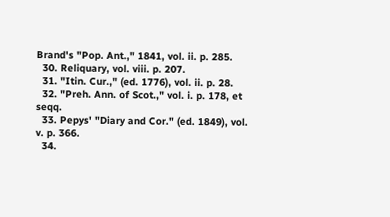Brand's "Pop. Ant.," 1841, vol. ii. p. 285.
  30. Reliquary, vol. viii. p. 207.
  31. "Itin. Cur.," (ed. 1776), vol. ii. p. 28.
  32. "Preh. Ann. of Scot.," vol. i. p. 178, et seqq.
  33. Pepys' "Diary and Cor." (ed. 1849), vol. v. p. 366.
  34.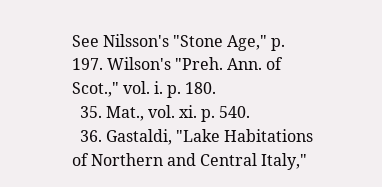See Nilsson's "Stone Age," p. 197. Wilson's "Preh. Ann. of Scot.," vol. i. p. 180.
  35. Mat., vol. xi. p. 540.
  36. Gastaldi, "Lake Habitations of Northern and Central Italy,"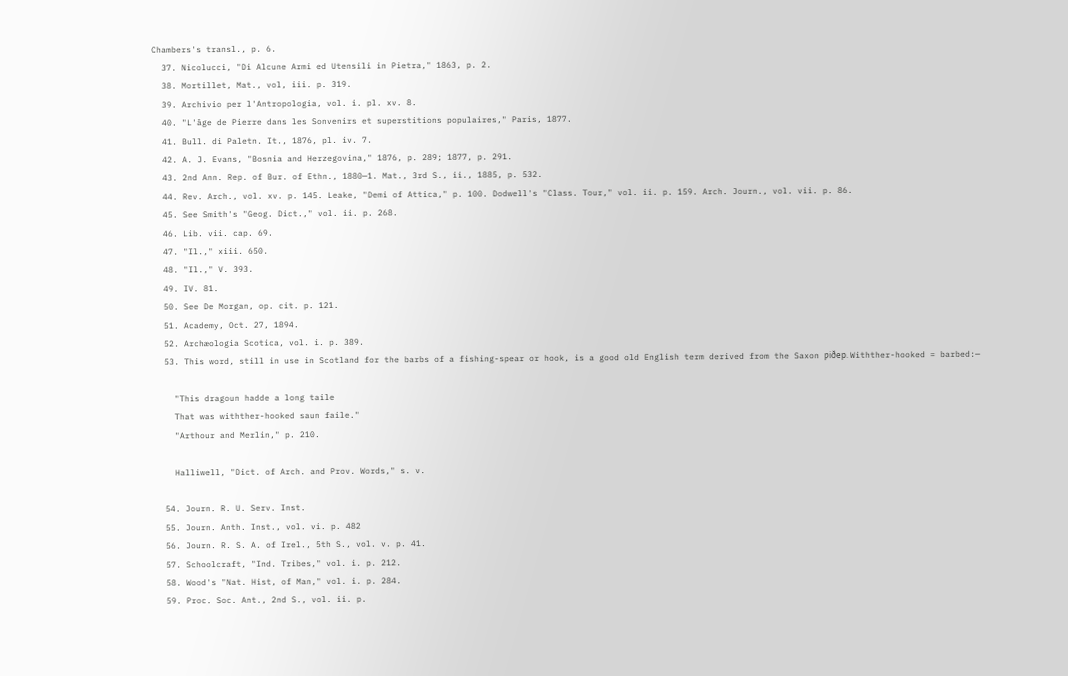Chambers's transl., p. 6.
  37. Nicolucci, "Di Alcune Armi ed Utensili in Pietra," 1863, p. 2.
  38. Mortillet, Mat., vol, iii. p. 319.
  39. Archivio per l'Antropologia, vol. i. pl. xv. 8.
  40. "L'âge de Pierre dans les Sonvenirs et superstitions populaires," Paris, 1877.
  41. Bull. di Paletn. It., 1876, pl. iv. 7.
  42. A. J. Evans, "Bosnia and Herzegovina," 1876, p. 289; 1877, p. 291.
  43. 2nd Ann. Rep. of Bur. of Ethn., 1880—1. Mat., 3rd S., ii., 1885, p. 532.
  44. Rev. Arch., vol. xv. p. 145. Leake, "Demi of Attica," p. 100. Dodwell's "Class. Tour," vol. ii. p. 159. Arch. Journ., vol. vii. p. 86.
  45. See Smith's "Geog. Dict.," vol. ii. p. 268.
  46. Lib. vii. cap. 69.
  47. "Il.," xiii. 650.
  48. "Il.," V. 393.
  49. IV. 81.
  50. See De Morgan, op. cit. p. 121.
  51. Academy, Oct. 27, 1894.
  52. Archæologia Scotica, vol. i. p. 389.
  53. This word, still in use in Scotland for the barbs of a fishing-spear or hook, is a good old English term derived from the Saxon ƿiðep. Withther-hooked = barbed:—

    "This dragoun hadde a long taile
    That was withther-hooked saun faile."
    "Arthour and Merlin," p. 210.

    Halliwell, "Dict. of Arch. and Prov. Words," s. v.

  54. Journ. R. U. Serv. Inst.
  55. Journ. Anth. Inst., vol. vi. p. 482
  56. Journ. R. S. A. of Irel., 5th S., vol. v. p. 41.
  57. Schoolcraft, "Ind. Tribes," vol. i. p. 212.
  58. Wood's "Nat. Hist, of Man," vol. i. p. 284.
  59. Proc. Soc. Ant., 2nd S., vol. ii. p.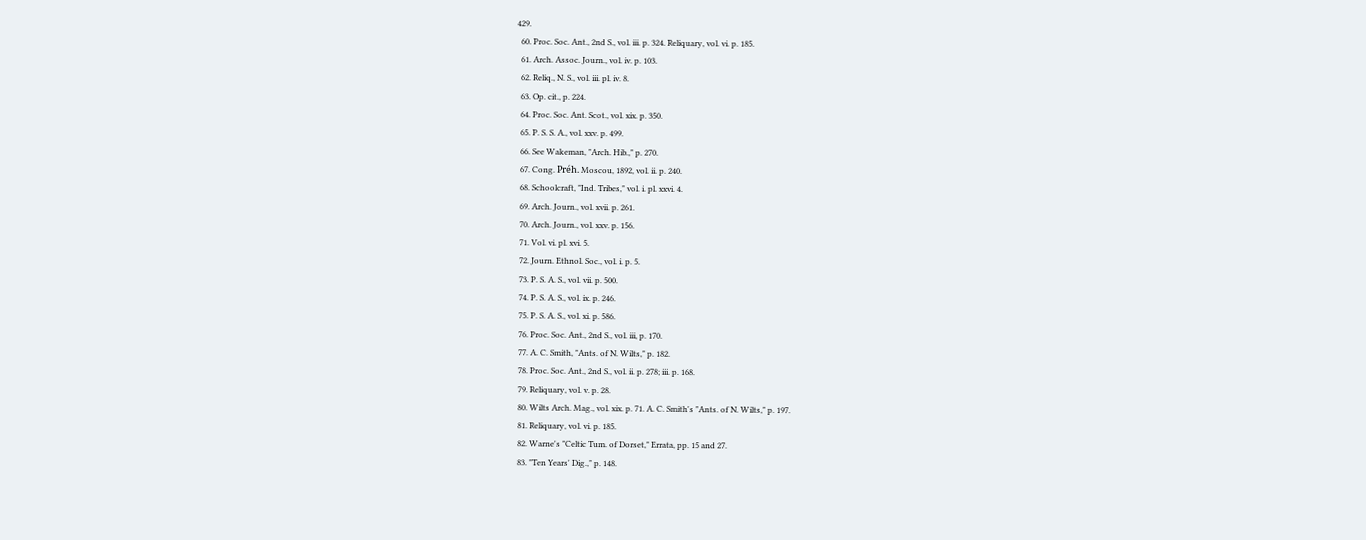429.
  60. Proc. Soc. Ant., 2nd S., vol. iii. p. 324. Reliquary, vol. vi. p. 185.
  61. Arch. Assoc. Journ., vol. iv. p. 103.
  62. Reliq., N. S., vol. iii. pl. iv. 8.
  63. Op. cit., p. 224.
  64. Proc. Soc. Ant. Scot., vol. xix. p. 350.
  65. P. S. S. A., vol. xxv. p. 499.
  66. See Wakeman, "Arch. Hib.," p. 270.
  67. Cong. Préh. Moscou, 1892, vol. ii. p. 240.
  68. Schoolcraft, "Ind. Tribes," vol. i. pl. xxvi. 4.
  69. Arch. Journ., vol. xvii. p. 261.
  70. Arch. Journ., vol. xxv. p. 156.
  71. Vol. vi. pl. xvi. 5.
  72. Journ. Ethnol. Soc., vol. i. p. 5.
  73. P. S. A. S., vol. vii. p. 500.
  74. P. S. A. S., vol. ix. p. 246.
  75. P. S. A. S., vol. xi. p. 586.
  76. Proc. Soc. Ant., 2nd S., vol. iii, p. 170.
  77. A. C. Smith, "Ants. of N. Wilts," p. 182.
  78. Proc. Soc. Ant., 2nd S., vol. ii. p. 278; iii. p. 168.
  79. Reliquary, vol. v. p. 28.
  80. Wilts Arch. Mag., vol. xix. p. 71. A. C. Smith's "Ants. of N. Wilts," p. 197.
  81. Reliquary, vol. vi. p. 185.
  82. Warne's "Celtic Tum. of Dorset," Errata, pp. 15 and 27.
  83. "Ten Years' Dig.," p. 148.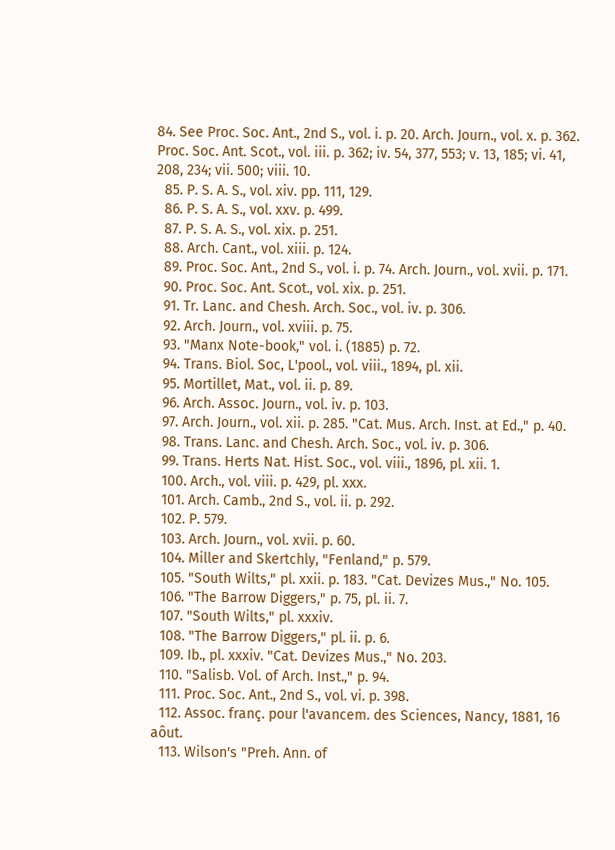84. See Proc. Soc. Ant., 2nd S., vol. i. p. 20. Arch. Journ., vol. x. p. 362. Proc. Soc. Ant. Scot., vol. iii. p. 362; iv. 54, 377, 553; v. 13, 185; vi. 41, 208, 234; vii. 500; viii. 10.
  85. P. S. A. S., vol. xiv. pp. 111, 129.
  86. P. S. A. S., vol. xxv. p. 499.
  87. P. S. A. S., vol. xix. p. 251.
  88. Arch. Cant., vol. xiii. p. 124.
  89. Proc. Soc. Ant., 2nd S., vol. i. p. 74. Arch. Journ., vol. xvii. p. 171.
  90. Proc. Soc. Ant. Scot., vol. xix. p. 251.
  91. Tr. Lanc. and Chesh. Arch. Soc., vol. iv. p. 306.
  92. Arch. Journ., vol. xviii. p. 75.
  93. "Manx Note-book," vol. i. (1885) p. 72.
  94. Trans. Biol. Soc, L'pool., vol. viii., 1894, pl. xii.
  95. Mortillet, Mat., vol. ii. p. 89.
  96. Arch. Assoc. Journ., vol. iv. p. 103.
  97. Arch. Journ., vol. xii. p. 285. "Cat. Mus. Arch. Inst. at Ed.," p. 40.
  98. Trans. Lanc. and Chesh. Arch. Soc., vol. iv. p. 306.
  99. Trans. Herts Nat. Hist. Soc., vol. viii., 1896, pl. xii. 1.
  100. Arch., vol. viii. p. 429, pl. xxx.
  101. Arch. Camb., 2nd S., vol. ii. p. 292.
  102. P. 579.
  103. Arch. Journ., vol. xvii. p. 60.
  104. Miller and Skertchly, "Fenland," p. 579.
  105. "South Wilts," pl. xxii. p. 183. "Cat. Devizes Mus.," No. 105.
  106. "The Barrow Diggers," p. 75, pl. ii. 7.
  107. "South Wilts," pl. xxxiv.
  108. "The Barrow Diggers," pl. ii. p. 6.
  109. Ib., pl. xxxiv. "Cat. Devizes Mus.," No. 203.
  110. "Salisb. Vol. of Arch. Inst.," p. 94.
  111. Proc. Soc. Ant., 2nd S., vol. vi. p. 398.
  112. Assoc. franç. pour l'avancem. des Sciences, Nancy, 1881, 16 aôut.
  113. Wilson's "Preh. Ann. of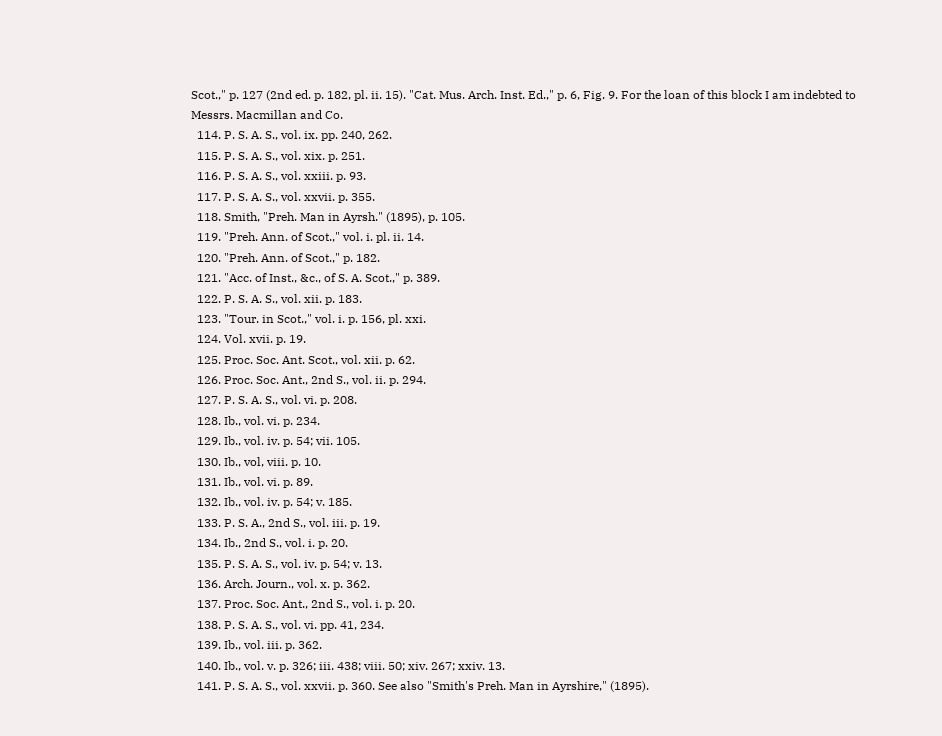Scot.," p. 127 (2nd ed. p. 182, pl. ii. 15). "Cat. Mus. Arch. Inst. Ed.," p. 6, Fig. 9. For the loan of this block I am indebted to Messrs. Macmillan and Co.
  114. P. S. A. S., vol. ix. pp. 240, 262.
  115. P. S. A. S., vol. xix. p. 251.
  116. P. S. A. S., vol. xxiii. p. 93.
  117. P. S. A. S., vol. xxvii. p. 355.
  118. Smith, "Preh. Man in Ayrsh." (1895), p. 105.
  119. "Preh. Ann. of Scot.," vol. i. pl. ii. 14.
  120. "Preh. Ann. of Scot.," p. 182.
  121. "Acc. of Inst., &c., of S. A. Scot.," p. 389.
  122. P. S. A. S., vol. xii. p. 183.
  123. "Tour. in Scot.," vol. i. p. 156, pl. xxi.
  124. Vol. xvii. p. 19.
  125. Proc. Soc. Ant. Scot., vol. xii. p. 62.
  126. Proc. Soc. Ant., 2nd S., vol. ii. p. 294.
  127. P. S. A. S., vol. vi. p. 208.
  128. Ib., vol. vi. p. 234.
  129. Ib., vol. iv. p. 54; vii. 105.
  130. Ib., vol, viii. p. 10.
  131. Ib., vol. vi. p. 89.
  132. Ib., vol. iv. p. 54; v. 185.
  133. P. S. A., 2nd S., vol. iii. p. 19.
  134. Ib., 2nd S., vol. i. p. 20.
  135. P. S. A. S., vol. iv. p. 54; v. 13.
  136. Arch. Journ., vol. x. p. 362.
  137. Proc. Soc. Ant., 2nd S., vol. i. p. 20.
  138. P. S. A. S., vol. vi. pp. 41, 234.
  139. Ib., vol. iii. p. 362.
  140. Ib., vol. v. p. 326; iii. 438; viii. 50; xiv. 267; xxiv. 13.
  141. P. S. A. S., vol. xxvii. p. 360. See also "Smith's Preh. Man in Ayrshire," (1895).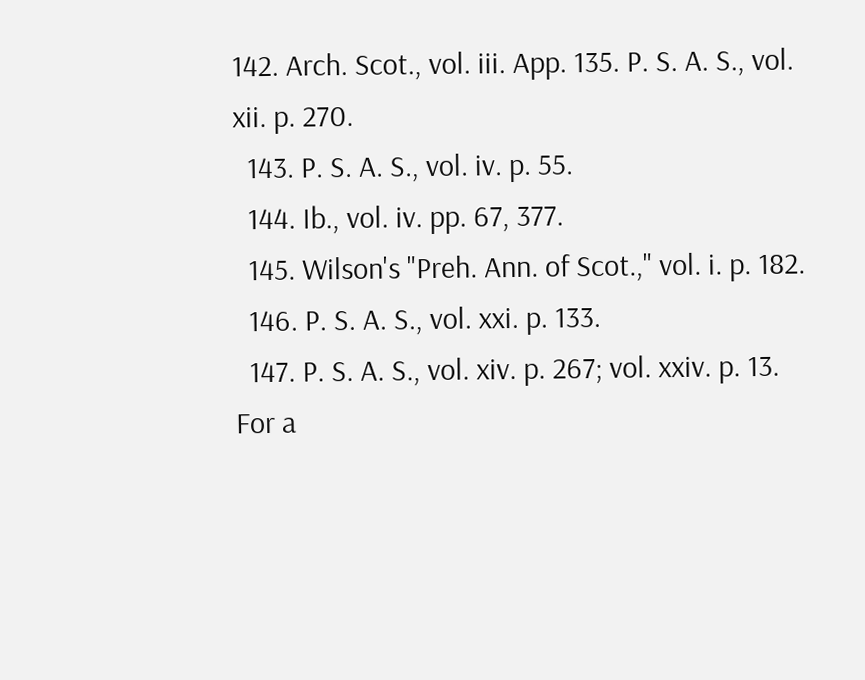142. Arch. Scot., vol. iii. App. 135. P. S. A. S., vol. xii. p. 270.
  143. P. S. A. S., vol. iv. p. 55.
  144. Ib., vol. iv. pp. 67, 377.
  145. Wilson's "Preh. Ann. of Scot.," vol. i. p. 182.
  146. P. S. A. S., vol. xxi. p. 133.
  147. P. S. A. S., vol. xiv. p. 267; vol. xxiv. p. 13. For a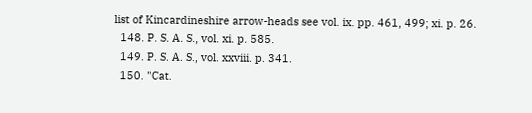list of Kincardineshire arrow-heads see vol. ix. pp. 461, 499; xi. p. 26.
  148. P. S. A. S., vol. xi. p. 585.
  149. P. S. A. S., vol. xxviii. p. 341.
  150. "Cat.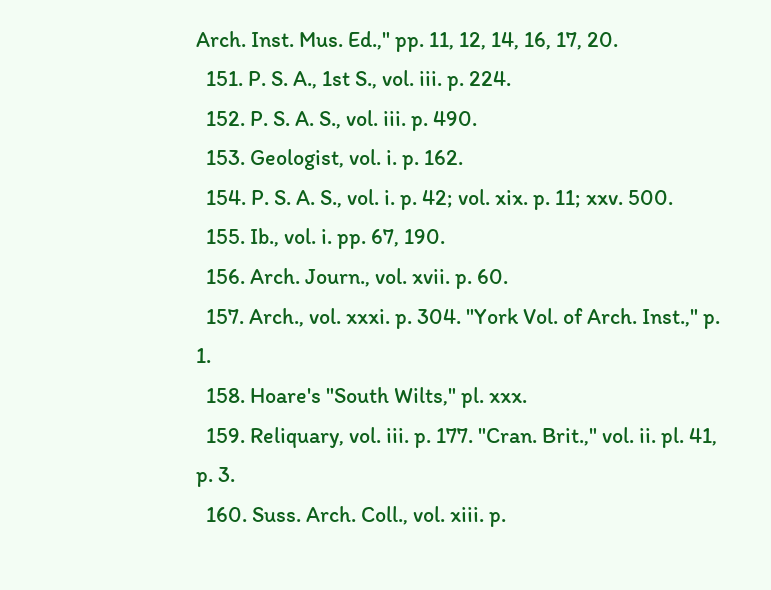Arch. Inst. Mus. Ed.," pp. 11, 12, 14, 16, 17, 20.
  151. P. S. A., 1st S., vol. iii. p. 224.
  152. P. S. A. S., vol. iii. p. 490.
  153. Geologist, vol. i. p. 162.
  154. P. S. A. S., vol. i. p. 42; vol. xix. p. 11; xxv. 500.
  155. Ib., vol. i. pp. 67, 190.
  156. Arch. Journ., vol. xvii. p. 60.
  157. Arch., vol. xxxi. p. 304. "York Vol. of Arch. Inst.," p. 1.
  158. Hoare's "South Wilts," pl. xxx.
  159. Reliquary, vol. iii. p. 177. "Cran. Brit.," vol. ii. pl. 41, p. 3.
  160. Suss. Arch. Coll., vol. xiii. p.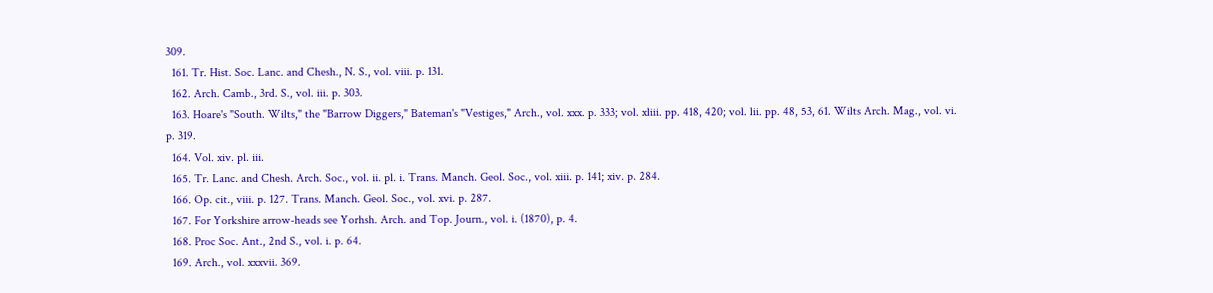309.
  161. Tr. Hist. Soc. Lanc. and Chesh., N. S., vol. viii. p. 131.
  162. Arch. Camb., 3rd. S., vol. iii. p. 303.
  163. Hoare's "South. Wilts," the "Barrow Diggers," Bateman's "Vestiges," Arch., vol. xxx. p. 333; vol. xliii. pp. 418, 420; vol. lii. pp. 48, 53, 61. Wilts Arch. Mag., vol. vi. p. 319.
  164. Vol. xiv. pl. iii.
  165. Tr. Lanc. and Chesh. Arch. Soc., vol. ii. pl. i. Trans. Manch. Geol. Soc., vol. xiii. p. 141; xiv. p. 284.
  166. Op. cit., viii. p. 127. Trans. Manch. Geol. Soc., vol. xvi. p. 287.
  167. For Yorkshire arrow-heads see Yorhsh. Arch. and Top. Journ., vol. i. (1870), p. 4.
  168. Proc Soc. Ant., 2nd S., vol. i. p. 64.
  169. Arch., vol. xxxvii. 369.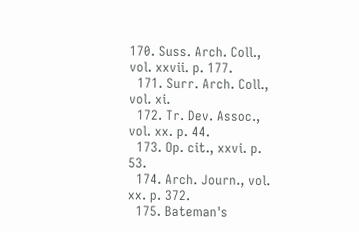170. Suss. Arch. Coll., vol. xxvii. p. 177.
  171. Surr. Arch. Coll., vol. xi.
  172. Tr. Dev. Assoc., vol. xx. p. 44.
  173. Op. cit., xxvi. p. 53.
  174. Arch. Journ., vol. xx. p. 372.
  175. Bateman's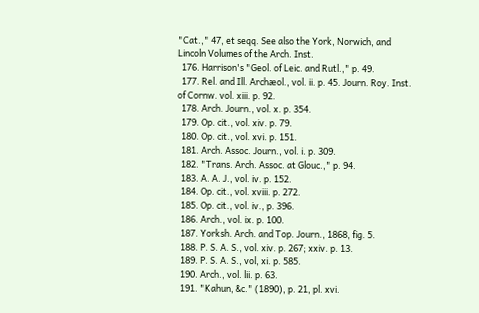"Cat.," 47, et seqq. See also the York, Norwich, and Lincoln Volumes of the Arch. Inst.
  176. Harrison's "Geol. of Leic. and Rutl.," p. 49.
  177. Rel. and Ill. Archæol., vol. ii. p. 45. Journ. Roy. Inst. of Cornw. vol. xiii. p. 92.
  178. Arch. Journ., vol. x. p. 354.
  179. Op. cit., vol. xiv. p. 79.
  180. Op. cit., vol. xvi. p. 151.
  181. Arch. Assoc. Journ., vol. i. p. 309.
  182. "Trans. Arch. Assoc. at Glouc.," p. 94.
  183. A. A. J., vol. iv. p. 152.
  184. Op. cit., vol. xviii. p. 272.
  185. Op. cit., vol. iv., p. 396.
  186. Arch., vol. ix. p. 100.
  187. Yorksh. Arch. and Top. Journ., 1868, fig. 5.
  188. P. S. A. S., vol. xiv. p. 267; xxiv. p. 13.
  189. P. S. A. S., vol, xi. p. 585.
  190. Arch., vol. lii. p. 63.
  191. "Kahun, &c." (1890), p. 21, pl. xvi.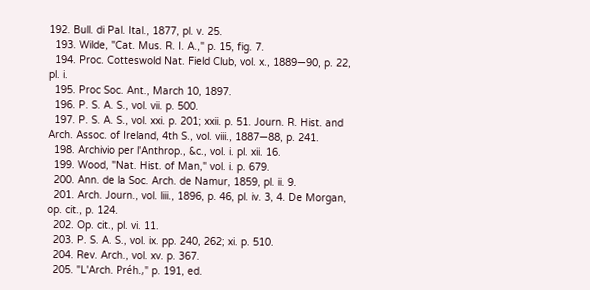192. Bull. di Pal. Ital., 1877, pl. v. 25.
  193. Wilde, "Cat. Mus. R. I. A.," p. 15, fig. 7.
  194. Proc. Cotteswold Nat. Field Club, vol. x., 1889—90, p. 22, pl. i.
  195. Proc Soc. Ant., March 10, 1897.
  196. P. S. A. S., vol. vii. p. 500.
  197. P. S. A. S., vol. xxi. p. 201; xxii. p. 51. Journ. R. Hist. and Arch. Assoc. of Ireland, 4th S., vol. viii., 1887—88, p. 241.
  198. Archivio per l'Anthrop., &c., vol. i. pl. xii. 16.
  199. Wood, "Nat. Hist. of Man," vol. i. p. 679.
  200. Ann. de la Soc. Arch. de Namur, 1859, pl. ii. 9.
  201. Arch. Journ., vol. liii., 1896, p. 46, pl. iv. 3, 4. De Morgan, op. cit., p. 124.
  202. Op. cit., pl. vi. 11.
  203. P. S. A. S., vol. ix. pp. 240, 262; xi. p. 510.
  204. Rev. Arch., vol. xv. p. 367.
  205. "L'Arch. Préh.," p. 191, ed.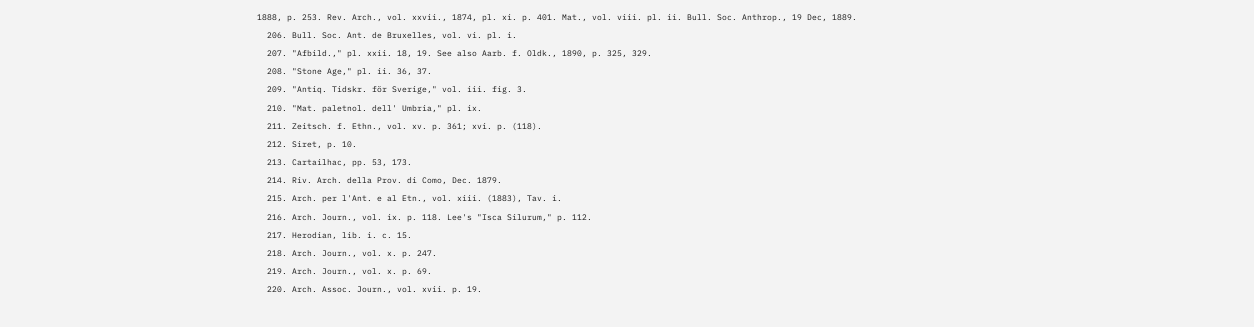1888, p. 253. Rev. Arch., vol. xxvii., 1874, pl. xi. p. 401. Mat., vol. viii. pl. ii. Bull. Soc. Anthrop., 19 Dec, 1889.
  206. Bull. Soc. Ant. de Bruxelles, vol. vi. pl. i.
  207. "Afbild.," pl. xxii. 18, 19. See also Aarb. f. Oldk., 1890, p. 325, 329.
  208. "Stone Age," pl. ii. 36, 37.
  209. "Antiq. Tidskr. för Sverige," vol. iii. fig. 3.
  210. "Mat. paletnol. dell' Umbria," pl. ix.
  211. Zeitsch. f. Ethn., vol. xv. p. 361; xvi. p. (118).
  212. Siret, p. 10.
  213. Cartailhac, pp. 53, 173.
  214. Riv. Arch. della Prov. di Como, Dec. 1879.
  215. Arch. per l'Ant. e al Etn., vol. xiii. (1883), Tav. i.
  216. Arch. Journ., vol. ix. p. 118. Lee's "Isca Silurum," p. 112.
  217. Herodian, lib. i. c. 15.
  218. Arch. Journ., vol. x. p. 247.
  219. Arch. Journ., vol. x. p. 69.
  220. Arch. Assoc. Journ., vol. xvii. p. 19.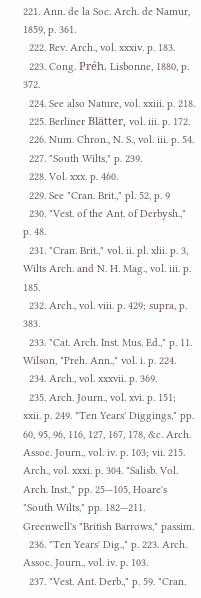221. Ann. de la Soc. Arch. de Namur, 1859, p. 361.
  222. Rev. Arch., vol. xxxiv. p. 183.
  223. Cong. Préh. Lisbonne, 1880, p. 372.
  224. See also Nature, vol. xxiii. p. 218.
  225. Berliner Blätter, vol. iii. p. 172.
  226. Num. Chron., N. S., vol. iii. p. 54.
  227. "South Wilts," p. 239.
  228. Vol. xxx. p. 460.
  229. See "Cran. Brit.," pl. 52, p. 9
  230. "Vest. of the Ant. of Derbysh.," p. 48.
  231. "Cran. Brit.," vol. ii. pl. xlii. p. 3, Wilts Arch. and N. H. Mag., vol. iii. p. 185.
  232. Arch., vol. viii. p. 429; supra, p. 383.
  233. "Cat. Arch. Inst. Mus. Ed.," p. 11. Wilson, "Preh. Ann.," vol. i. p. 224.
  234. Arch., vol. xxxvii. p. 369.
  235. Arch. Journ., vol. xvi. p. 151; xxii. p. 249. "Ten Years' Diggings," pp. 60, 95, 96, 116, 127, 167, 178, &c. Arch. Assoc. Journ., vol. iv. p. 103; vii. 215. Arch., vol. xxxi. p. 304. "Salisb. Vol. Arch. Inst.," pp. 25—105, Hoare's "South Wilts," pp. 182—211. Greenwell's "British Barrows," passim.
  236. "Ten Years' Dig.," p. 223. Arch. Assoc. Journ., vol. iv. p. 103.
  237. "Vest. Ant. Derb.," p. 59. "Cran.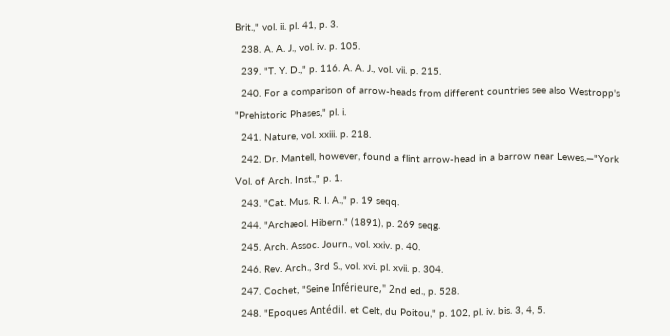Brit.," vol. ii. pl. 41, p. 3.
  238. A. A. J., vol. iv. p. 105.
  239. "T. Y. D.," p. 116. A. A. J., vol. vii. p. 215.
  240. For a comparison of arrow-heads from different countries see also Westropp's "Prehistoric Phases," pl. i.
  241. Nature, vol. xxiii. p. 218.
  242. Dr. Mantell, however, found a flint arrow-head in a barrow near Lewes.—"York Vol. of Arch. Inst.," p. 1.
  243. "Cat. Mus. R. I. A.," p. 19 seqq.
  244. "Archæol. Hibern." (1891), p. 269 seqg.
  245. Arch. Assoc. Journ., vol. xxiv. p. 40.
  246. Rev. Arch., 3rd S., vol. xvi. pl. xvii. p. 304.
  247. Cochet, "Seine Inférieure," 2nd ed., p. 528.
  248. "Epoques Antédil. et Celt, du Poitou," p. 102, pl. iv. bis. 3, 4, 5.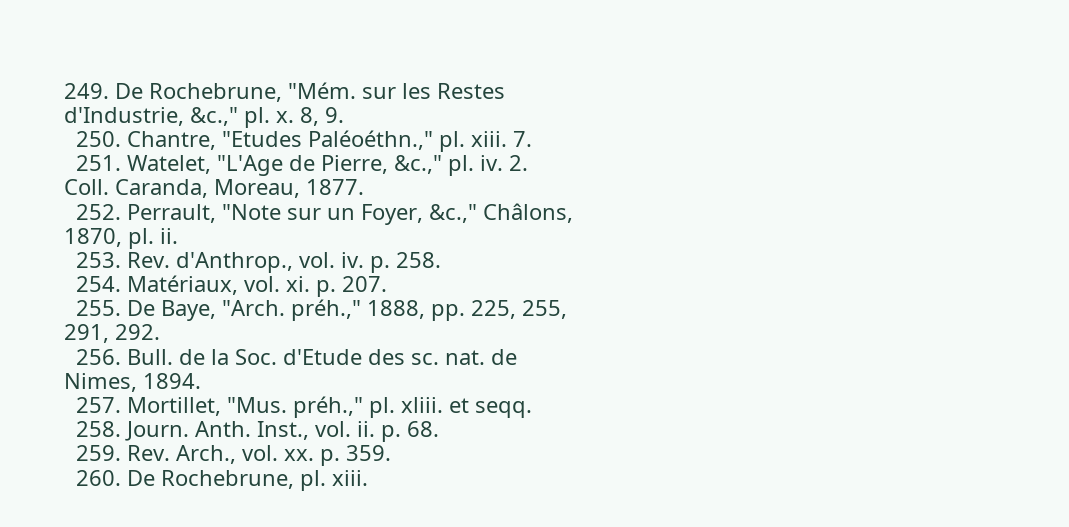249. De Rochebrune, "Mém. sur les Restes d'Industrie, &c.," pl. x. 8, 9.
  250. Chantre, "Etudes Paléoéthn.," pl. xiii. 7.
  251. Watelet, "L'Age de Pierre, &c.," pl. iv. 2. Coll. Caranda, Moreau, 1877.
  252. Perrault, "Note sur un Foyer, &c.," Châlons, 1870, pl. ii.
  253. Rev. d'Anthrop., vol. iv. p. 258.
  254. Matériaux, vol. xi. p. 207.
  255. De Baye, "Arch. préh.," 1888, pp. 225, 255, 291, 292.
  256. Bull. de la Soc. d'Etude des sc. nat. de Nimes, 1894.
  257. Mortillet, "Mus. préh.," pl. xliii. et seqq.
  258. Journ. Anth. Inst., vol. ii. p. 68.
  259. Rev. Arch., vol. xx. p. 359.
  260. De Rochebrune, pl. xiii.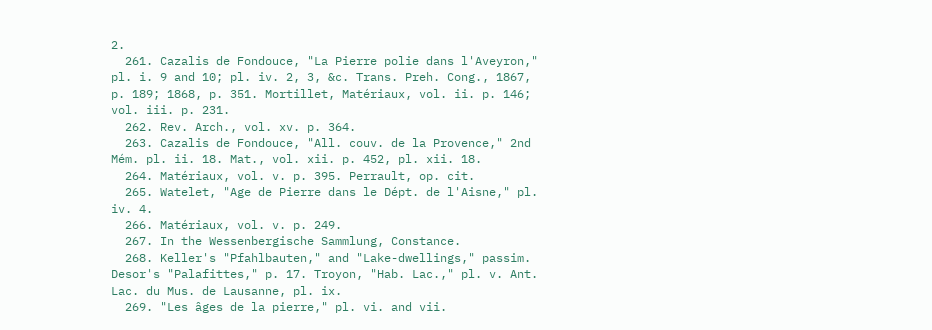2.
  261. Cazalis de Fondouce, "La Pierre polie dans l'Aveyron," pl. i. 9 and 10; pl. iv. 2, 3, &c. Trans. Preh. Cong., 1867, p. 189; 1868, p. 351. Mortillet, Matériaux, vol. ii. p. 146; vol. iii. p. 231.
  262. Rev. Arch., vol. xv. p. 364.
  263. Cazalis de Fondouce, "All. couv. de la Provence," 2nd Mém. pl. ii. 18. Mat., vol. xii. p. 452, pl. xii. 18.
  264. Matériaux, vol. v. p. 395. Perrault, op. cit.
  265. Watelet, "Age de Pierre dans le Dépt. de l'Aisne," pl. iv. 4.
  266. Matériaux, vol. v. p. 249.
  267. In the Wessenbergische Sammlung, Constance.
  268. Keller's "Pfahlbauten," and "Lake-dwellings," passim. Desor's "Palafittes," p. 17. Troyon, "Hab. Lac.," pl. v. Ant. Lac. du Mus. de Lausanne, pl. ix.
  269. "Les âges de la pierre," pl. vi. and vii.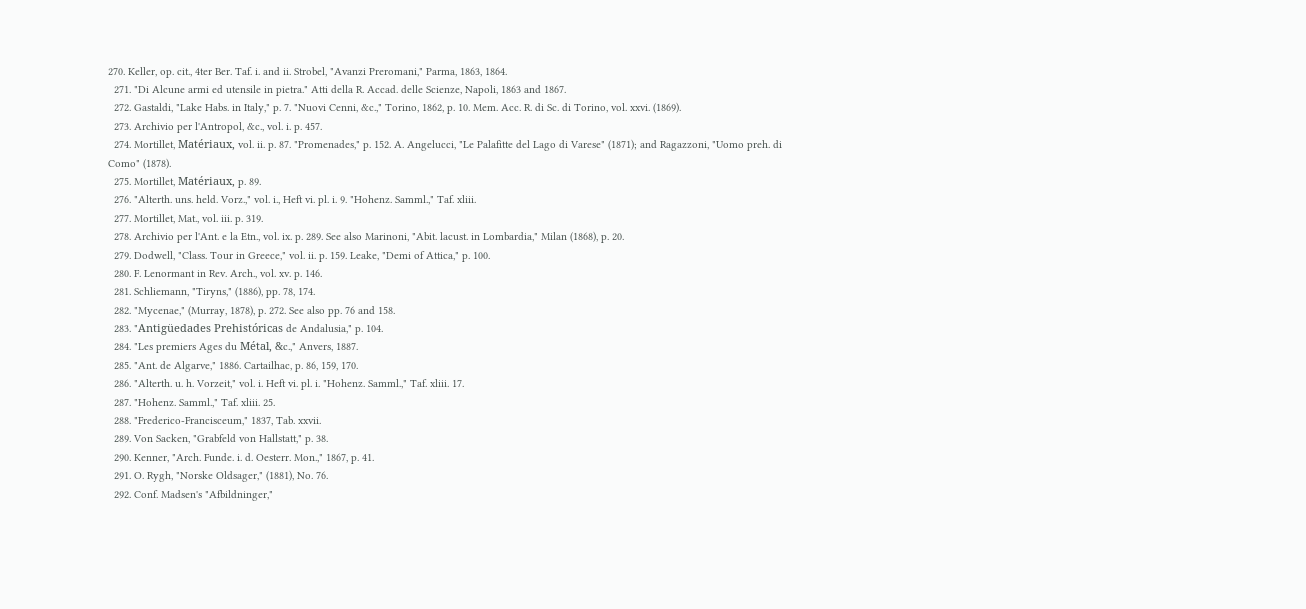270. Keller, op. cit., 4ter Ber. Taf. i. and ii. Strobel, "Avanzi Preromani," Parma, 1863, 1864.
  271. "Di Alcune armi ed utensile in pietra." Atti della R. Accad. delle Scienze, Napoli, 1863 and 1867.
  272. Gastaldi, "Lake Habs. in Italy," p. 7. "Nuovi Cenni, &c.," Torino, 1862, p. 10. Mem. Acc. R. di Sc. di Torino, vol. xxvi. (1869).
  273. Archivio per l'Antropol, &c., vol. i. p. 457.
  274. Mortillet, Matériaux, vol. ii. p. 87. "Promenades," p. 152. A. Angelucci, "Le Palafitte del Lago di Varese" (1871); and Ragazzoni, "Uomo preh. di Como" (1878).
  275. Mortillet, Matériaux, p. 89.
  276. "Alterth. uns. held. Vorz.," vol. i., Heft vi. pl. i. 9. "Hohenz. Samml.," Taf. xliii.
  277. Mortillet, Mat., vol. iii. p. 319.
  278. Archivio per l'Ant. e la Etn., vol. ix. p. 289. See also Marinoni, "Abit. lacust. in Lombardia," Milan (1868), p. 20.
  279. Dodwell, "Class. Tour in Greece," vol. ii. p. 159. Leake, "Demi of Attica," p. 100.
  280. F. Lenormant in Rev. Arch., vol. xv. p. 146.
  281. Schliemann, "Tiryns," (1886), pp. 78, 174.
  282. "Mycenae," (Murray, 1878), p. 272. See also pp. 76 and 158.
  283. "Antigüedades Prehistóricas de Andalusia," p. 104.
  284. "Les premiers Ages du Métal, &c.," Anvers, 1887.
  285. "Ant. de Algarve," 1886. Cartailhac, p. 86, 159, 170.
  286. "Alterth. u. h. Vorzeit," vol. i. Heft vi. pl. i. "Hohenz. Samml.," Taf. xliii. 17.
  287. "Hohenz. Samml.," Taf. xliii. 25.
  288. "Frederico-Francisceum," 1837, Tab. xxvii.
  289. Von Sacken, "Grabfeld von Hallstatt," p. 38.
  290. Kenner, "Arch. Funde. i. d. Oesterr. Mon.," 1867, p. 41.
  291. O. Rygh, "Norske Oldsager," (1881), No. 76.
  292. Conf. Madsen's "Afbildninger,"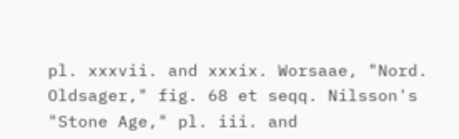pl. xxxvii. and xxxix. Worsaae, "Nord. Oldsager," fig. 68 et seqq. Nilsson's "Stone Age," pl. iii. and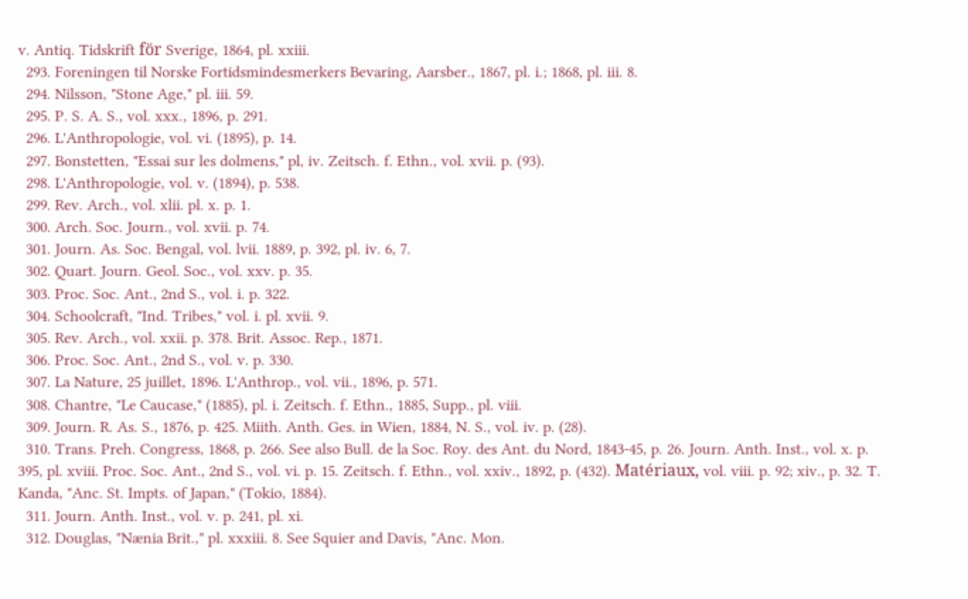v. Antiq. Tidskrift för Sverige, 1864, pl. xxiii.
  293. Foreningen til Norske Fortidsmindesmerkers Bevaring, Aarsber., 1867, pl. i.; 1868, pl. iii. 8.
  294. Nilsson, "Stone Age," pl. iii. 59.
  295. P. S. A. S., vol. xxx., 1896, p. 291.
  296. L'Anthropologie, vol. vi. (1895), p. 14.
  297. Bonstetten, "Essai sur les dolmens," pl, iv. Zeitsch. f. Ethn., vol. xvii. p. (93).
  298. L'Anthropologie, vol. v. (1894), p. 538.
  299. Rev. Arch., vol. xlii. pl. x. p. 1.
  300. Arch. Soc. Journ., vol. xvii. p. 74.
  301. Journ. As. Soc. Bengal, vol. lvii. 1889, p. 392, pl. iv. 6, 7.
  302. Quart. Journ. Geol. Soc., vol. xxv. p. 35.
  303. Proc. Soc. Ant., 2nd S., vol. i. p. 322.
  304. Schoolcraft, "Ind. Tribes," vol. i. pl. xvii. 9.
  305. Rev. Arch., vol. xxii. p. 378. Brit. Assoc. Rep., 1871.
  306. Proc. Soc. Ant., 2nd S., vol. v. p. 330.
  307. La Nature, 25 juillet, 1896. L'Anthrop., vol. vii., 1896, p. 571.
  308. Chantre, "Le Caucase," (1885), pl. i. Zeitsch. f. Ethn., 1885, Supp., pl. viii.
  309. Journ. R. As. S., 1876, p. 425. Miith. Anth. Ges. in Wien, 1884, N. S., vol. iv. p. (28).
  310. Trans. Preh. Congress, 1868, p. 266. See also Bull. de la Soc. Roy. des Ant. du Nord, 1843-45, p. 26. Journ. Anth. Inst., vol. x. p. 395, pl. xviii. Proc. Soc. Ant., 2nd S., vol. vi. p. 15. Zeitsch. f. Ethn., vol. xxiv., 1892, p. (432). Matériaux, vol. viii. p. 92; xiv., p. 32. T. Kanda, "Anc. St. Impts. of Japan," (Tokio, 1884).
  311. Journ. Anth. Inst., vol. v. p. 241, pl. xi.
  312. Douglas, "Nænia Brit.," pl. xxxiii. 8. See Squier and Davis, "Anc. Mon.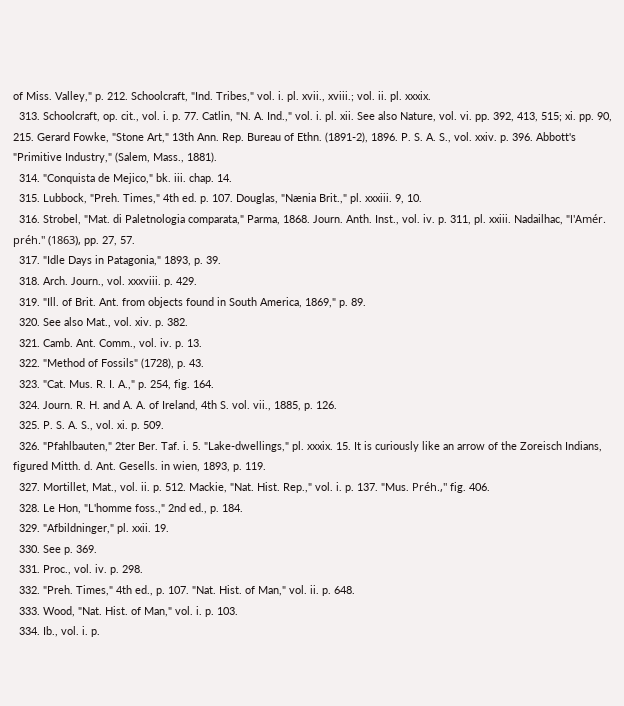of Miss. Valley," p. 212. Schoolcraft, "Ind. Tribes," vol. i. pl. xvii., xviii.; vol. ii. pl. xxxix.
  313. Schoolcraft, op. cit., vol. i. p. 77. Catlin, "N. A. Ind.," vol. i. pl. xii. See also Nature, vol. vi. pp. 392, 413, 515; xi. pp. 90, 215. Gerard Fowke, "Stone Art," 13th Ann. Rep. Bureau of Ethn. (1891-2), 1896. P. S. A. S., vol. xxiv. p. 396. Abbott's "Primitive Industry," (Salem, Mass., 1881).
  314. "Conquista de Mejico," bk. iii. chap. 14.
  315. Lubbock, "Preh. Times," 4th ed. p. 107. Douglas, "Nænia Brit.," pl. xxxiii. 9, 10.
  316. Strobel, "Mat. di Paletnologia comparata," Parma, 1868. Journ. Anth. Inst., vol. iv. p. 311, pl. xxiii. Nadailhac, "l'Amér. préh." (1863), pp. 27, 57.
  317. "Idle Days in Patagonia," 1893, p. 39.
  318. Arch. Journ., vol. xxxviii. p. 429.
  319. "Ill. of Brit. Ant. from objects found in South America, 1869," p. 89.
  320. See also Mat., vol. xiv. p. 382.
  321. Camb. Ant. Comm., vol. iv. p. 13.
  322. "Method of Fossils" (1728), p. 43.
  323. "Cat. Mus. R. I. A.," p. 254, fig. 164.
  324. Journ. R. H. and A. A. of Ireland, 4th S. vol. vii., 1885, p. 126.
  325. P. S. A. S., vol. xi. p. 509.
  326. "Pfahlbauten," 2ter Ber. Taf. i. 5. "Lake-dwellings," pl. xxxix. 15. It is curiously like an arrow of the Zoreisch Indians, figured Mitth. d. Ant. Gesells. in wien, 1893, p. 119.
  327. Mortillet, Mat., vol. ii. p. 512. Mackie, "Nat. Hist. Rep.," vol. i. p. 137. "Mus. Préh.," fig. 406.
  328. Le Hon, "L'homme foss.," 2nd ed., p. 184.
  329. "Afbildninger," pl. xxii. 19.
  330. See p. 369.
  331. Proc., vol. iv. p. 298.
  332. "Preh. Times," 4th ed., p. 107. "Nat. Hist. of Man," vol. ii. p. 648.
  333. Wood, "Nat. Hist. of Man," vol. i. p. 103.
  334. Ib., vol. i. p.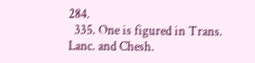284.
  335. One is figured in Trans. Lanc. and Chesh.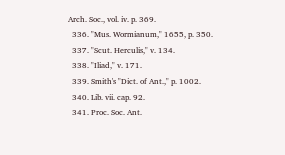Arch. Soc., vol. iv. p. 369.
  336. "Mus. Wormianum," 1655, p. 350.
  337. "Scut. Herculis," v. 134.
  338. "Iliad," v. 171.
  339. Smith's "Dict. of Ant.," p. 1002.
  340. Lib. vii. cap. 92.
  341. Proc. Soc. Ant.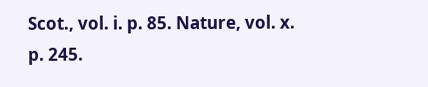Scot., vol. i. p. 85. Nature, vol. x. p. 245.